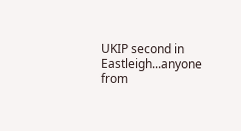UKIP second in Eastleigh...anyone from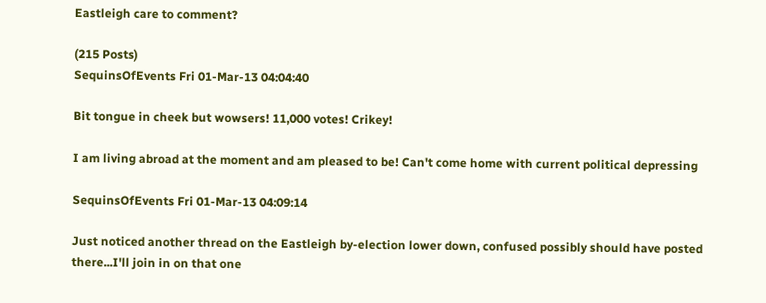Eastleigh care to comment?

(215 Posts)
SequinsOfEvents Fri 01-Mar-13 04:04:40

Bit tongue in cheek but wowsers! 11,000 votes! Crikey!

I am living abroad at the moment and am pleased to be! Can't come home with current political depressing

SequinsOfEvents Fri 01-Mar-13 04:09:14

Just noticed another thread on the Eastleigh by-election lower down, confused possibly should have posted there...I'll join in on that one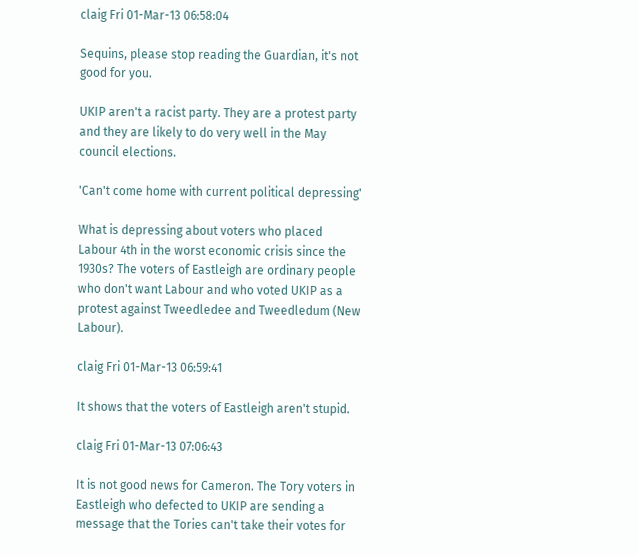claig Fri 01-Mar-13 06:58:04

Sequins, please stop reading the Guardian, it's not good for you.

UKIP aren't a racist party. They are a protest party and they are likely to do very well in the May council elections.

'Can't come home with current political depressing'

What is depressing about voters who placed Labour 4th in the worst economic crisis since the 1930s? The voters of Eastleigh are ordinary people who don't want Labour and who voted UKIP as a protest against Tweedledee and Tweedledum (New Labour).

claig Fri 01-Mar-13 06:59:41

It shows that the voters of Eastleigh aren't stupid.

claig Fri 01-Mar-13 07:06:43

It is not good news for Cameron. The Tory voters in Eastleigh who defected to UKIP are sending a message that the Tories can't take their votes for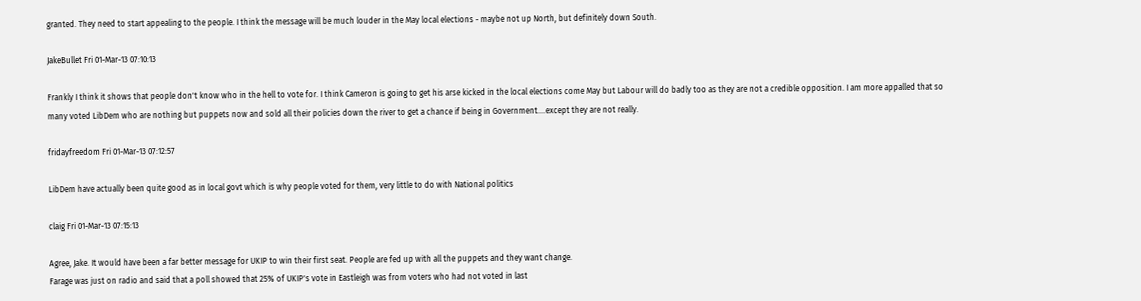granted. They need to start appealing to the people. I think the message will be much louder in the May local elections - maybe not up North, but definitely down South.

JakeBullet Fri 01-Mar-13 07:10:13

Frankly I think it shows that people don't know who in the hell to vote for. I think Cameron is going to get his arse kicked in the local elections come May but Labour will do badly too as they are not a credible opposition. I am more appalled that so many voted LibDem who are nothing but puppets now and sold all their policies down the river to get a chance if being in Government....except they are not really.

fridayfreedom Fri 01-Mar-13 07:12:57

LibDem have actually been quite good as in local govt which is why people voted for them, very little to do with National politics

claig Fri 01-Mar-13 07:15:13

Agree, Jake. It would have been a far better message for UKIP to win their first seat. People are fed up with all the puppets and they want change.
Farage was just on radio and said that a poll showed that 25% of UKIP's vote in Eastleigh was from voters who had not voted in last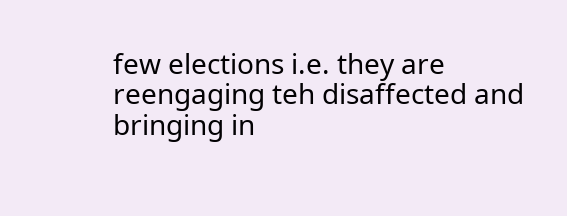few elections i.e. they are reengaging teh disaffected and bringing in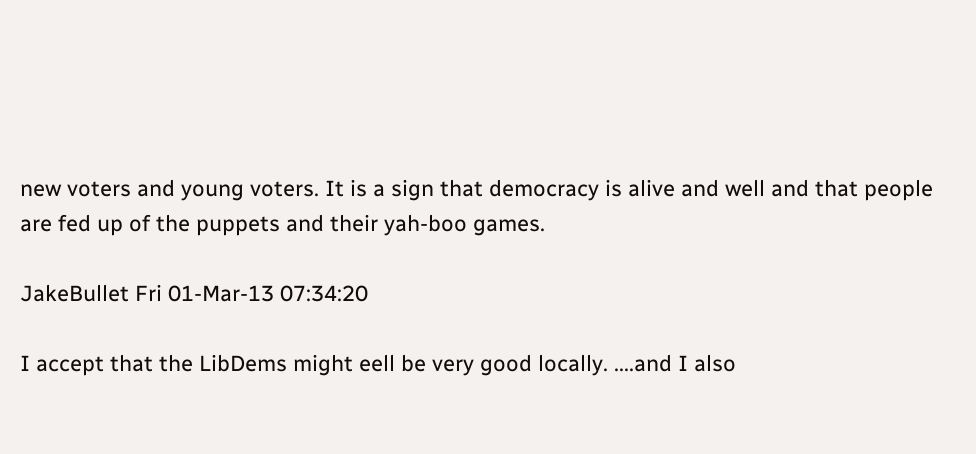new voters and young voters. It is a sign that democracy is alive and well and that people are fed up of the puppets and their yah-boo games.

JakeBullet Fri 01-Mar-13 07:34:20

I accept that the LibDems might eell be very good locally. ....and I also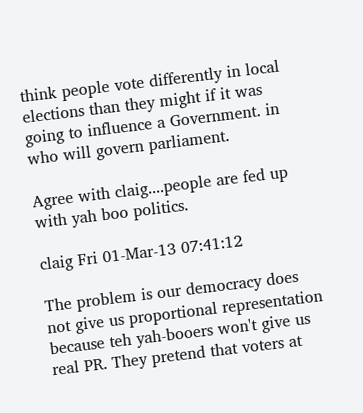think people vote differently in local elections than they might if it was going to influence a Government. in who will govern parliament.

Agree with claig....people are fed up with yah boo politics.

claig Fri 01-Mar-13 07:41:12

The problem is our democracy does not give us proportional representation because teh yah-booers won't give us real PR. They pretend that voters at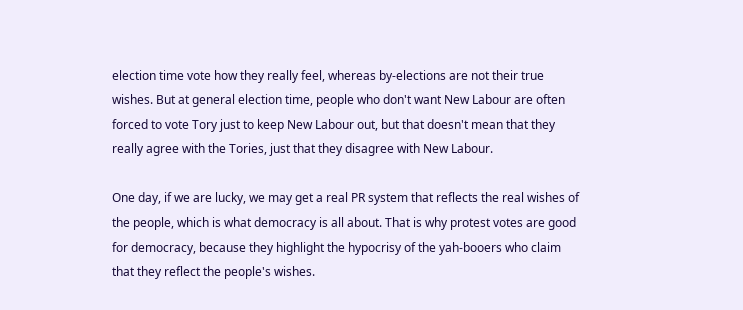election time vote how they really feel, whereas by-elections are not their true wishes. But at general election time, people who don't want New Labour are often forced to vote Tory just to keep New Labour out, but that doesn't mean that they really agree with the Tories, just that they disagree with New Labour.

One day, if we are lucky, we may get a real PR system that reflects the real wishes of the people, which is what democracy is all about. That is why protest votes are good for democracy, because they highlight the hypocrisy of the yah-booers who claim that they reflect the people's wishes.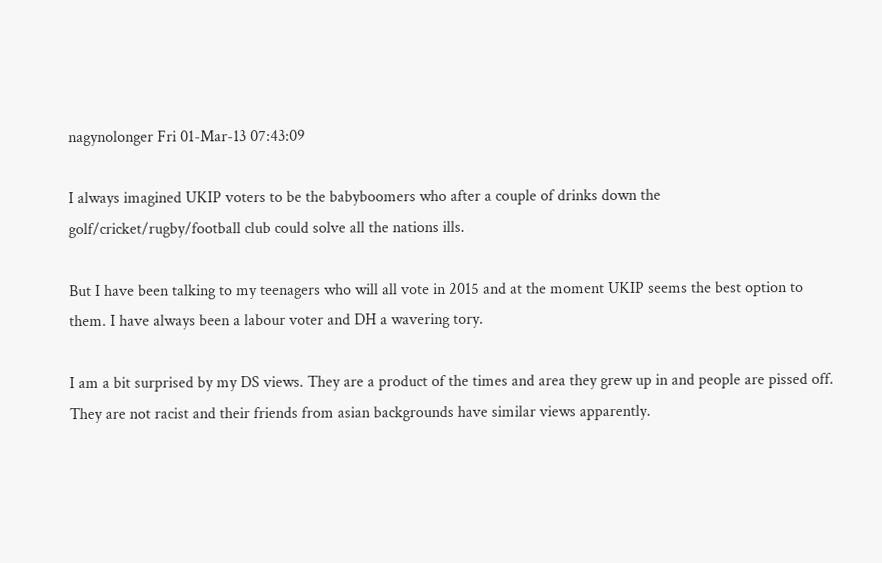nagynolonger Fri 01-Mar-13 07:43:09

I always imagined UKIP voters to be the babyboomers who after a couple of drinks down the golf/cricket/rugby/football club could solve all the nations ills.

But I have been talking to my teenagers who will all vote in 2015 and at the moment UKIP seems the best option to them. I have always been a labour voter and DH a wavering tory.

I am a bit surprised by my DS views. They are a product of the times and area they grew up in and people are pissed off. They are not racist and their friends from asian backgrounds have similar views apparently.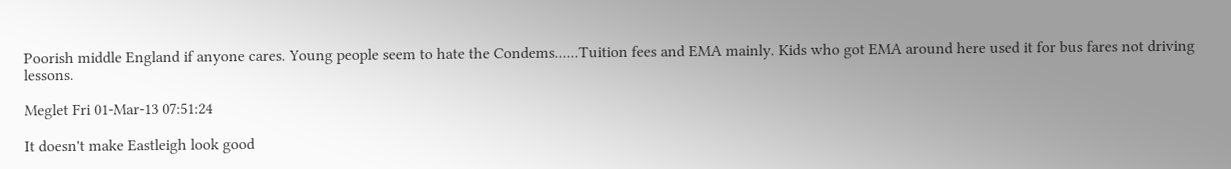Poorish middle England if anyone cares. Young people seem to hate the Condems......Tuition fees and EMA mainly. Kids who got EMA around here used it for bus fares not driving lessons.

Meglet Fri 01-Mar-13 07:51:24

It doesn't make Eastleigh look good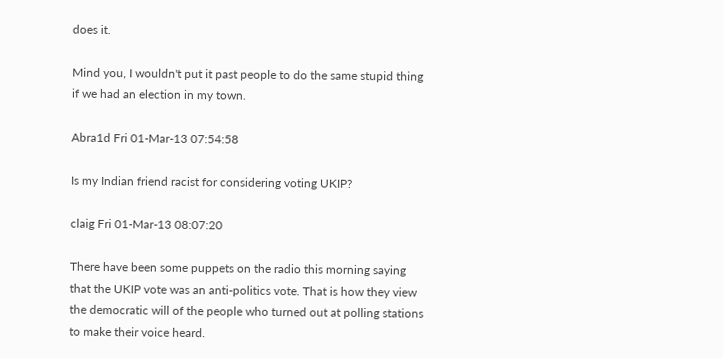does it.

Mind you, I wouldn't put it past people to do the same stupid thing if we had an election in my town.

Abra1d Fri 01-Mar-13 07:54:58

Is my Indian friend racist for considering voting UKIP?

claig Fri 01-Mar-13 08:07:20

There have been some puppets on the radio this morning saying that the UKIP vote was an anti-politics vote. That is how they view the democratic will of the people who turned out at polling stations to make their voice heard.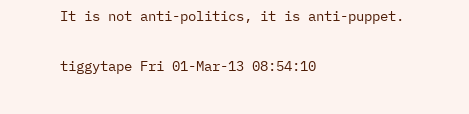It is not anti-politics, it is anti-puppet.

tiggytape Fri 01-Mar-13 08:54:10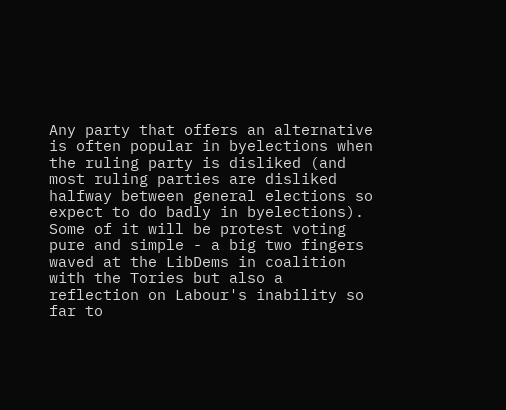Any party that offers an alternative is often popular in byelections when the ruling party is disliked (and most ruling parties are disliked halfway between general elections so expect to do badly in byelections).
Some of it will be protest voting pure and simple - a big two fingers waved at the LibDems in coalition with the Tories but also a reflection on Labour's inability so far to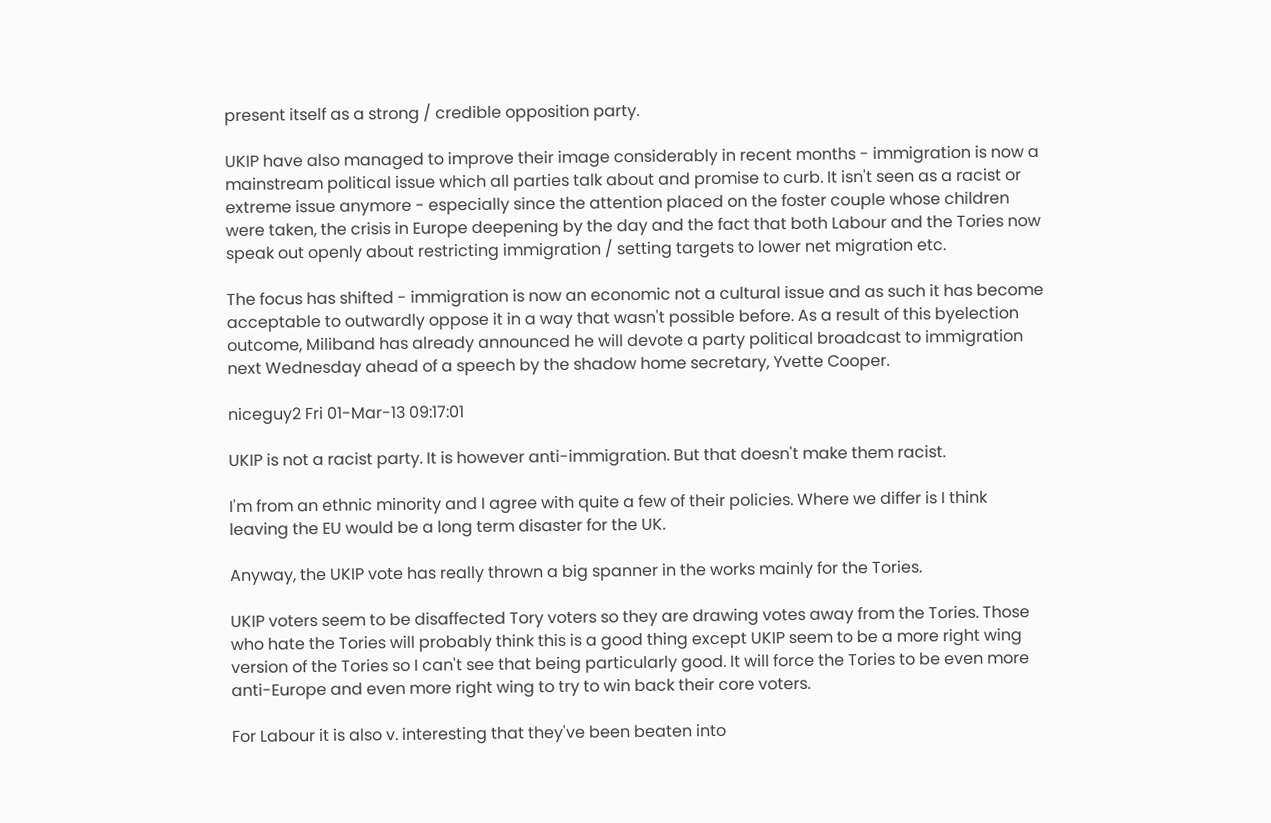present itself as a strong / credible opposition party.

UKIP have also managed to improve their image considerably in recent months - immigration is now a mainstream political issue which all parties talk about and promise to curb. It isn't seen as a racist or extreme issue anymore - especially since the attention placed on the foster couple whose children were taken, the crisis in Europe deepening by the day and the fact that both Labour and the Tories now speak out openly about restricting immigration / setting targets to lower net migration etc.

The focus has shifted - immigration is now an economic not a cultural issue and as such it has become acceptable to outwardly oppose it in a way that wasn't possible before. As a result of this byelection outcome, Miliband has already announced he will devote a party political broadcast to immigration next Wednesday ahead of a speech by the shadow home secretary, Yvette Cooper.

niceguy2 Fri 01-Mar-13 09:17:01

UKIP is not a racist party. It is however anti-immigration. But that doesn't make them racist.

I'm from an ethnic minority and I agree with quite a few of their policies. Where we differ is I think leaving the EU would be a long term disaster for the UK.

Anyway, the UKIP vote has really thrown a big spanner in the works mainly for the Tories.

UKIP voters seem to be disaffected Tory voters so they are drawing votes away from the Tories. Those who hate the Tories will probably think this is a good thing except UKIP seem to be a more right wing version of the Tories so I can't see that being particularly good. It will force the Tories to be even more anti-Europe and even more right wing to try to win back their core voters.

For Labour it is also v. interesting that they've been beaten into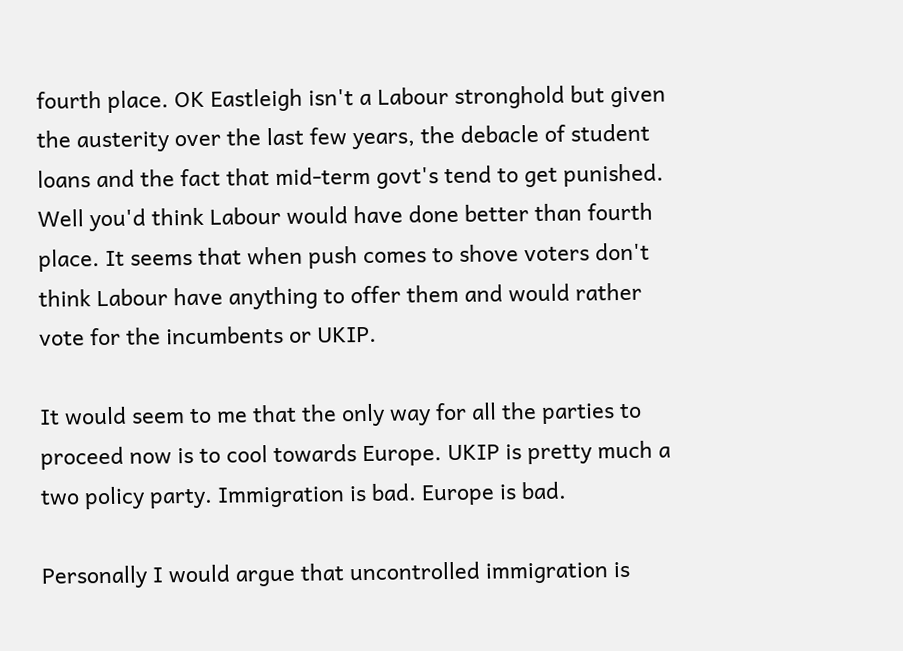fourth place. OK Eastleigh isn't a Labour stronghold but given the austerity over the last few years, the debacle of student loans and the fact that mid-term govt's tend to get punished. Well you'd think Labour would have done better than fourth place. It seems that when push comes to shove voters don't think Labour have anything to offer them and would rather vote for the incumbents or UKIP.

It would seem to me that the only way for all the parties to proceed now is to cool towards Europe. UKIP is pretty much a two policy party. Immigration is bad. Europe is bad.

Personally I would argue that uncontrolled immigration is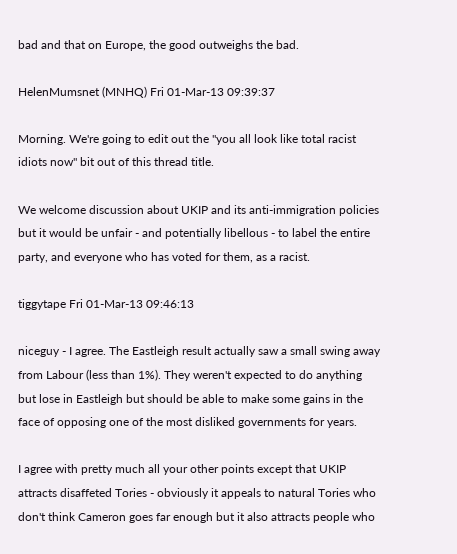bad and that on Europe, the good outweighs the bad.

HelenMumsnet (MNHQ) Fri 01-Mar-13 09:39:37

Morning. We're going to edit out the "you all look like total racist idiots now" bit out of this thread title.

We welcome discussion about UKIP and its anti-immigration policies but it would be unfair - and potentially libellous - to label the entire party, and everyone who has voted for them, as a racist.

tiggytape Fri 01-Mar-13 09:46:13

niceguy - I agree. The Eastleigh result actually saw a small swing away from Labour (less than 1%). They weren't expected to do anything but lose in Eastleigh but should be able to make some gains in the face of opposing one of the most disliked governments for years.

I agree with pretty much all your other points except that UKIP attracts disaffeted Tories - obviously it appeals to natural Tories who don't think Cameron goes far enough but it also attracts people who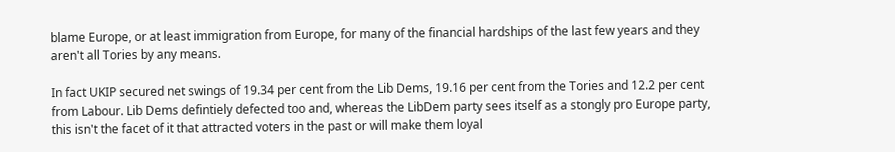blame Europe, or at least immigration from Europe, for many of the financial hardships of the last few years and they aren't all Tories by any means.

In fact UKIP secured net swings of 19.34 per cent from the Lib Dems, 19.16 per cent from the Tories and 12.2 per cent from Labour. Lib Dems defintiely defected too and, whereas the LibDem party sees itself as a stongly pro Europe party, this isn't the facet of it that attracted voters in the past or will make them loyal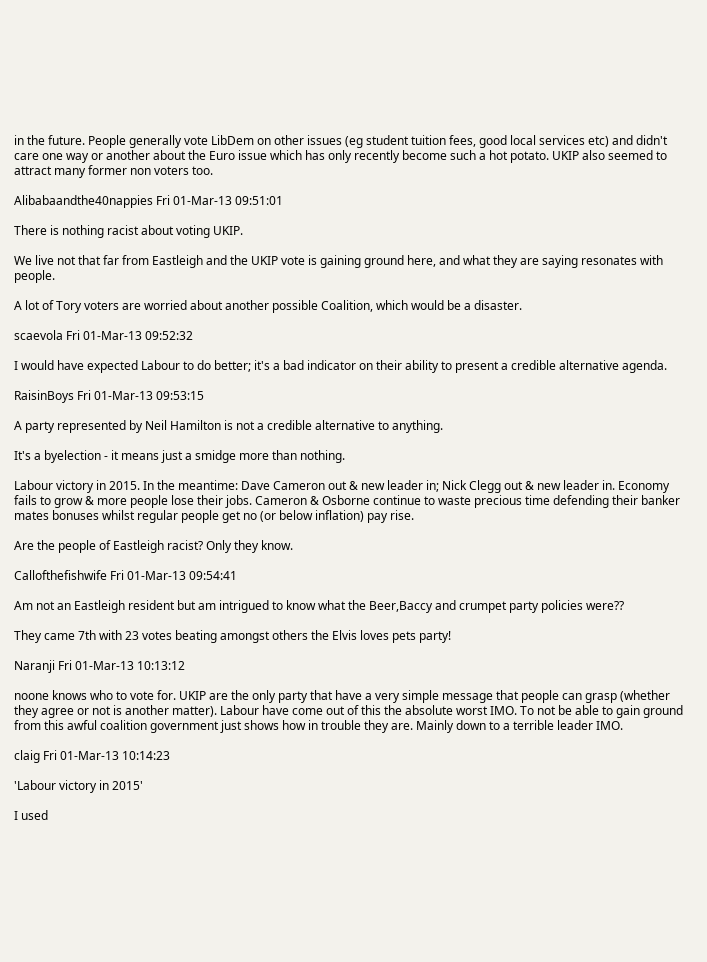in the future. People generally vote LibDem on other issues (eg student tuition fees, good local services etc) and didn't care one way or another about the Euro issue which has only recently become such a hot potato. UKIP also seemed to attract many former non voters too.

Alibabaandthe40nappies Fri 01-Mar-13 09:51:01

There is nothing racist about voting UKIP.

We live not that far from Eastleigh and the UKIP vote is gaining ground here, and what they are saying resonates with people.

A lot of Tory voters are worried about another possible Coalition, which would be a disaster.

scaevola Fri 01-Mar-13 09:52:32

I would have expected Labour to do better; it's a bad indicator on their ability to present a credible alternative agenda.

RaisinBoys Fri 01-Mar-13 09:53:15

A party represented by Neil Hamilton is not a credible alternative to anything.

It's a byelection - it means just a smidge more than nothing.

Labour victory in 2015. In the meantime: Dave Cameron out & new leader in; Nick Clegg out & new leader in. Economy fails to grow & more people lose their jobs. Cameron & Osborne continue to waste precious time defending their banker mates bonuses whilst regular people get no (or below inflation) pay rise.

Are the people of Eastleigh racist? Only they know.

Callofthefishwife Fri 01-Mar-13 09:54:41

Am not an Eastleigh resident but am intrigued to know what the Beer,Baccy and crumpet party policies were??

They came 7th with 23 votes beating amongst others the Elvis loves pets party!

Naranji Fri 01-Mar-13 10:13:12

noone knows who to vote for. UKIP are the only party that have a very simple message that people can grasp (whether they agree or not is another matter). Labour have come out of this the absolute worst IMO. To not be able to gain ground from this awful coalition government just shows how in trouble they are. Mainly down to a terrible leader IMO.

claig Fri 01-Mar-13 10:14:23

'Labour victory in 2015'

I used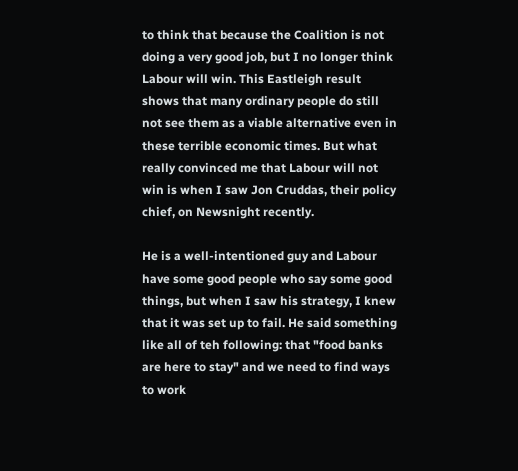to think that because the Coalition is not doing a very good job, but I no longer think Labour will win. This Eastleigh result shows that many ordinary people do still not see them as a viable alternative even in these terrible economic times. But what really convinced me that Labour will not win is when I saw Jon Cruddas, their policy chief, on Newsnight recently.

He is a well-intentioned guy and Labour have some good people who say some good things, but when I saw his strategy, I knew that it was set up to fail. He said something like all of teh following: that "food banks are here to stay" and we need to find ways to work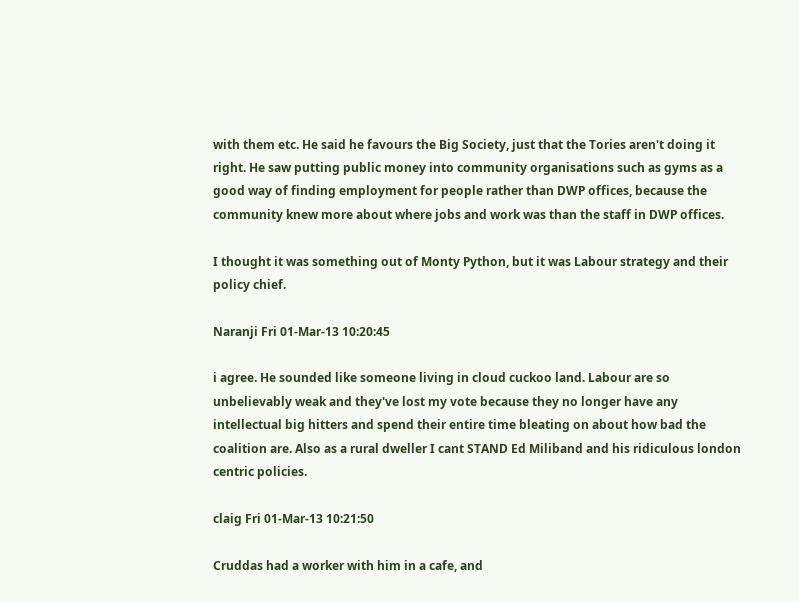with them etc. He said he favours the Big Society, just that the Tories aren't doing it right. He saw putting public money into community organisations such as gyms as a good way of finding employment for people rather than DWP offices, because the community knew more about where jobs and work was than the staff in DWP offices.

I thought it was something out of Monty Python, but it was Labour strategy and their policy chief.

Naranji Fri 01-Mar-13 10:20:45

i agree. He sounded like someone living in cloud cuckoo land. Labour are so unbelievably weak and they've lost my vote because they no longer have any intellectual big hitters and spend their entire time bleating on about how bad the coalition are. Also as a rural dweller I cant STAND Ed Miliband and his ridiculous london centric policies.

claig Fri 01-Mar-13 10:21:50

Cruddas had a worker with him in a cafe, and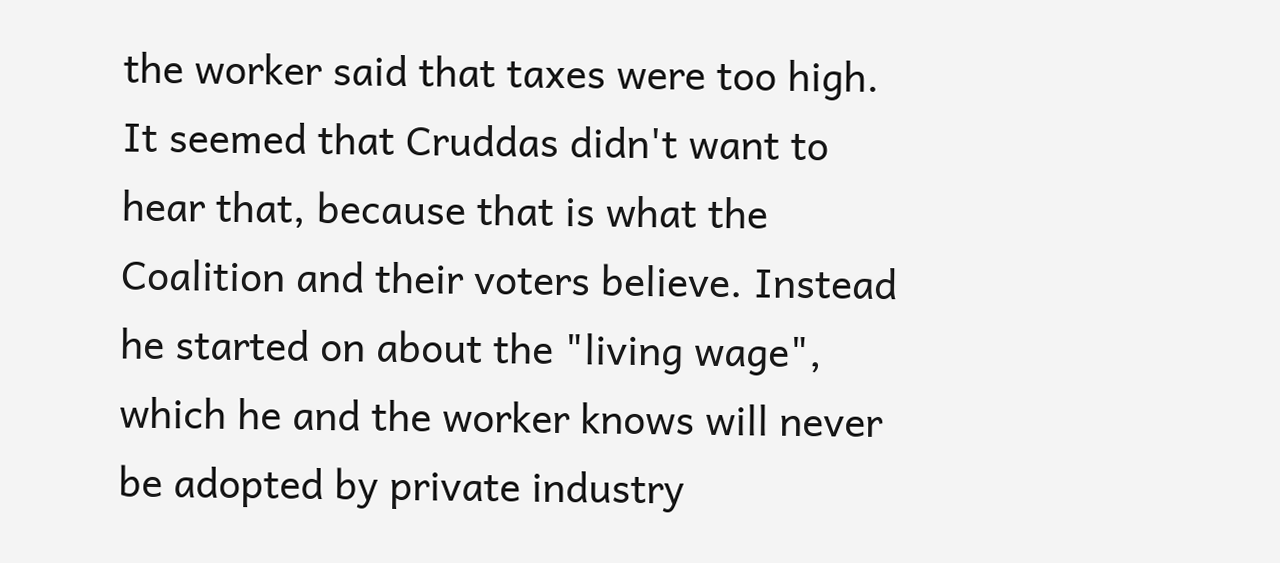the worker said that taxes were too high. It seemed that Cruddas didn't want to hear that, because that is what the Coalition and their voters believe. Instead he started on about the "living wage", which he and the worker knows will never be adopted by private industry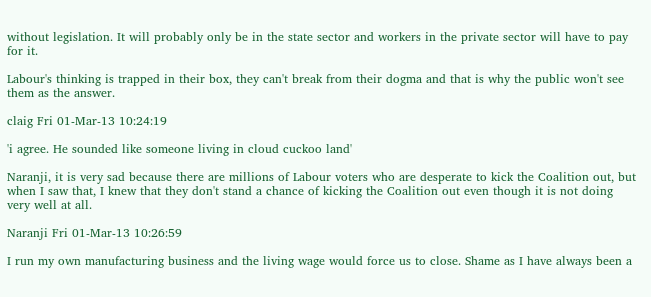without legislation. It will probably only be in the state sector and workers in the private sector will have to pay for it.

Labour's thinking is trapped in their box, they can't break from their dogma and that is why the public won't see them as the answer.

claig Fri 01-Mar-13 10:24:19

'i agree. He sounded like someone living in cloud cuckoo land'

Naranji, it is very sad because there are millions of Labour voters who are desperate to kick the Coalition out, but when I saw that, I knew that they don't stand a chance of kicking the Coalition out even though it is not doing very well at all.

Naranji Fri 01-Mar-13 10:26:59

I run my own manufacturing business and the living wage would force us to close. Shame as I have always been a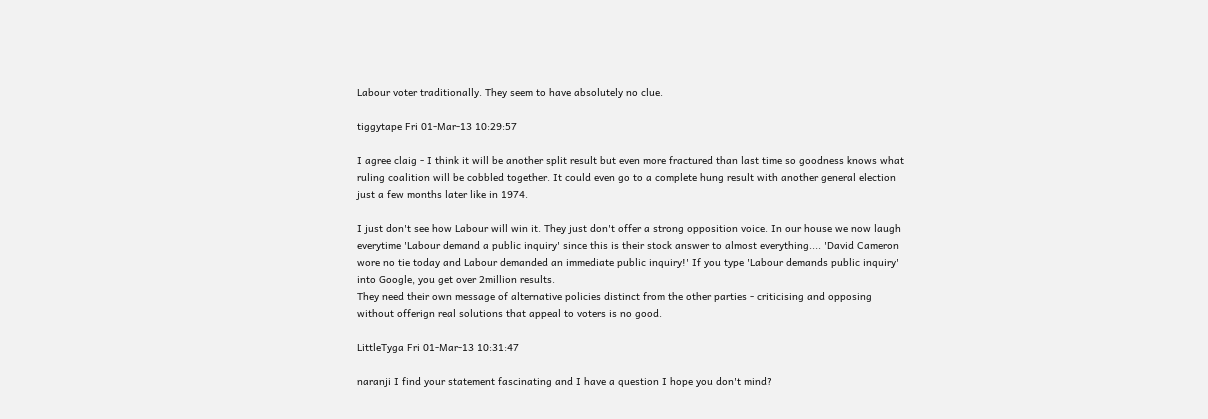Labour voter traditionally. They seem to have absolutely no clue.

tiggytape Fri 01-Mar-13 10:29:57

I agree claig - I think it will be another split result but even more fractured than last time so goodness knows what ruling coalition will be cobbled together. It could even go to a complete hung result with another general election just a few months later like in 1974.

I just don't see how Labour will win it. They just don't offer a strong opposition voice. In our house we now laugh everytime 'Labour demand a public inquiry' since this is their stock answer to almost everything.... 'David Cameron wore no tie today and Labour demanded an immediate public inquiry!' If you type 'Labour demands public inquiry' into Google, you get over 2million results.
They need their own message of alternative policies distinct from the other parties - criticising and opposing without offerign real solutions that appeal to voters is no good.

LittleTyga Fri 01-Mar-13 10:31:47

naranji I find your statement fascinating and I have a question I hope you don't mind?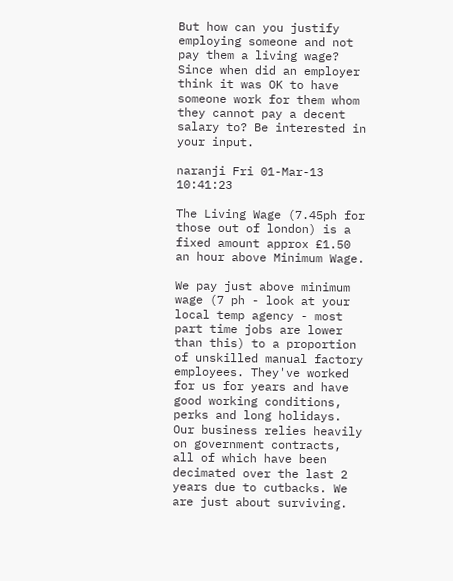But how can you justify employing someone and not pay them a living wage? Since when did an employer think it was OK to have someone work for them whom they cannot pay a decent salary to? Be interested in your input.

naranji Fri 01-Mar-13 10:41:23

The Living Wage (7.45ph for those out of london) is a fixed amount approx £1.50 an hour above Minimum Wage.

We pay just above minimum wage (7 ph - look at your local temp agency - most part time jobs are lower than this) to a proportion of unskilled manual factory employees. They've worked for us for years and have good working conditions, perks and long holidays. Our business relies heavily on government contracts, all of which have been decimated over the last 2 years due to cutbacks. We are just about surviving.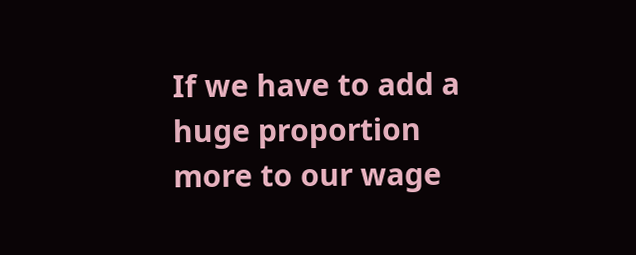If we have to add a huge proportion more to our wage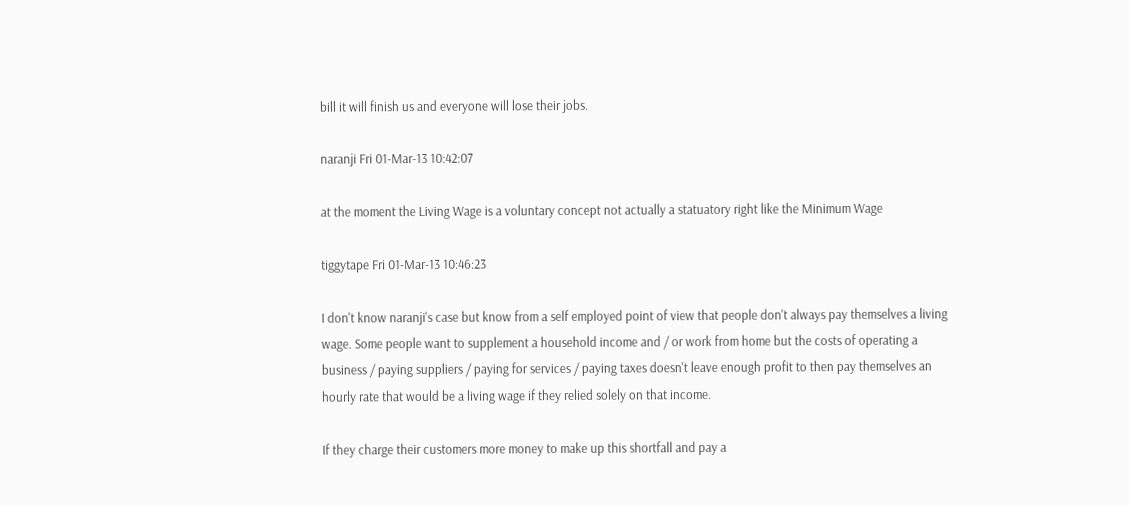bill it will finish us and everyone will lose their jobs.

naranji Fri 01-Mar-13 10:42:07

at the moment the Living Wage is a voluntary concept not actually a statuatory right like the Minimum Wage

tiggytape Fri 01-Mar-13 10:46:23

I don't know naranji's case but know from a self employed point of view that people don't always pay themselves a living wage. Some people want to supplement a household income and / or work from home but the costs of operating a business / paying suppliers / paying for services / paying taxes doesn't leave enough profit to then pay themselves an hourly rate that would be a living wage if they relied solely on that income.

If they charge their customers more money to make up this shortfall and pay a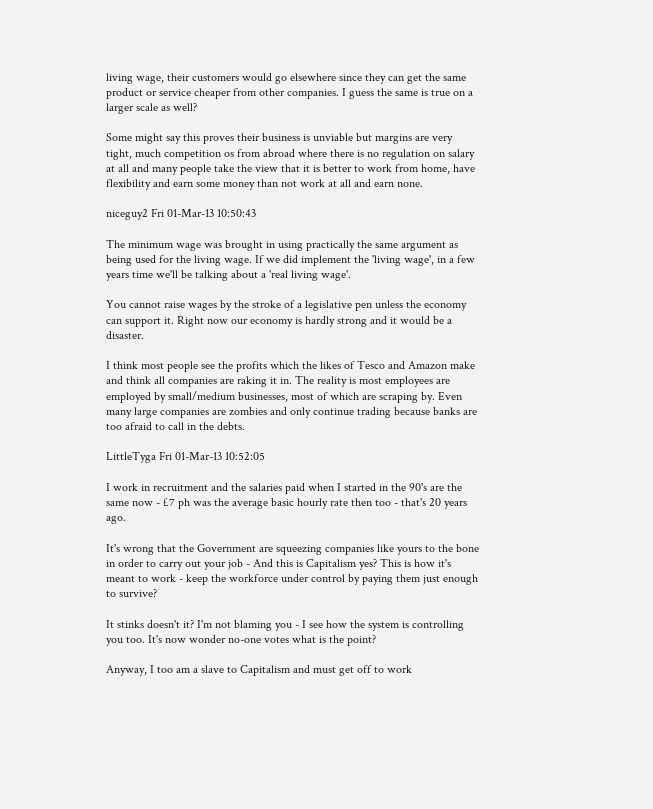living wage, their customers would go elsewhere since they can get the same product or service cheaper from other companies. I guess the same is true on a larger scale as well?

Some might say this proves their business is unviable but margins are very tight, much competition os from abroad where there is no regulation on salary at all and many people take the view that it is better to work from home, have flexibility and earn some money than not work at all and earn none.

niceguy2 Fri 01-Mar-13 10:50:43

The minimum wage was brought in using practically the same argument as being used for the living wage. If we did implement the 'living wage', in a few years time we'll be talking about a 'real living wage'.

You cannot raise wages by the stroke of a legislative pen unless the economy can support it. Right now our economy is hardly strong and it would be a disaster.

I think most people see the profits which the likes of Tesco and Amazon make and think all companies are raking it in. The reality is most employees are employed by small/medium businesses, most of which are scraping by. Even many large companies are zombies and only continue trading because banks are too afraid to call in the debts.

LittleTyga Fri 01-Mar-13 10:52:05

I work in recruitment and the salaries paid when I started in the 90's are the same now - £7 ph was the average basic hourly rate then too - that's 20 years ago.

It's wrong that the Government are squeezing companies like yours to the bone in order to carry out your job - And this is Capitalism yes? This is how it's meant to work - keep the workforce under control by paying them just enough to survive?

It stinks doesn't it? I'm not blaming you - I see how the system is controlling you too. It's now wonder no-one votes what is the point?

Anyway, I too am a slave to Capitalism and must get off to work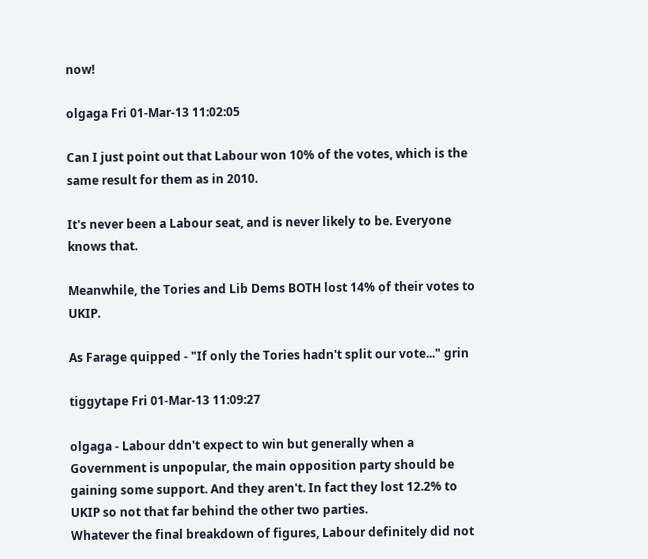now!

olgaga Fri 01-Mar-13 11:02:05

Can I just point out that Labour won 10% of the votes, which is the same result for them as in 2010.

It's never been a Labour seat, and is never likely to be. Everyone knows that.

Meanwhile, the Tories and Lib Dems BOTH lost 14% of their votes to UKIP.

As Farage quipped - "If only the Tories hadn't split our vote..." grin

tiggytape Fri 01-Mar-13 11:09:27

olgaga - Labour ddn't expect to win but generally when a Government is unpopular, the main opposition party should be gaining some support. And they aren't. In fact they lost 12.2% to UKIP so not that far behind the other two parties.
Whatever the final breakdown of figures, Labour definitely did not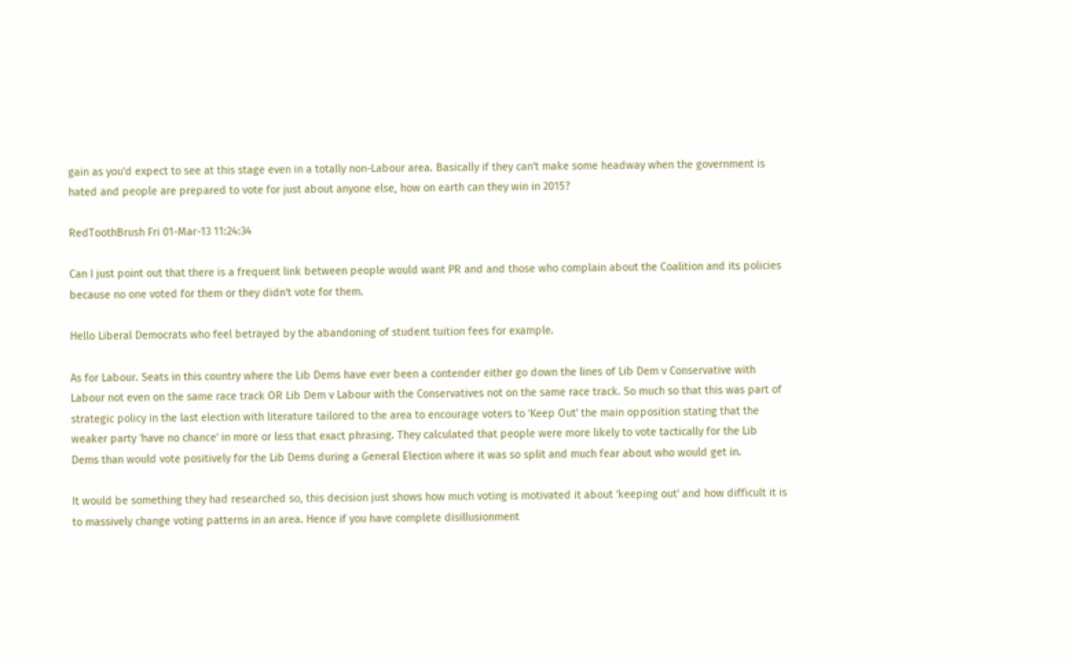gain as you'd expect to see at this stage even in a totally non-Labour area. Basically if they can't make some headway when the government is hated and people are prepared to vote for just about anyone else, how on earth can they win in 2015?

RedToothBrush Fri 01-Mar-13 11:24:34

Can I just point out that there is a frequent link between people would want PR and and those who complain about the Coalition and its policies because no one voted for them or they didn't vote for them.

Hello Liberal Democrats who feel betrayed by the abandoning of student tuition fees for example.

As for Labour. Seats in this country where the Lib Dems have ever been a contender either go down the lines of Lib Dem v Conservative with Labour not even on the same race track OR Lib Dem v Labour with the Conservatives not on the same race track. So much so that this was part of strategic policy in the last election with literature tailored to the area to encourage voters to 'Keep Out' the main opposition stating that the weaker party 'have no chance' in more or less that exact phrasing. They calculated that people were more likely to vote tactically for the Lib Dems than would vote positively for the Lib Dems during a General Election where it was so split and much fear about who would get in.

It would be something they had researched so, this decision just shows how much voting is motivated it about 'keeping out' and how difficult it is to massively change voting patterns in an area. Hence if you have complete disillusionment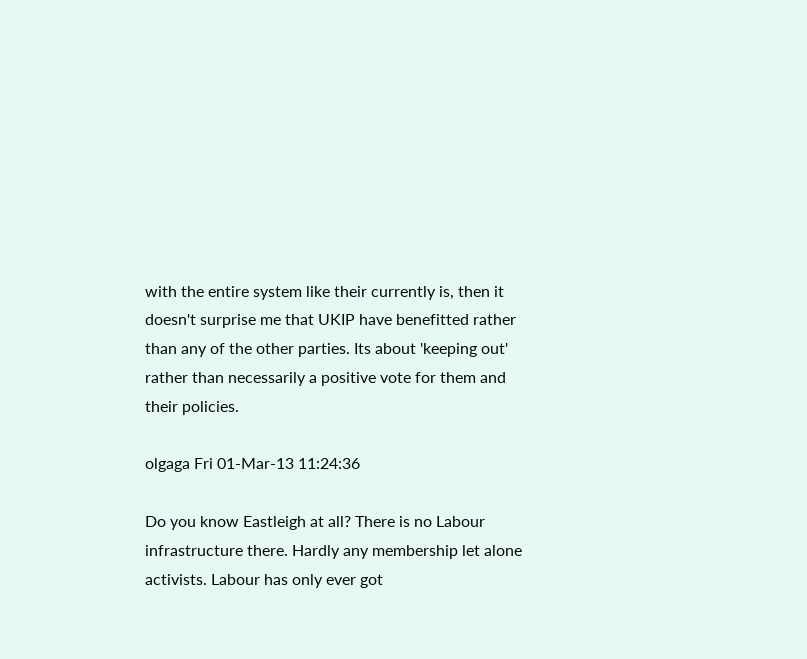with the entire system like their currently is, then it doesn't surprise me that UKIP have benefitted rather than any of the other parties. Its about 'keeping out' rather than necessarily a positive vote for them and their policies.

olgaga Fri 01-Mar-13 11:24:36

Do you know Eastleigh at all? There is no Labour infrastructure there. Hardly any membership let alone activists. Labour has only ever got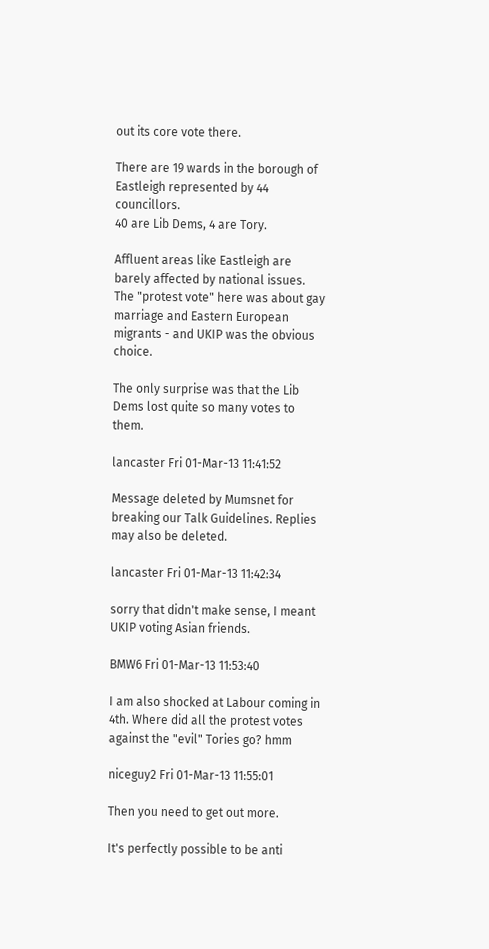out its core vote there.

There are 19 wards in the borough of Eastleigh represented by 44 councillors.
40 are Lib Dems, 4 are Tory.

Affluent areas like Eastleigh are barely affected by national issues. The "protest vote" here was about gay marriage and Eastern European migrants - and UKIP was the obvious choice.

The only surprise was that the Lib Dems lost quite so many votes to them.

lancaster Fri 01-Mar-13 11:41:52

Message deleted by Mumsnet for breaking our Talk Guidelines. Replies may also be deleted.

lancaster Fri 01-Mar-13 11:42:34

sorry that didn't make sense, I meant UKIP voting Asian friends.

BMW6 Fri 01-Mar-13 11:53:40

I am also shocked at Labour coming in 4th. Where did all the protest votes against the "evil" Tories go? hmm

niceguy2 Fri 01-Mar-13 11:55:01

Then you need to get out more.

It's perfectly possible to be anti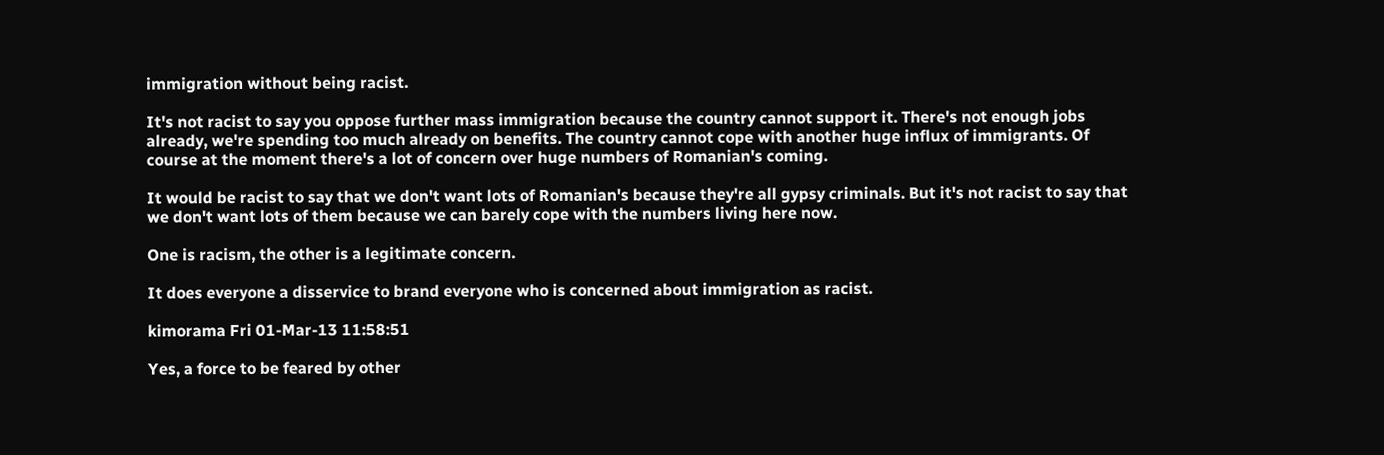immigration without being racist.

It's not racist to say you oppose further mass immigration because the country cannot support it. There's not enough jobs already, we're spending too much already on benefits. The country cannot cope with another huge influx of immigrants. Of course at the moment there's a lot of concern over huge numbers of Romanian's coming.

It would be racist to say that we don't want lots of Romanian's because they're all gypsy criminals. But it's not racist to say that we don't want lots of them because we can barely cope with the numbers living here now.

One is racism, the other is a legitimate concern.

It does everyone a disservice to brand everyone who is concerned about immigration as racist.

kimorama Fri 01-Mar-13 11:58:51

Yes, a force to be feared by other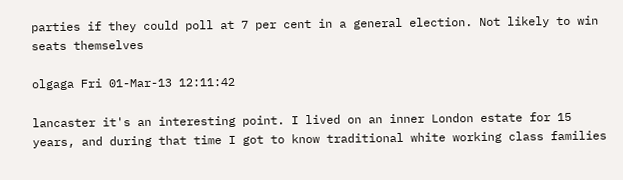parties if they could poll at 7 per cent in a general election. Not likely to win seats themselves

olgaga Fri 01-Mar-13 12:11:42

lancaster it's an interesting point. I lived on an inner London estate for 15 years, and during that time I got to know traditional white working class families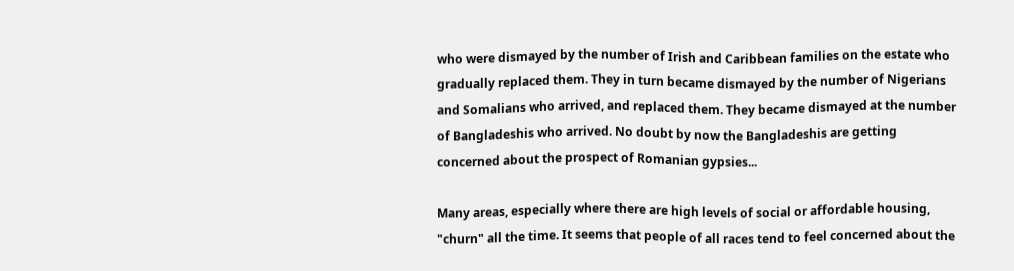who were dismayed by the number of Irish and Caribbean families on the estate who gradually replaced them. They in turn became dismayed by the number of Nigerians and Somalians who arrived, and replaced them. They became dismayed at the number of Bangladeshis who arrived. No doubt by now the Bangladeshis are getting concerned about the prospect of Romanian gypsies...

Many areas, especially where there are high levels of social or affordable housing, "churn" all the time. It seems that people of all races tend to feel concerned about the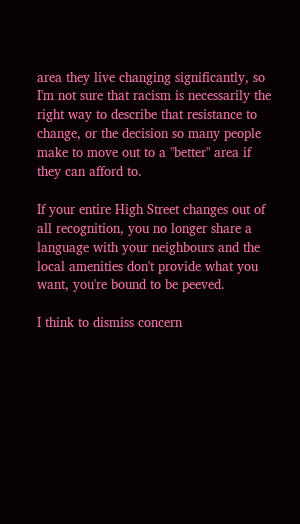area they live changing significantly, so I'm not sure that racism is necessarily the right way to describe that resistance to change, or the decision so many people make to move out to a "better" area if they can afford to.

If your entire High Street changes out of all recognition, you no longer share a language with your neighbours and the local amenities don't provide what you want, you're bound to be peeved.

I think to dismiss concern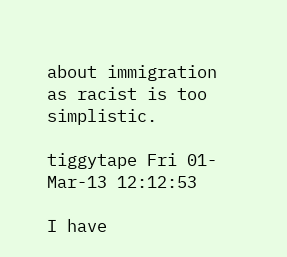about immigration as racist is too simplistic.

tiggytape Fri 01-Mar-13 12:12:53

I have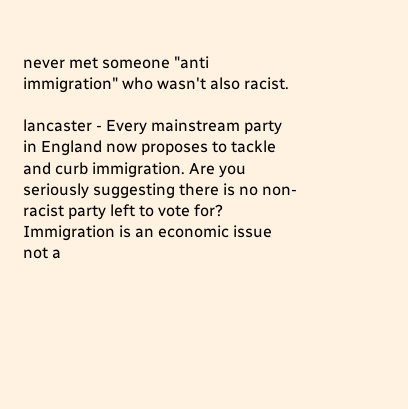never met someone "anti immigration" who wasn't also racist.

lancaster - Every mainstream party in England now proposes to tackle and curb immigration. Are you seriously suggesting there is no non-racist party left to vote for?
Immigration is an economic issue not a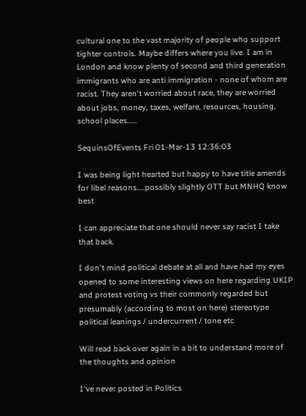cultural one to the vast majority of people who support tighter controls. Maybe differs where you live. I am in London and know plenty of second and third generation immigrants who are anti immigration - none of whom are racist. They aren't worried about race, they are worried about jobs, money, taxes, welfare, resources, housing, school places.....

SequinsOfEvents Fri 01-Mar-13 12:36:03

I was being light hearted but happy to have title amends for libel reasons....possibly slightly OTT but MNHQ know best

I can appreciate that one should never say racist I take that back.

I don't mind political debate at all and have had my eyes opened to some interesting views on here regarding UKIP and protest voting vs their commonly regarded but presumably (according to most on here) stereotype political leanings / undercurrent / tone etc

Will read back over again in a bit to understand more of the thoughts and opinion

I've never posted in Politics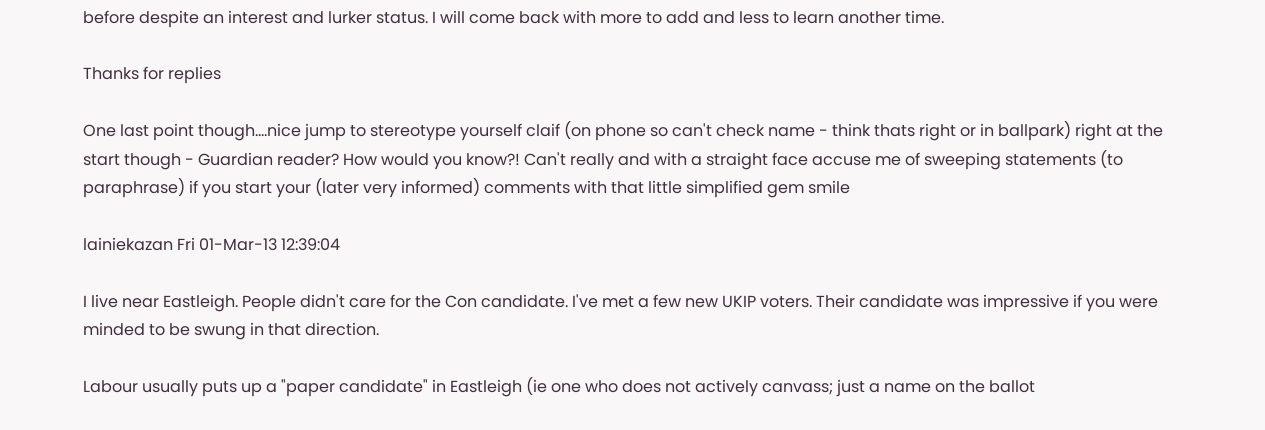before despite an interest and lurker status. I will come back with more to add and less to learn another time.

Thanks for replies

One last point though....nice jump to stereotype yourself claif (on phone so can't check name - think thats right or in ballpark) right at the start though - Guardian reader? How would you know?! Can't really and with a straight face accuse me of sweeping statements (to paraphrase) if you start your (later very informed) comments with that little simplified gem smile

lainiekazan Fri 01-Mar-13 12:39:04

I live near Eastleigh. People didn't care for the Con candidate. I've met a few new UKIP voters. Their candidate was impressive if you were minded to be swung in that direction.

Labour usually puts up a "paper candidate" in Eastleigh (ie one who does not actively canvass; just a name on the ballot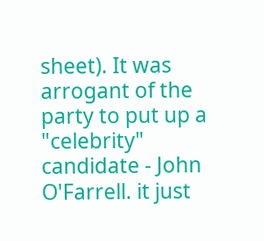sheet). It was arrogant of the party to put up a "celebrity" candidate - John O'Farrell. it just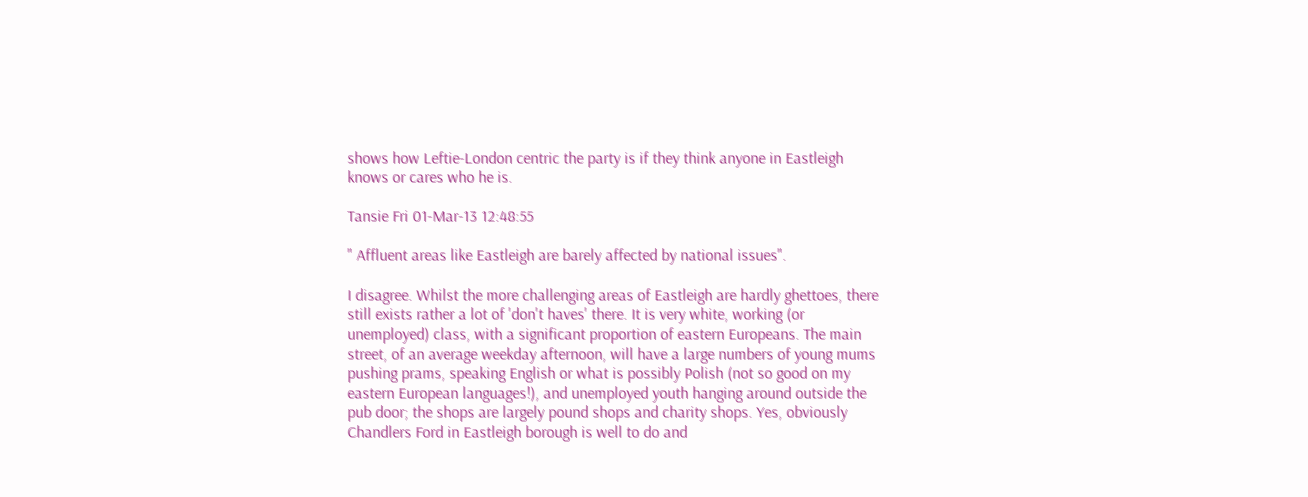shows how Leftie-London centric the party is if they think anyone in Eastleigh knows or cares who he is.

Tansie Fri 01-Mar-13 12:48:55

" Affluent areas like Eastleigh are barely affected by national issues".

I disagree. Whilst the more challenging areas of Eastleigh are hardly ghettoes, there still exists rather a lot of 'don't haves' there. It is very white, working (or unemployed) class, with a significant proportion of eastern Europeans. The main street, of an average weekday afternoon, will have a large numbers of young mums pushing prams, speaking English or what is possibly Polish (not so good on my eastern European languages!), and unemployed youth hanging around outside the pub door; the shops are largely pound shops and charity shops. Yes, obviously Chandlers Ford in Eastleigh borough is well to do and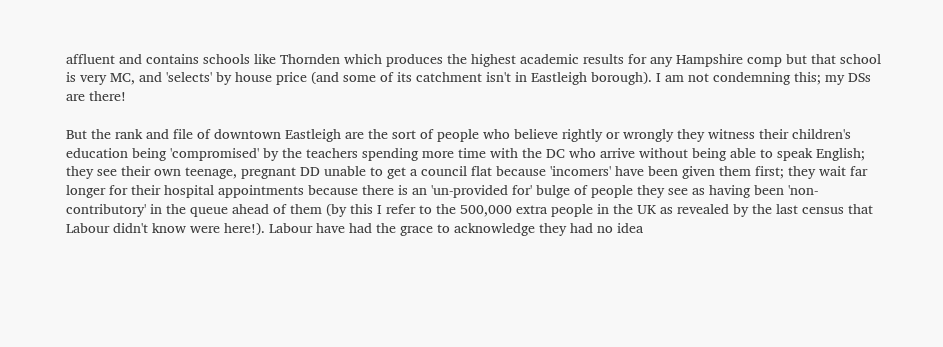affluent and contains schools like Thornden which produces the highest academic results for any Hampshire comp but that school is very MC, and 'selects' by house price (and some of its catchment isn't in Eastleigh borough). I am not condemning this; my DSs are there!

But the rank and file of downtown Eastleigh are the sort of people who believe rightly or wrongly they witness their children's education being 'compromised' by the teachers spending more time with the DC who arrive without being able to speak English; they see their own teenage, pregnant DD unable to get a council flat because 'incomers' have been given them first; they wait far longer for their hospital appointments because there is an 'un-provided for' bulge of people they see as having been 'non-contributory' in the queue ahead of them (by this I refer to the 500,000 extra people in the UK as revealed by the last census that Labour didn't know were here!). Labour have had the grace to acknowledge they had no idea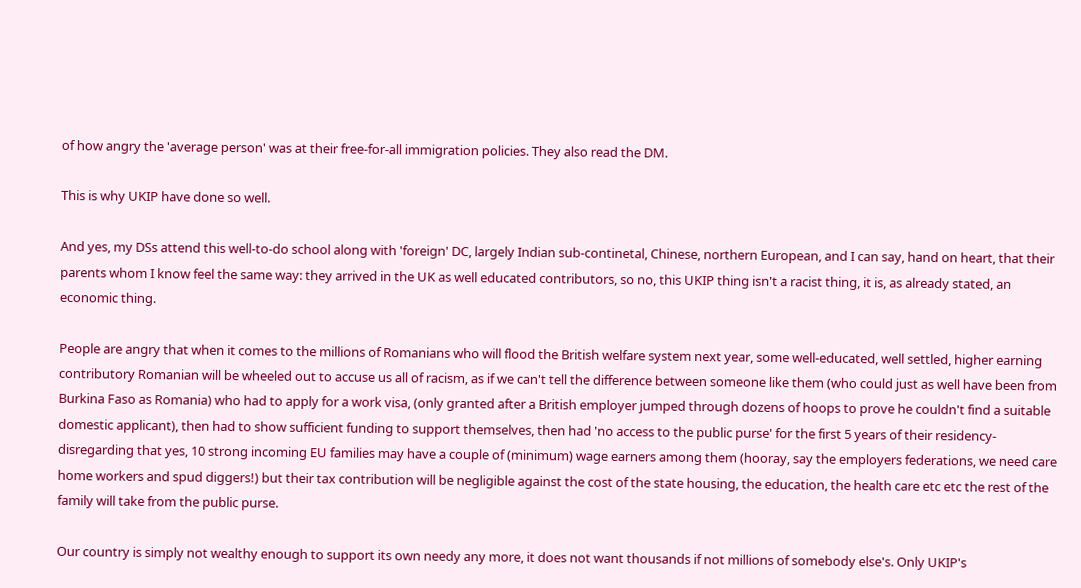of how angry the 'average person' was at their free-for-all immigration policies. They also read the DM.

This is why UKIP have done so well.

And yes, my DSs attend this well-to-do school along with 'foreign' DC, largely Indian sub-continetal, Chinese, northern European, and I can say, hand on heart, that their parents whom I know feel the same way: they arrived in the UK as well educated contributors, so no, this UKIP thing isn't a racist thing, it is, as already stated, an economic thing.

People are angry that when it comes to the millions of Romanians who will flood the British welfare system next year, some well-educated, well settled, higher earning contributory Romanian will be wheeled out to accuse us all of racism, as if we can't tell the difference between someone like them (who could just as well have been from Burkina Faso as Romania) who had to apply for a work visa, (only granted after a British employer jumped through dozens of hoops to prove he couldn't find a suitable domestic applicant), then had to show sufficient funding to support themselves, then had 'no access to the public purse' for the first 5 years of their residency- disregarding that yes, 10 strong incoming EU families may have a couple of (minimum) wage earners among them (hooray, say the employers federations, we need care home workers and spud diggers!) but their tax contribution will be negligible against the cost of the state housing, the education, the health care etc etc the rest of the family will take from the public purse.

Our country is simply not wealthy enough to support its own needy any more, it does not want thousands if not millions of somebody else's. Only UKIP's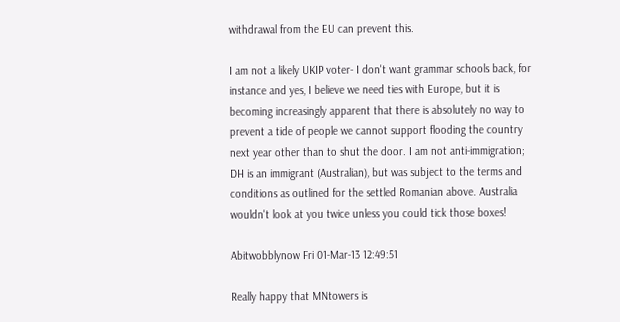withdrawal from the EU can prevent this.

I am not a likely UKIP voter- I don't want grammar schools back, for instance and yes, I believe we need ties with Europe, but it is becoming increasingly apparent that there is absolutely no way to prevent a tide of people we cannot support flooding the country next year other than to shut the door. I am not anti-immigration; DH is an immigrant (Australian), but was subject to the terms and conditions as outlined for the settled Romanian above. Australia wouldn't look at you twice unless you could tick those boxes!

Abitwobblynow Fri 01-Mar-13 12:49:51

Really happy that MNtowers is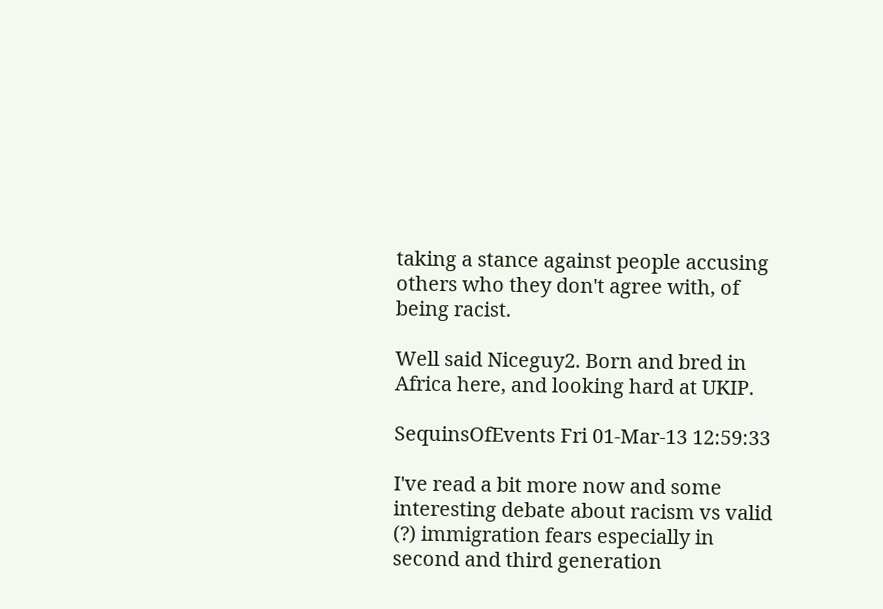taking a stance against people accusing others who they don't agree with, of being racist.

Well said Niceguy2. Born and bred in Africa here, and looking hard at UKIP.

SequinsOfEvents Fri 01-Mar-13 12:59:33

I've read a bit more now and some interesting debate about racism vs valid (?) immigration fears especially in second and third generation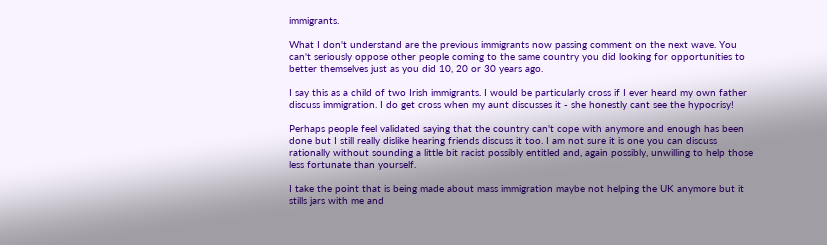immigrants.

What I don't understand are the previous immigrants now passing comment on the next wave. You can't seriously oppose other people coming to the same country you did looking for opportunities to better themselves just as you did 10, 20 or 30 years ago.

I say this as a child of two Irish immigrants. I would be particularly cross if I ever heard my own father discuss immigration. I do get cross when my aunt discusses it - she honestly cant see the hypocrisy!

Perhaps people feel validated saying that the country can't cope with anymore and enough has been done but I still really dislike hearing friends discuss it too. I am not sure it is one you can discuss rationally without sounding a little bit racist possibly entitled and, again possibly, unwilling to help those less fortunate than yourself.

I take the point that is being made about mass immigration maybe not helping the UK anymore but it stills jars with me and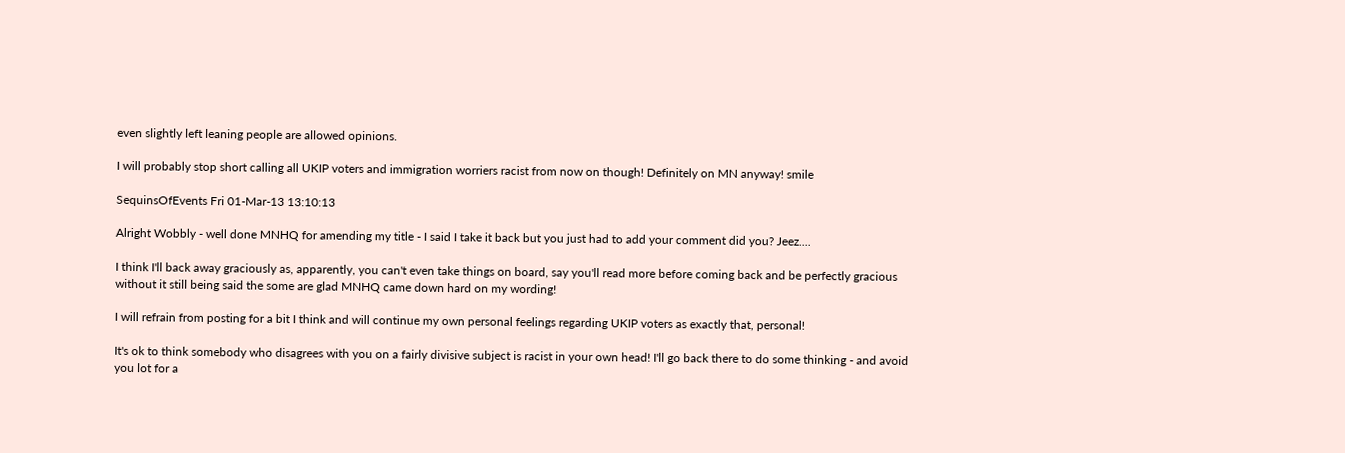even slightly left leaning people are allowed opinions.

I will probably stop short calling all UKIP voters and immigration worriers racist from now on though! Definitely on MN anyway! smile

SequinsOfEvents Fri 01-Mar-13 13:10:13

Alright Wobbly - well done MNHQ for amending my title - I said I take it back but you just had to add your comment did you? Jeez....

I think I'll back away graciously as, apparently, you can't even take things on board, say you'll read more before coming back and be perfectly gracious without it still being said the some are glad MNHQ came down hard on my wording!

I will refrain from posting for a bit I think and will continue my own personal feelings regarding UKIP voters as exactly that, personal!

It's ok to think somebody who disagrees with you on a fairly divisive subject is racist in your own head! I'll go back there to do some thinking - and avoid you lot for a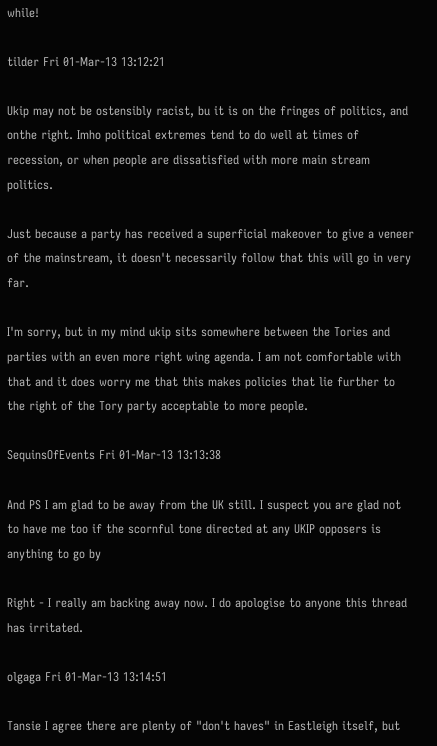while!

tilder Fri 01-Mar-13 13:12:21

Ukip may not be ostensibly racist, bu it is on the fringes of politics, and onthe right. Imho political extremes tend to do well at times of recession, or when people are dissatisfied with more main stream politics.

Just because a party has received a superficial makeover to give a veneer of the mainstream, it doesn't necessarily follow that this will go in very far.

I'm sorry, but in my mind ukip sits somewhere between the Tories and parties with an even more right wing agenda. I am not comfortable with that and it does worry me that this makes policies that lie further to the right of the Tory party acceptable to more people.

SequinsOfEvents Fri 01-Mar-13 13:13:38

And PS I am glad to be away from the UK still. I suspect you are glad not to have me too if the scornful tone directed at any UKIP opposers is anything to go by

Right - I really am backing away now. I do apologise to anyone this thread has irritated.

olgaga Fri 01-Mar-13 13:14:51

Tansie I agree there are plenty of "don't haves" in Eastleigh itself, but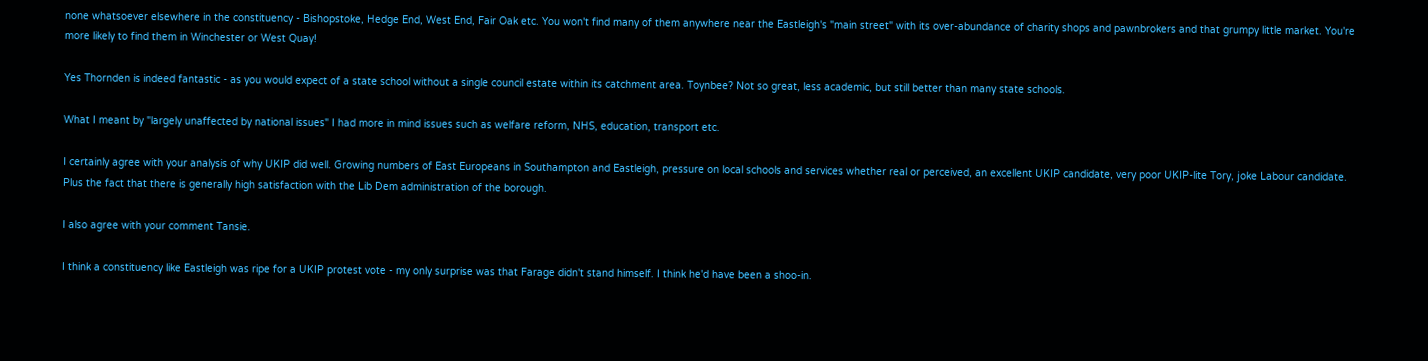none whatsoever elsewhere in the constituency - Bishopstoke, Hedge End, West End, Fair Oak etc. You won't find many of them anywhere near the Eastleigh's "main street" with its over-abundance of charity shops and pawnbrokers and that grumpy little market. You're more likely to find them in Winchester or West Quay!

Yes Thornden is indeed fantastic - as you would expect of a state school without a single council estate within its catchment area. Toynbee? Not so great, less academic, but still better than many state schools.

What I meant by "largely unaffected by national issues" I had more in mind issues such as welfare reform, NHS, education, transport etc.

I certainly agree with your analysis of why UKIP did well. Growing numbers of East Europeans in Southampton and Eastleigh, pressure on local schools and services whether real or perceived, an excellent UKIP candidate, very poor UKIP-lite Tory, joke Labour candidate. Plus the fact that there is generally high satisfaction with the Lib Dem administration of the borough.

I also agree with your comment Tansie.

I think a constituency like Eastleigh was ripe for a UKIP protest vote - my only surprise was that Farage didn't stand himself. I think he'd have been a shoo-in.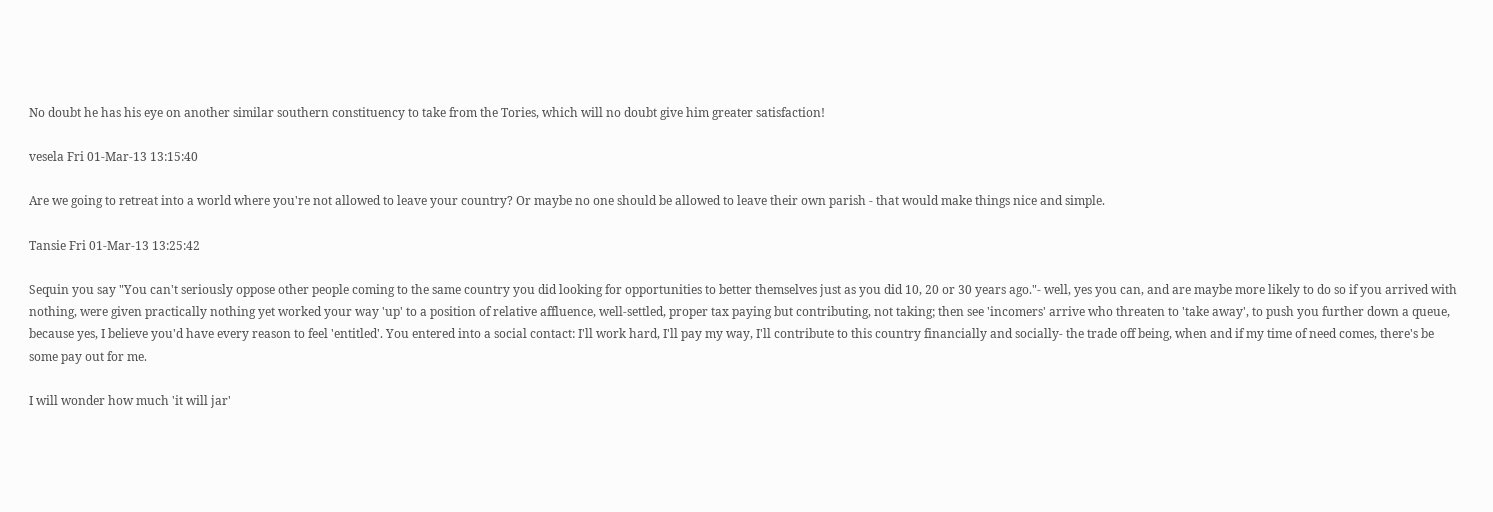No doubt he has his eye on another similar southern constituency to take from the Tories, which will no doubt give him greater satisfaction!

vesela Fri 01-Mar-13 13:15:40

Are we going to retreat into a world where you're not allowed to leave your country? Or maybe no one should be allowed to leave their own parish - that would make things nice and simple.

Tansie Fri 01-Mar-13 13:25:42

Sequin you say "You can't seriously oppose other people coming to the same country you did looking for opportunities to better themselves just as you did 10, 20 or 30 years ago."- well, yes you can, and are maybe more likely to do so if you arrived with nothing, were given practically nothing yet worked your way 'up' to a position of relative affluence, well-settled, proper tax paying but contributing, not taking; then see 'incomers' arrive who threaten to 'take away', to push you further down a queue, because yes, I believe you'd have every reason to feel 'entitled'. You entered into a social contact: I'll work hard, I'll pay my way, I'll contribute to this country financially and socially- the trade off being, when and if my time of need comes, there's be some pay out for me.

I will wonder how much 'it will jar'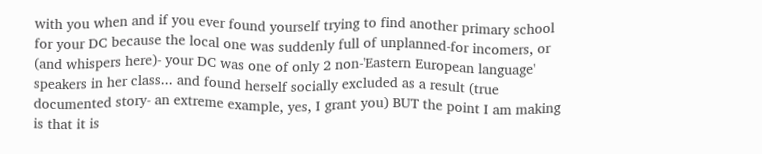with you when and if you ever found yourself trying to find another primary school for your DC because the local one was suddenly full of unplanned-for incomers, or (and whispers here)- your DC was one of only 2 non-'Eastern European language' speakers in her class... and found herself socially excluded as a result (true documented story- an extreme example, yes, I grant you) BUT the point I am making is that it is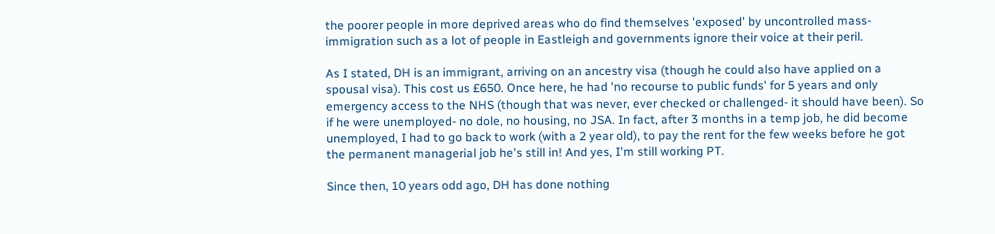the poorer people in more deprived areas who do find themselves 'exposed' by uncontrolled mass-immigration such as a lot of people in Eastleigh and governments ignore their voice at their peril.

As I stated, DH is an immigrant, arriving on an ancestry visa (though he could also have applied on a spousal visa). This cost us £650. Once here, he had 'no recourse to public funds' for 5 years and only emergency access to the NHS (though that was never, ever checked or challenged- it should have been). So if he were unemployed- no dole, no housing, no JSA. In fact, after 3 months in a temp job, he did become unemployed, I had to go back to work (with a 2 year old), to pay the rent for the few weeks before he got the permanent managerial job he's still in! And yes, I'm still working PT.

Since then, 10 years odd ago, DH has done nothing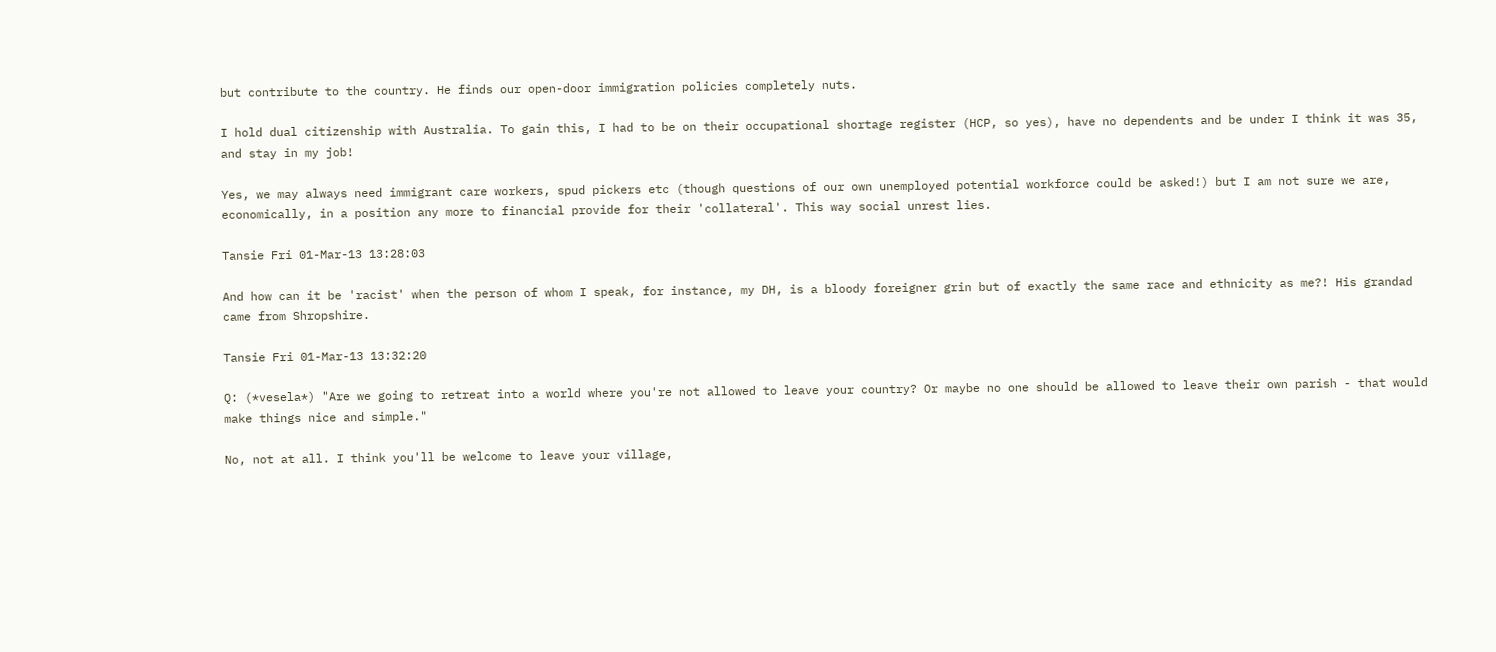but contribute to the country. He finds our open-door immigration policies completely nuts.

I hold dual citizenship with Australia. To gain this, I had to be on their occupational shortage register (HCP, so yes), have no dependents and be under I think it was 35, and stay in my job!

Yes, we may always need immigrant care workers, spud pickers etc (though questions of our own unemployed potential workforce could be asked!) but I am not sure we are, economically, in a position any more to financial provide for their 'collateral'. This way social unrest lies.

Tansie Fri 01-Mar-13 13:28:03

And how can it be 'racist' when the person of whom I speak, for instance, my DH, is a bloody foreigner grin but of exactly the same race and ethnicity as me?! His grandad came from Shropshire.

Tansie Fri 01-Mar-13 13:32:20

Q: (*vesela*) "Are we going to retreat into a world where you're not allowed to leave your country? Or maybe no one should be allowed to leave their own parish - that would make things nice and simple."

No, not at all. I think you'll be welcome to leave your village,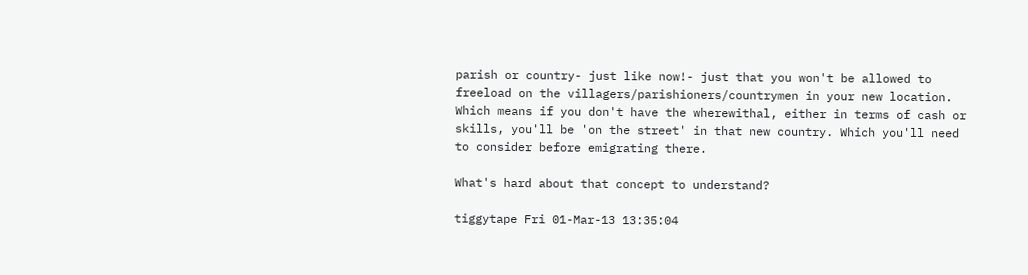parish or country- just like now!- just that you won't be allowed to freeload on the villagers/parishioners/countrymen in your new location. Which means if you don't have the wherewithal, either in terms of cash or skills, you'll be 'on the street' in that new country. Which you'll need to consider before emigrating there.

What's hard about that concept to understand?

tiggytape Fri 01-Mar-13 13:35:04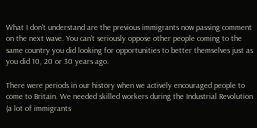What I don't understand are the previous immigrants now passing comment on the next wave. You can't seriously oppose other people coming to the same country you did looking for opportunities to better themselves just as you did 10, 20 or 30 years ago.

There were periods in our history when we actively encouraged people to come to Britain. We needed skilled workers during the Industrial Revolution (a lot of immigrants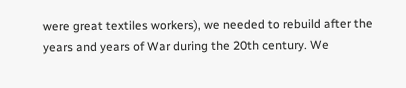were great textiles workers), we needed to rebuild after the years and years of War during the 20th century. We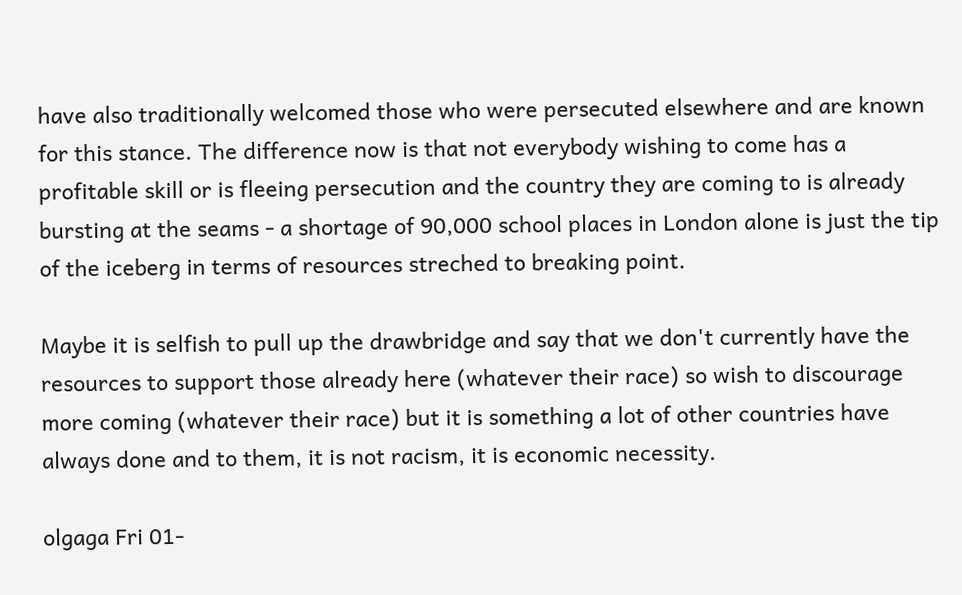have also traditionally welcomed those who were persecuted elsewhere and are known for this stance. The difference now is that not everybody wishing to come has a profitable skill or is fleeing persecution and the country they are coming to is already bursting at the seams - a shortage of 90,000 school places in London alone is just the tip of the iceberg in terms of resources streched to breaking point.

Maybe it is selfish to pull up the drawbridge and say that we don't currently have the resources to support those already here (whatever their race) so wish to discourage more coming (whatever their race) but it is something a lot of other countries have always done and to them, it is not racism, it is economic necessity.

olgaga Fri 01-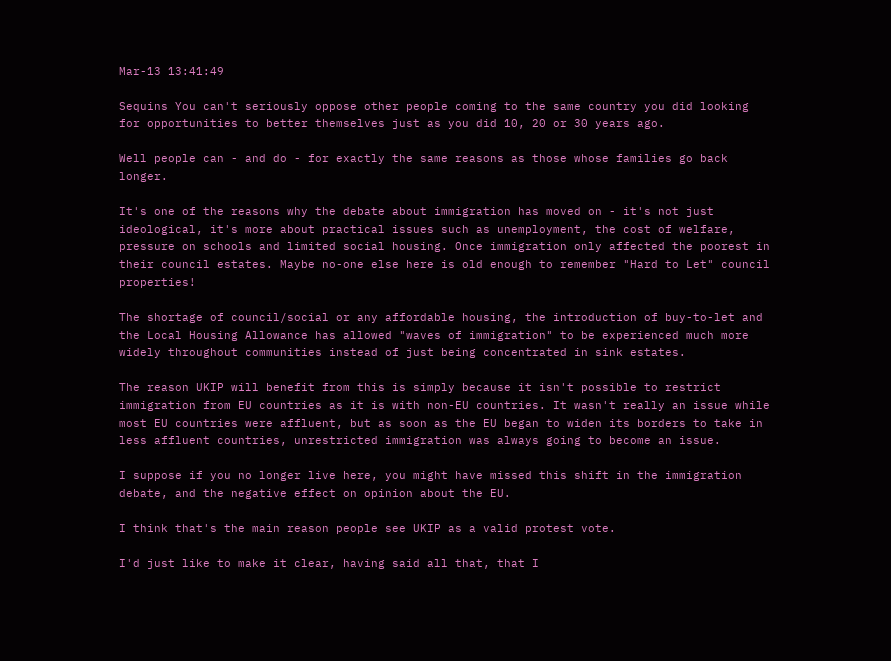Mar-13 13:41:49

Sequins You can't seriously oppose other people coming to the same country you did looking for opportunities to better themselves just as you did 10, 20 or 30 years ago.

Well people can - and do - for exactly the same reasons as those whose families go back longer.

It's one of the reasons why the debate about immigration has moved on - it's not just ideological, it's more about practical issues such as unemployment, the cost of welfare, pressure on schools and limited social housing. Once immigration only affected the poorest in their council estates. Maybe no-one else here is old enough to remember "Hard to Let" council properties!

The shortage of council/social or any affordable housing, the introduction of buy-to-let and the Local Housing Allowance has allowed "waves of immigration" to be experienced much more widely throughout communities instead of just being concentrated in sink estates.

The reason UKIP will benefit from this is simply because it isn't possible to restrict immigration from EU countries as it is with non-EU countries. It wasn't really an issue while most EU countries were affluent, but as soon as the EU began to widen its borders to take in less affluent countries, unrestricted immigration was always going to become an issue.

I suppose if you no longer live here, you might have missed this shift in the immigration debate, and the negative effect on opinion about the EU.

I think that's the main reason people see UKIP as a valid protest vote.

I'd just like to make it clear, having said all that, that I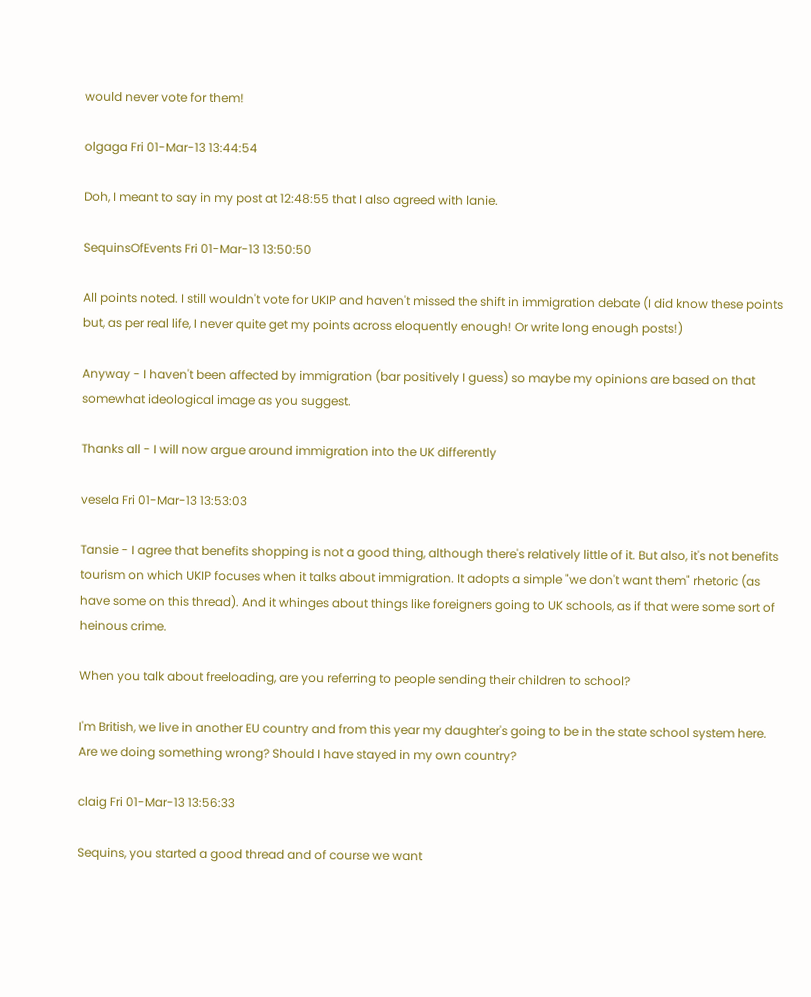would never vote for them!

olgaga Fri 01-Mar-13 13:44:54

Doh, I meant to say in my post at 12:48:55 that I also agreed with lanie.

SequinsOfEvents Fri 01-Mar-13 13:50:50

All points noted. I still wouldn't vote for UKIP and haven't missed the shift in immigration debate (I did know these points but, as per real life, I never quite get my points across eloquently enough! Or write long enough posts!)

Anyway - I haven't been affected by immigration (bar positively I guess) so maybe my opinions are based on that somewhat ideological image as you suggest.

Thanks all - I will now argue around immigration into the UK differently

vesela Fri 01-Mar-13 13:53:03

Tansie - I agree that benefits shopping is not a good thing, although there's relatively little of it. But also, it's not benefits tourism on which UKIP focuses when it talks about immigration. It adopts a simple "we don't want them" rhetoric (as have some on this thread). And it whinges about things like foreigners going to UK schools, as if that were some sort of heinous crime.

When you talk about freeloading, are you referring to people sending their children to school?

I'm British, we live in another EU country and from this year my daughter's going to be in the state school system here. Are we doing something wrong? Should I have stayed in my own country?

claig Fri 01-Mar-13 13:56:33

Sequins, you started a good thread and of course we want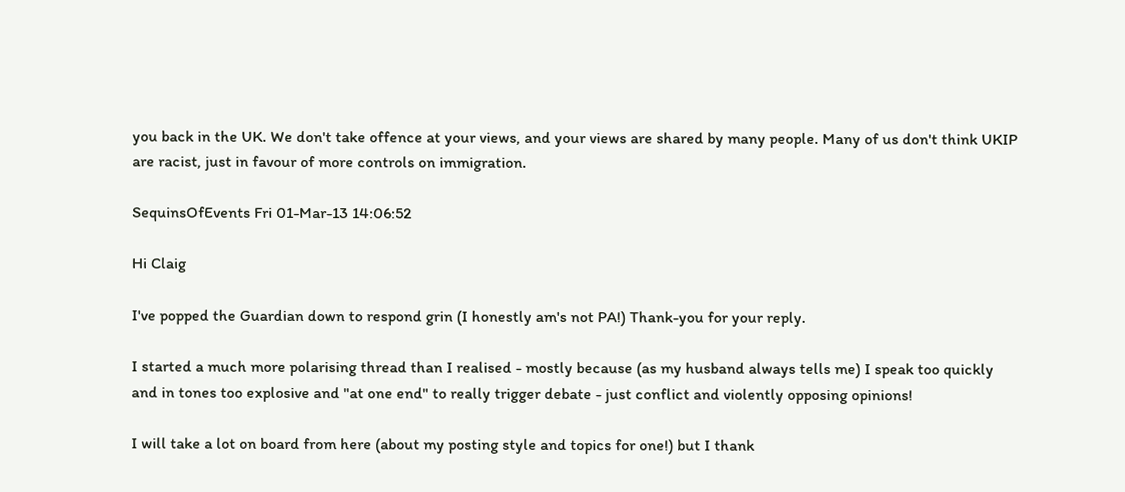you back in the UK. We don't take offence at your views, and your views are shared by many people. Many of us don't think UKIP are racist, just in favour of more controls on immigration.

SequinsOfEvents Fri 01-Mar-13 14:06:52

Hi Claig

I've popped the Guardian down to respond grin (I honestly am's not PA!) Thank-you for your reply.

I started a much more polarising thread than I realised - mostly because (as my husband always tells me) I speak too quickly and in tones too explosive and "at one end" to really trigger debate - just conflict and violently opposing opinions!

I will take a lot on board from here (about my posting style and topics for one!) but I thank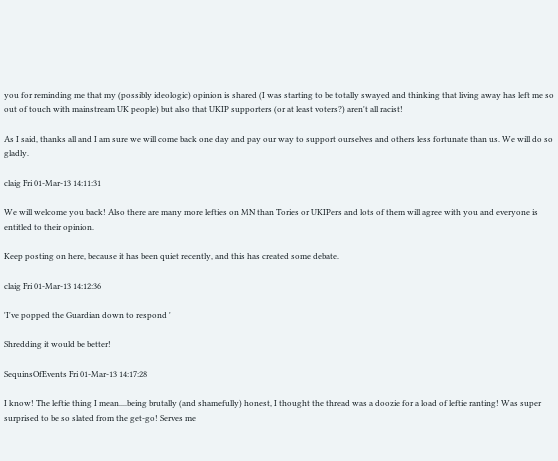you for reminding me that my (possibly ideologic) opinion is shared (I was starting to be totally swayed and thinking that living away has left me so out of touch with mainstream UK people) but also that UKIP supporters (or at least voters?) aren't all racist!

As I said, thanks all and I am sure we will come back one day and pay our way to support ourselves and others less fortunate than us. We will do so gladly.

claig Fri 01-Mar-13 14:11:31

We will welcome you back! Also there are many more lefties on MN than Tories or UKIPers and lots of them will agree with you and everyone is entitled to their opinion.

Keep posting on here, because it has been quiet recently, and this has created some debate.

claig Fri 01-Mar-13 14:12:36

'I've popped the Guardian down to respond '

Shredding it would be better!

SequinsOfEvents Fri 01-Mar-13 14:17:28

I know! The leftie thing I mean....being brutally (and shamefully) honest, I thought the thread was a doozie for a load of leftie ranting! Was super surprised to be so slated from the get-go! Serves me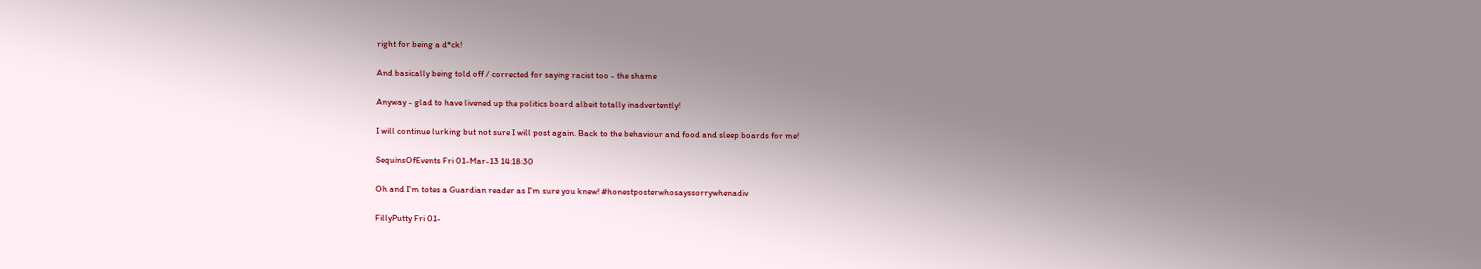right for being a d*ck!

And basically being told off / corrected for saying racist too - the shame

Anyway - glad to have livened up the politics board albeit totally inadvertently!

I will continue lurking but not sure I will post again. Back to the behaviour and food and sleep boards for me!

SequinsOfEvents Fri 01-Mar-13 14:18:30

Oh and I'm totes a Guardian reader as I'm sure you knew! #honestposterwhosayssorrywhenadiv

FillyPutty Fri 01-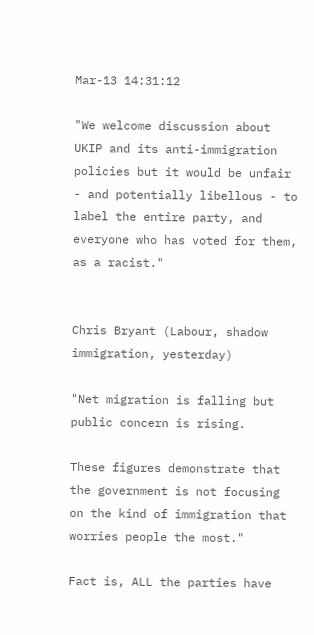Mar-13 14:31:12

"We welcome discussion about UKIP and its anti-immigration policies but it would be unfair - and potentially libellous - to label the entire party, and everyone who has voted for them, as a racist."


Chris Bryant (Labour, shadow immigration, yesterday)

"Net migration is falling but public concern is rising.

These figures demonstrate that the government is not focusing on the kind of immigration that worries people the most."

Fact is, ALL the parties have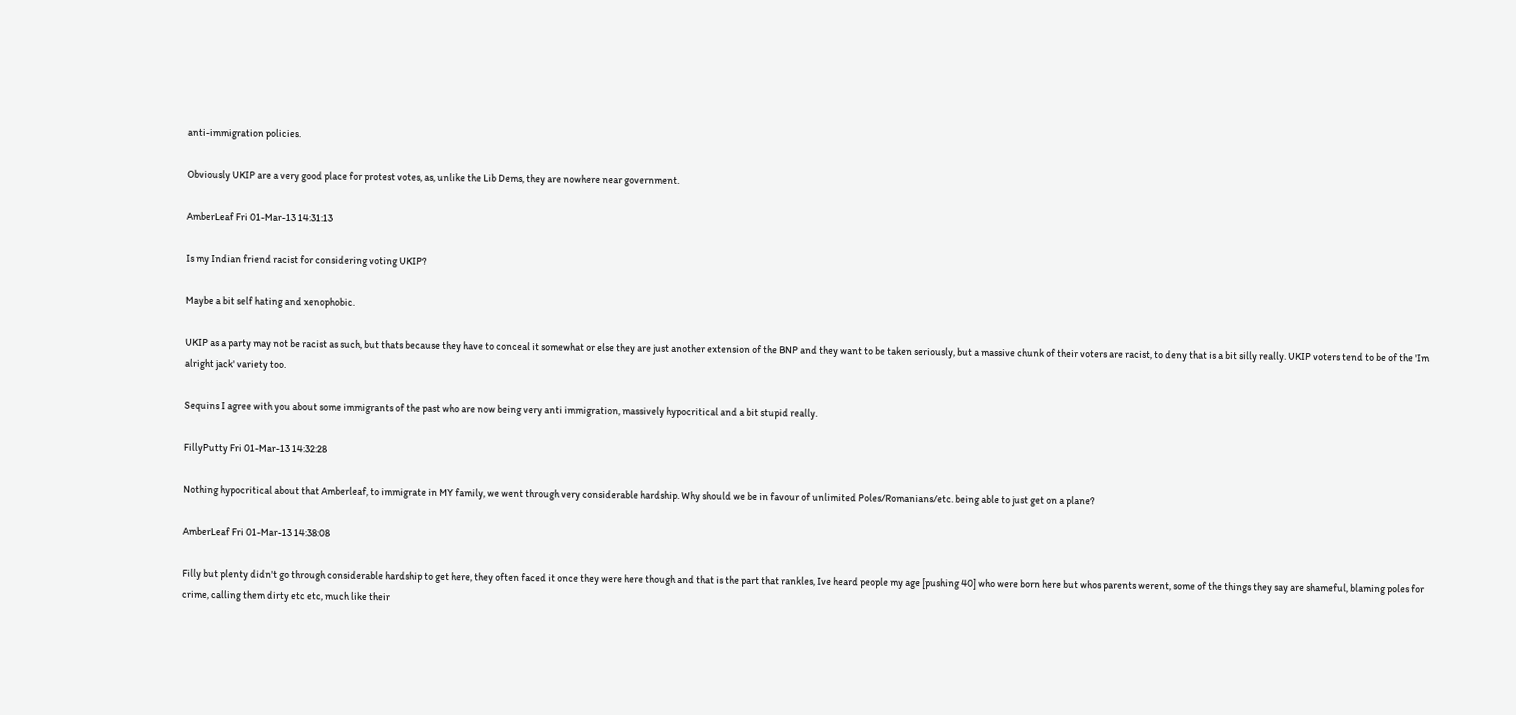anti-immigration policies.

Obviously UKIP are a very good place for protest votes, as, unlike the Lib Dems, they are nowhere near government.

AmberLeaf Fri 01-Mar-13 14:31:13

Is my Indian friend racist for considering voting UKIP?

Maybe a bit self hating and xenophobic.

UKIP as a party may not be racist as such, but thats because they have to conceal it somewhat or else they are just another extension of the BNP and they want to be taken seriously, but a massive chunk of their voters are racist, to deny that is a bit silly really. UKIP voters tend to be of the 'Im alright jack' variety too.

Sequins I agree with you about some immigrants of the past who are now being very anti immigration, massively hypocritical and a bit stupid really.

FillyPutty Fri 01-Mar-13 14:32:28

Nothing hypocritical about that Amberleaf, to immigrate in MY family, we went through very considerable hardship. Why should we be in favour of unlimited Poles/Romanians/etc. being able to just get on a plane?

AmberLeaf Fri 01-Mar-13 14:38:08

Filly but plenty didn't go through considerable hardship to get here, they often faced it once they were here though and that is the part that rankles, Ive heard people my age [pushing 40] who were born here but whos parents werent, some of the things they say are shameful, blaming poles for crime, calling them dirty etc etc, much like their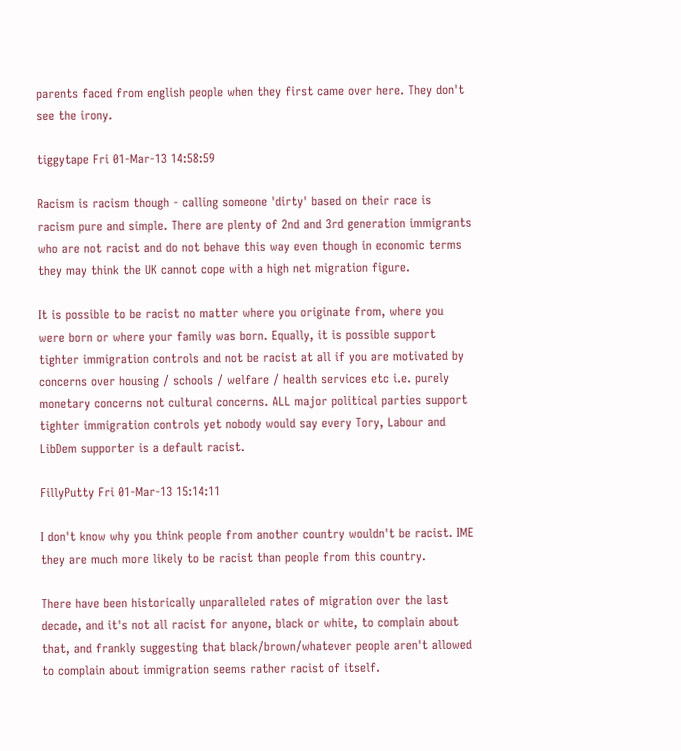parents faced from english people when they first came over here. They don't see the irony.

tiggytape Fri 01-Mar-13 14:58:59

Racism is racism though - calling someone 'dirty' based on their race is racism pure and simple. There are plenty of 2nd and 3rd generation immigrants who are not racist and do not behave this way even though in economic terms they may think the UK cannot cope with a high net migration figure.

It is possible to be racist no matter where you originate from, where you were born or where your family was born. Equally, it is possible support tighter immigration controls and not be racist at all if you are motivated by concerns over housing / schools / welfare / health services etc i.e. purely monetary concerns not cultural concerns. ALL major political parties support tighter immigration controls yet nobody would say every Tory, Labour and LibDem supporter is a default racist.

FillyPutty Fri 01-Mar-13 15:14:11

I don't know why you think people from another country wouldn't be racist. IME they are much more likely to be racist than people from this country.

There have been historically unparalleled rates of migration over the last decade, and it's not all racist for anyone, black or white, to complain about that, and frankly suggesting that black/brown/whatever people aren't allowed to complain about immigration seems rather racist of itself.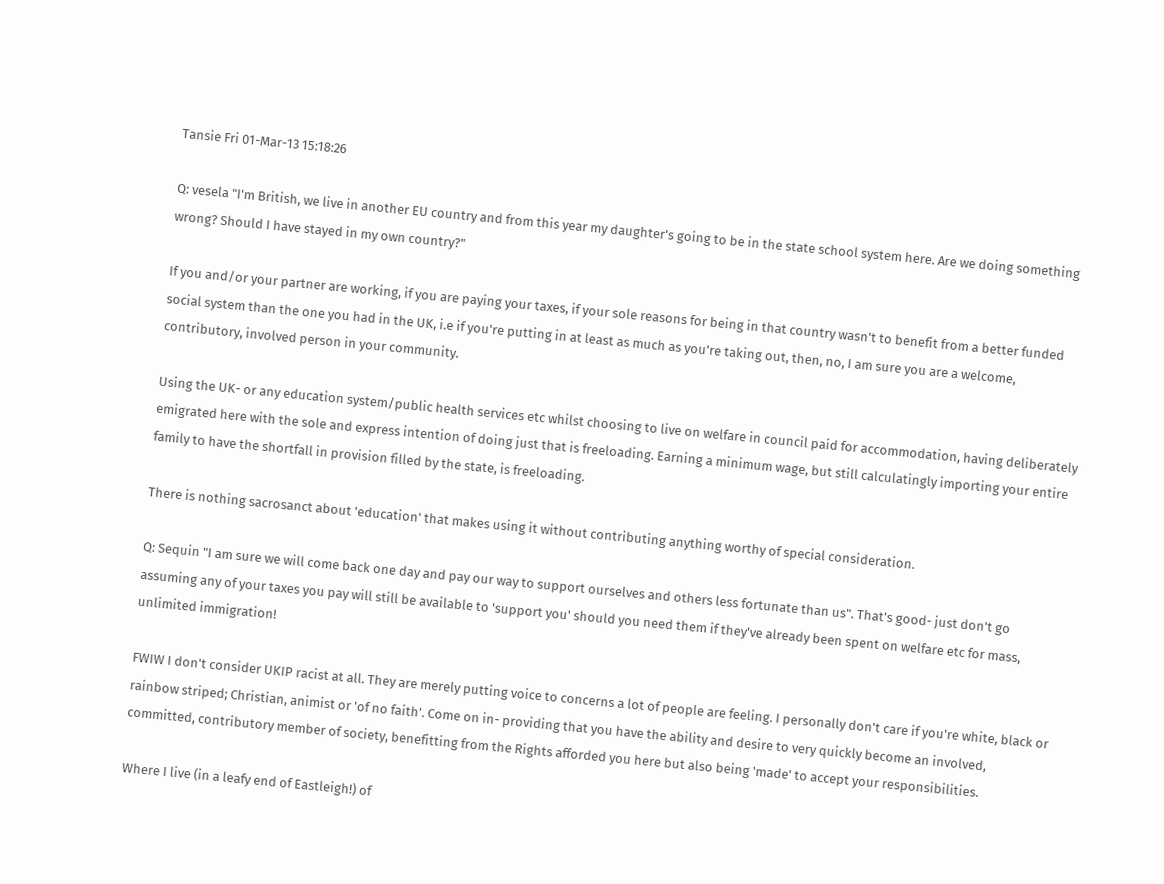Tansie Fri 01-Mar-13 15:18:26

Q: vesela "I'm British, we live in another EU country and from this year my daughter's going to be in the state school system here. Are we doing something wrong? Should I have stayed in my own country?"

If you and/or your partner are working, if you are paying your taxes, if your sole reasons for being in that country wasn't to benefit from a better funded social system than the one you had in the UK, i.e if you're putting in at least as much as you're taking out, then, no, I am sure you are a welcome, contributory, involved person in your community.

Using the UK- or any education system/public health services etc whilst choosing to live on welfare in council paid for accommodation, having deliberately emigrated here with the sole and express intention of doing just that is freeloading. Earning a minimum wage, but still calculatingly importing your entire family to have the shortfall in provision filled by the state, is freeloading.

There is nothing sacrosanct about 'education' that makes using it without contributing anything worthy of special consideration.

Q: Sequin "I am sure we will come back one day and pay our way to support ourselves and others less fortunate than us". That's good- just don't go assuming any of your taxes you pay will still be available to 'support you' should you need them if they've already been spent on welfare etc for mass, unlimited immigration!

FWIW I don't consider UKIP racist at all. They are merely putting voice to concerns a lot of people are feeling. I personally don't care if you're white, black or rainbow striped; Christian, animist or 'of no faith'. Come on in- providing that you have the ability and desire to very quickly become an involved, committed, contributory member of society, benefitting from the Rights afforded you here but also being 'made' to accept your responsibilities.

Where I live (in a leafy end of Eastleigh!) of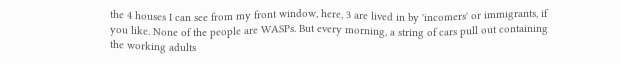the 4 houses I can see from my front window, here, 3 are lived in by 'incomers' or immigrants, if you like. None of the people are WASPs. But every morning, a string of cars pull out containing the working adults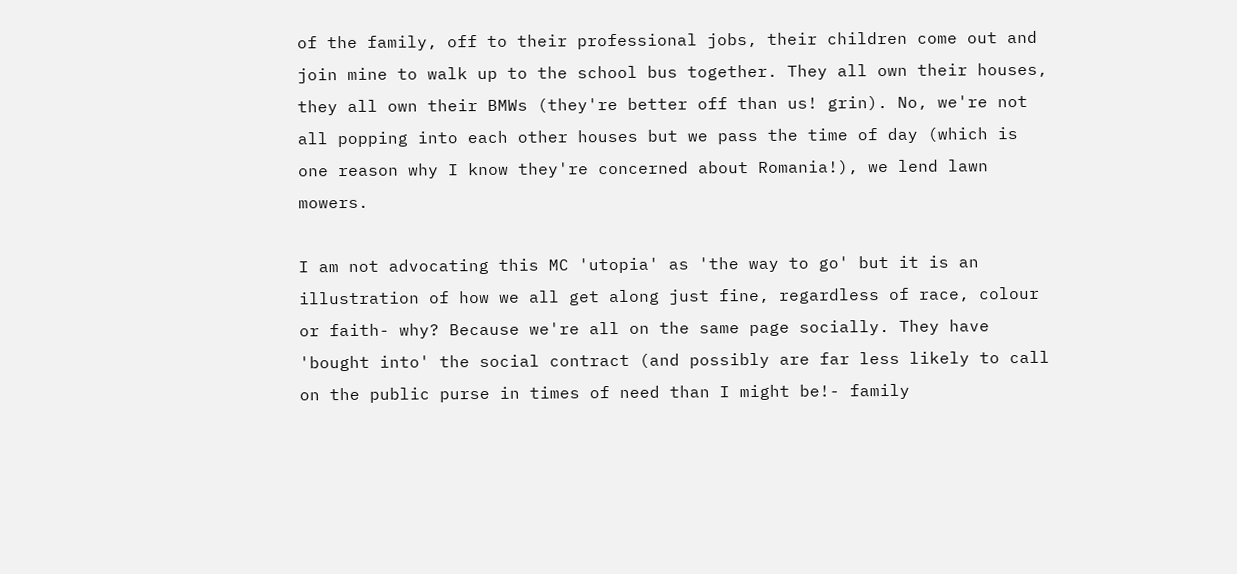of the family, off to their professional jobs, their children come out and join mine to walk up to the school bus together. They all own their houses, they all own their BMWs (they're better off than us! grin). No, we're not all popping into each other houses but we pass the time of day (which is one reason why I know they're concerned about Romania!), we lend lawn mowers.

I am not advocating this MC 'utopia' as 'the way to go' but it is an illustration of how we all get along just fine, regardless of race, colour or faith- why? Because we're all on the same page socially. They have 'bought into' the social contract (and possibly are far less likely to call on the public purse in times of need than I might be!- family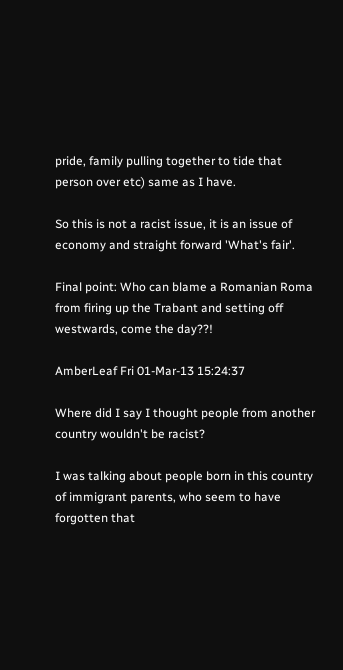pride, family pulling together to tide that person over etc) same as I have.

So this is not a racist issue, it is an issue of economy and straight forward 'What's fair'.

Final point: Who can blame a Romanian Roma from firing up the Trabant and setting off westwards, come the day??!

AmberLeaf Fri 01-Mar-13 15:24:37

Where did I say I thought people from another country wouldn't be racist?

I was talking about people born in this country of immigrant parents, who seem to have forgotten that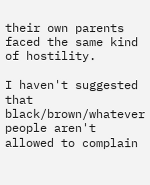their own parents faced the same kind of hostility.

I haven't suggested that black/brown/whatever people aren't allowed to complain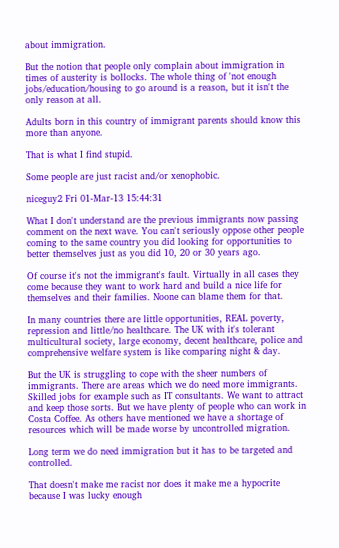about immigration.

But the notion that people only complain about immigration in times of austerity is bollocks. The whole thing of 'not enough jobs/education/housing to go around is a reason, but it isn't the only reason at all.

Adults born in this country of immigrant parents should know this more than anyone.

That is what I find stupid.

Some people are just racist and/or xenophobic.

niceguy2 Fri 01-Mar-13 15:44:31

What I don't understand are the previous immigrants now passing comment on the next wave. You can't seriously oppose other people coming to the same country you did looking for opportunities to better themselves just as you did 10, 20 or 30 years ago.

Of course it's not the immigrant's fault. Virtually in all cases they come because they want to work hard and build a nice life for themselves and their families. Noone can blame them for that.

In many countries there are little opportunities, REAL poverty, repression and little/no healthcare. The UK with it's tolerant multicultural society, large economy, decent healthcare, police and comprehensive welfare system is like comparing night & day.

But the UK is struggling to cope with the sheer numbers of immigrants. There are areas which we do need more immigrants. Skilled jobs for example such as IT consultants. We want to attract and keep those sorts. But we have plenty of people who can work in Costa Coffee. As others have mentioned we have a shortage of resources which will be made worse by uncontrolled migration.

Long term we do need immigration but it has to be targeted and controlled.

That doesn't make me racist nor does it make me a hypocrite because I was lucky enough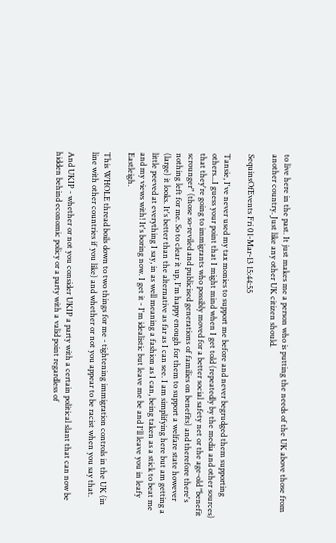to live here in the past. It just makes me a person who is putting the needs of the UK above those from another country. Just like any other UK citizen should.

SequinsOfEvents Fri 01-Mar-13 15:44:55

Tansie, I've never used my tax monies to support me before and never begrudged them supporting others...I guess your point that I might mind when I get told (repeatedly by the media and other sources) that they're going to immigrants who possibly moved for a better social safety net or the age-old "benefit scrounger" (those so-reviled and publicised generations of families on benefits) and therefore there's nothing left for me. So to clear it up, I'm happy enough for them to support a welfare state however (large) it looks. It's better than the alternative as far as I can see. I am simplifying here but am getting a little peeved at everything I say, in as well meaning a fashion as I can, being taken as a stick to beat me and my views with! It's boring now. I get it - I'm idealistic but leave me be and I'll leave you in leafy Eastleigh.

This WHOLE thread boils down to two things for me - tightening immigration controls in the UK (in line with other countries if you like) and whether or not you appear to be racist when you say that.

And UKIP - whether or not you consider UKIP a party with a certain political slant that can now be hidden behind economic policy or a party with a valid point regardless of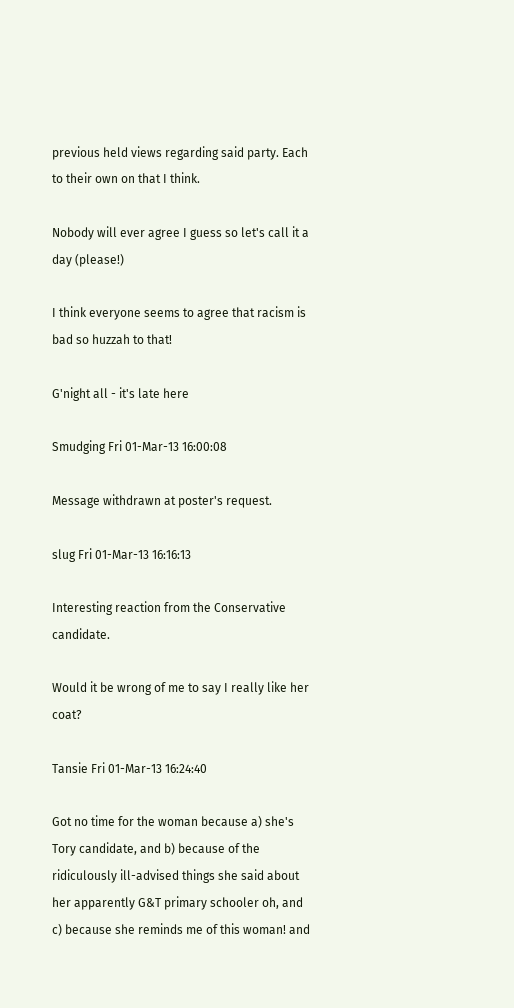previous held views regarding said party. Each to their own on that I think.

Nobody will ever agree I guess so let's call it a day (please!)

I think everyone seems to agree that racism is bad so huzzah to that!

G'night all - it's late here

Smudging Fri 01-Mar-13 16:00:08

Message withdrawn at poster's request.

slug Fri 01-Mar-13 16:16:13

Interesting reaction from the Conservative candidate.

Would it be wrong of me to say I really like her coat?

Tansie Fri 01-Mar-13 16:24:40

Got no time for the woman because a) she's Tory candidate, and b) because of the ridiculously ill-advised things she said about her apparently G&T primary schooler oh, and c) because she reminds me of this woman! and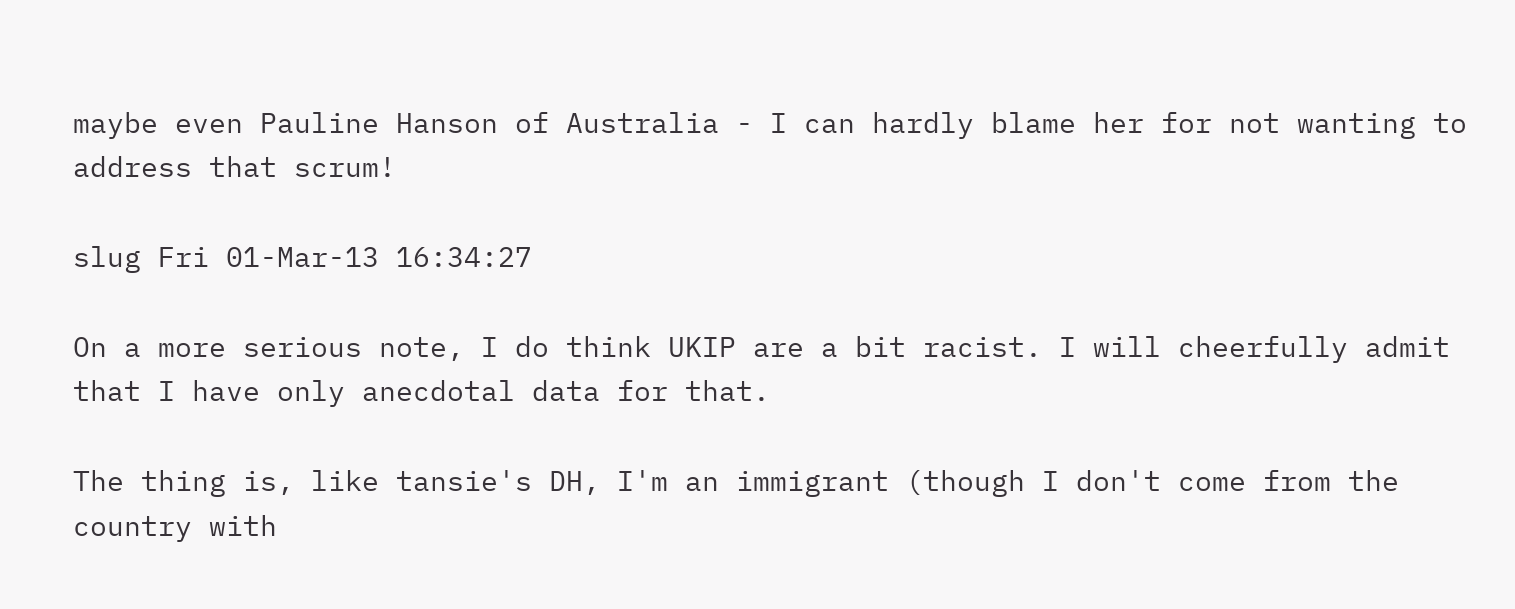maybe even Pauline Hanson of Australia - I can hardly blame her for not wanting to address that scrum!

slug Fri 01-Mar-13 16:34:27

On a more serious note, I do think UKIP are a bit racist. I will cheerfully admit that I have only anecdotal data for that.

The thing is, like tansie's DH, I'm an immigrant (though I don't come from the country with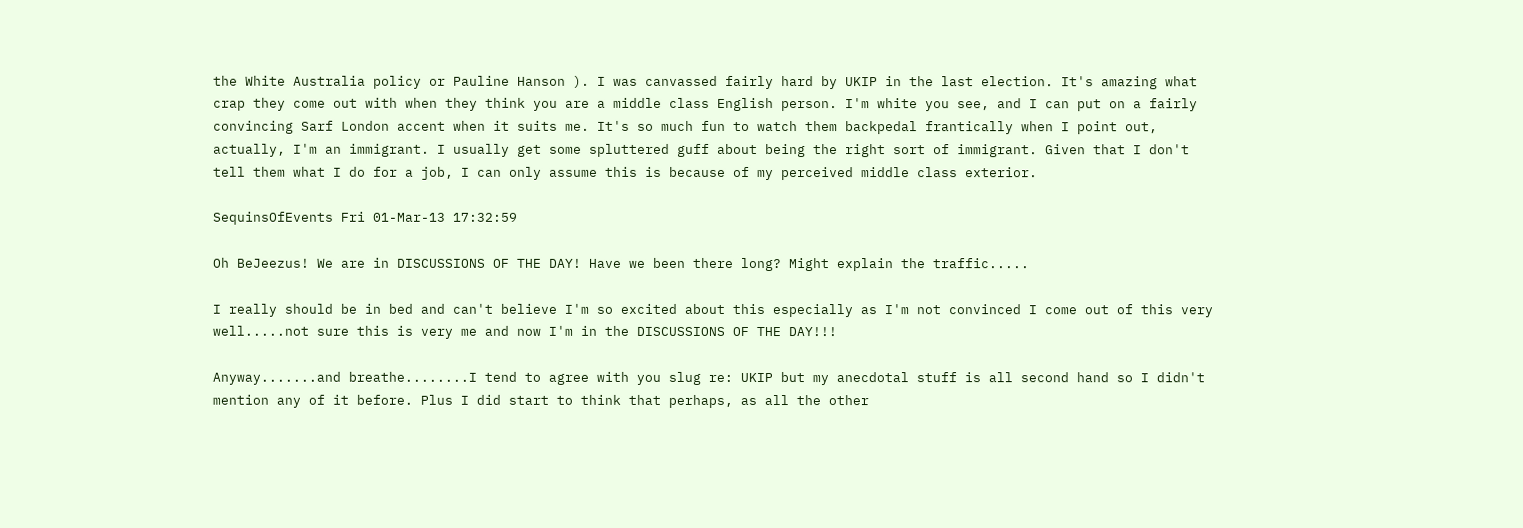the White Australia policy or Pauline Hanson ). I was canvassed fairly hard by UKIP in the last election. It's amazing what crap they come out with when they think you are a middle class English person. I'm white you see, and I can put on a fairly convincing Sarf London accent when it suits me. It's so much fun to watch them backpedal frantically when I point out, actually, I'm an immigrant. I usually get some spluttered guff about being the right sort of immigrant. Given that I don't tell them what I do for a job, I can only assume this is because of my perceived middle class exterior.

SequinsOfEvents Fri 01-Mar-13 17:32:59

Oh BeJeezus! We are in DISCUSSIONS OF THE DAY! Have we been there long? Might explain the traffic.....

I really should be in bed and can't believe I'm so excited about this especially as I'm not convinced I come out of this very well.....not sure this is very me and now I'm in the DISCUSSIONS OF THE DAY!!!

Anyway.......and breathe........I tend to agree with you slug re: UKIP but my anecdotal stuff is all second hand so I didn't mention any of it before. Plus I did start to think that perhaps, as all the other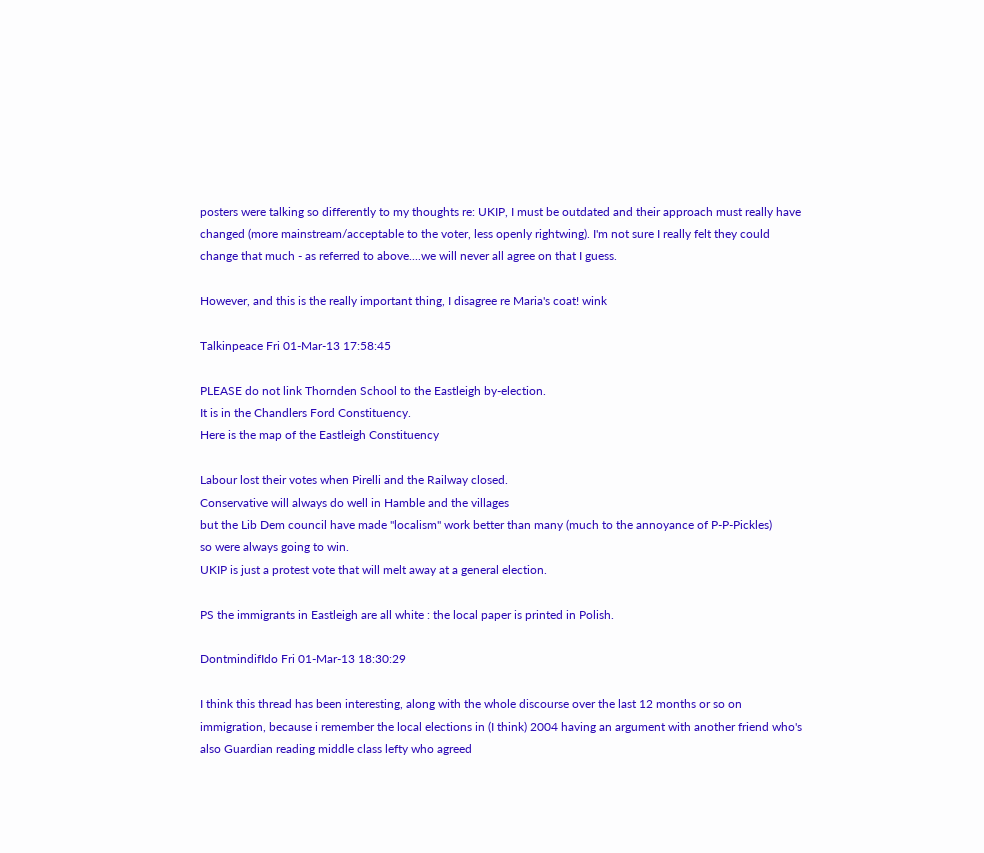posters were talking so differently to my thoughts re: UKIP, I must be outdated and their approach must really have changed (more mainstream/acceptable to the voter, less openly rightwing). I'm not sure I really felt they could change that much - as referred to above....we will never all agree on that I guess.

However, and this is the really important thing, I disagree re Maria's coat! wink

Talkinpeace Fri 01-Mar-13 17:58:45

PLEASE do not link Thornden School to the Eastleigh by-election.
It is in the Chandlers Ford Constituency.
Here is the map of the Eastleigh Constituency

Labour lost their votes when Pirelli and the Railway closed.
Conservative will always do well in Hamble and the villages
but the Lib Dem council have made "localism" work better than many (much to the annoyance of P-P-Pickles)
so were always going to win.
UKIP is just a protest vote that will melt away at a general election.

PS the immigrants in Eastleigh are all white : the local paper is printed in Polish.

DontmindifIdo Fri 01-Mar-13 18:30:29

I think this thread has been interesting, along with the whole discourse over the last 12 months or so on immigration, because i remember the local elections in (I think) 2004 having an argument with another friend who's also Guardian reading middle class lefty who agreed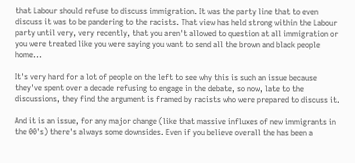that Labour should refuse to discuss immigration. It was the party line that to even discuss it was to be pandering to the racists. That view has held strong within the Labour party until very, very recently, that you aren't allowed to question at all immigration or you were treated like you were saying you want to send all the brown and black people home...

It's very hard for a lot of people on the left to see why this is such an issue because they've spent over a decade refusing to engage in the debate, so now, late to the discussions, they find the argument is framed by racists who were prepared to discuss it.

And it is an issue, for any major change (like that massive influxes of new immigrants in the 00's) there's always some downsides. Even if you believe overall the has been a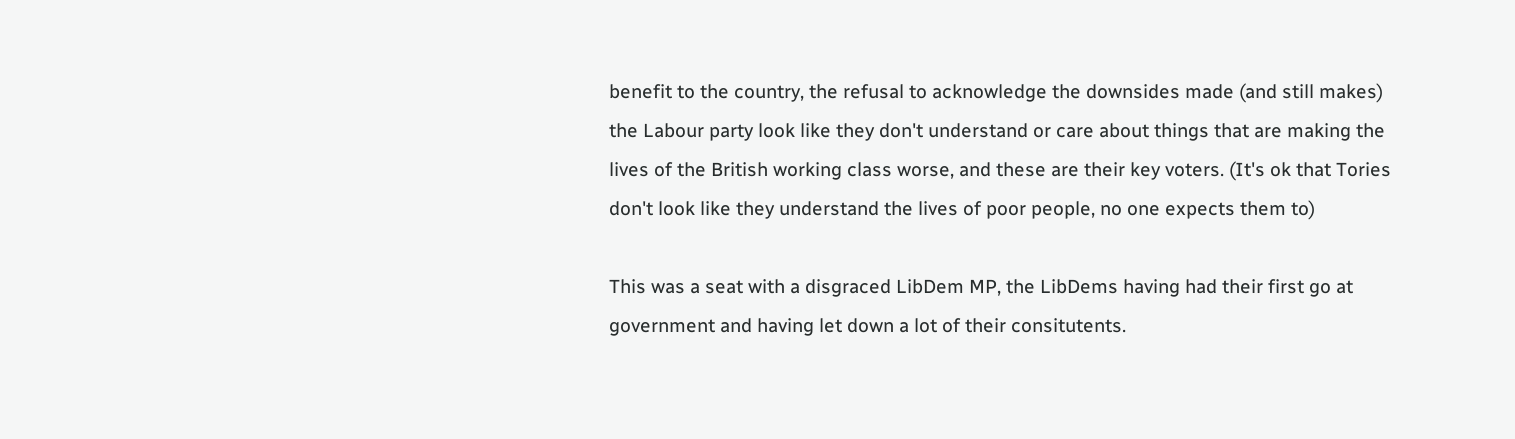benefit to the country, the refusal to acknowledge the downsides made (and still makes) the Labour party look like they don't understand or care about things that are making the lives of the British working class worse, and these are their key voters. (It's ok that Tories don't look like they understand the lives of poor people, no one expects them to)

This was a seat with a disgraced LibDem MP, the LibDems having had their first go at government and having let down a lot of their consitutents.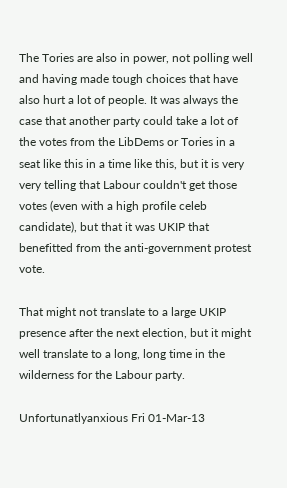The Tories are also in power, not polling well and having made tough choices that have also hurt a lot of people. It was always the case that another party could take a lot of the votes from the LibDems or Tories in a seat like this in a time like this, but it is very very telling that Labour couldn't get those votes (even with a high profile celeb candidate), but that it was UKIP that benefitted from the anti-government protest vote.

That might not translate to a large UKIP presence after the next election, but it might well translate to a long, long time in the wilderness for the Labour party.

Unfortunatlyanxious Fri 01-Mar-13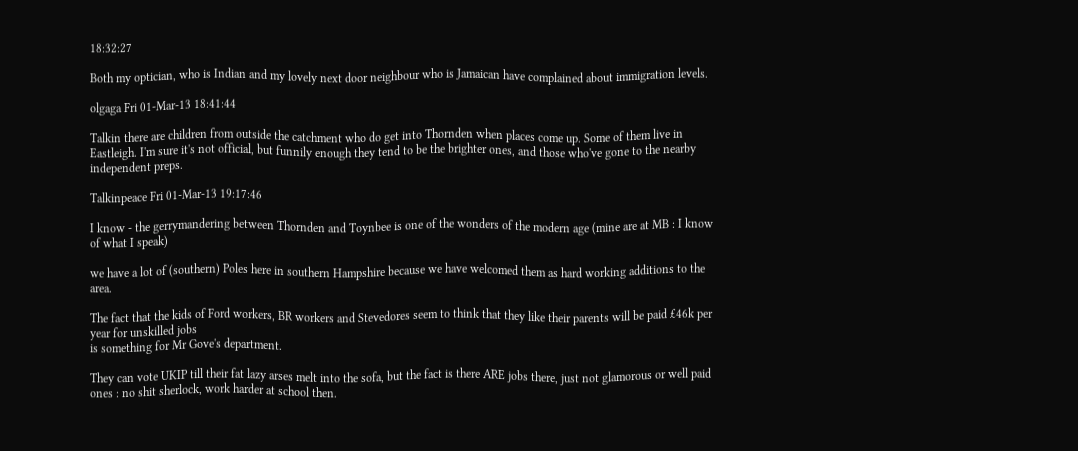18:32:27

Both my optician, who is Indian and my lovely next door neighbour who is Jamaican have complained about immigration levels.

olgaga Fri 01-Mar-13 18:41:44

Talkin there are children from outside the catchment who do get into Thornden when places come up. Some of them live in Eastleigh. I'm sure it's not official, but funnily enough they tend to be the brighter ones, and those who've gone to the nearby independent preps.

Talkinpeace Fri 01-Mar-13 19:17:46

I know - the gerrymandering between Thornden and Toynbee is one of the wonders of the modern age (mine are at MB : I know of what I speak)

we have a lot of (southern) Poles here in southern Hampshire because we have welcomed them as hard working additions to the area.

The fact that the kids of Ford workers, BR workers and Stevedores seem to think that they like their parents will be paid £46k per year for unskilled jobs
is something for Mr Gove's department.

They can vote UKIP till their fat lazy arses melt into the sofa, but the fact is there ARE jobs there, just not glamorous or well paid ones : no shit sherlock, work harder at school then.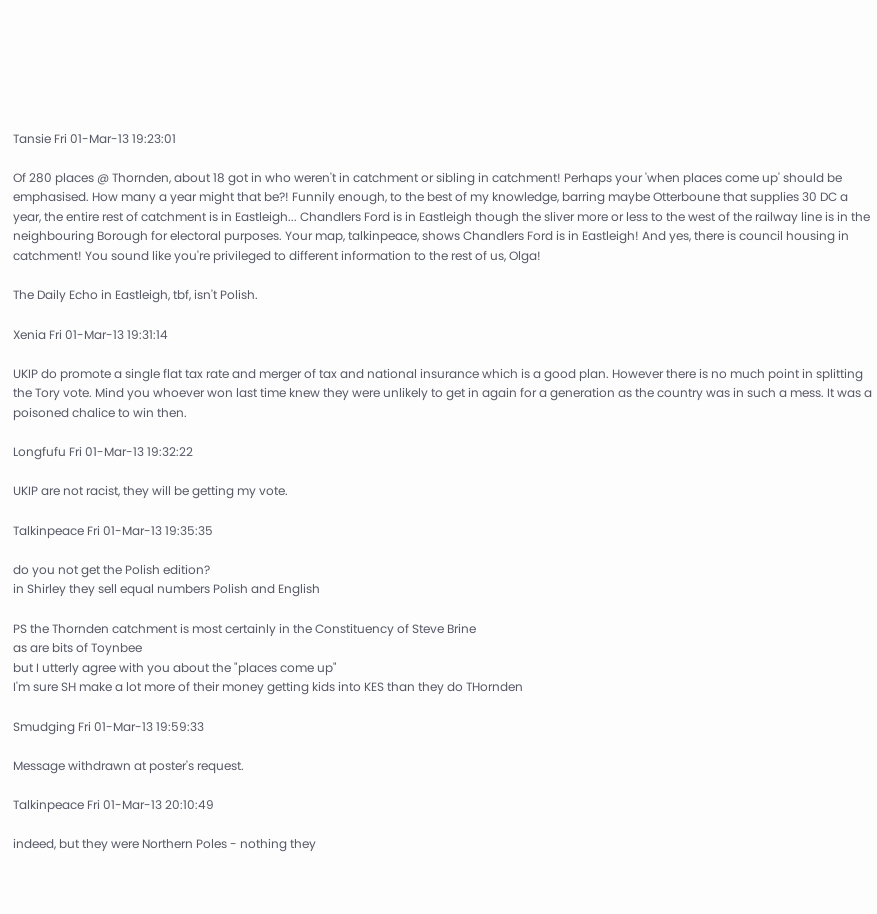Tansie Fri 01-Mar-13 19:23:01

Of 280 places @ Thornden, about 18 got in who weren't in catchment or sibling in catchment! Perhaps your 'when places come up' should be emphasised. How many a year might that be?! Funnily enough, to the best of my knowledge, barring maybe Otterboune that supplies 30 DC a year, the entire rest of catchment is in Eastleigh... Chandlers Ford is in Eastleigh though the sliver more or less to the west of the railway line is in the neighbouring Borough for electoral purposes. Your map, talkinpeace, shows Chandlers Ford is in Eastleigh! And yes, there is council housing in catchment! You sound like you're privileged to different information to the rest of us, Olga!

The Daily Echo in Eastleigh, tbf, isn't Polish.

Xenia Fri 01-Mar-13 19:31:14

UKIP do promote a single flat tax rate and merger of tax and national insurance which is a good plan. However there is no much point in splitting the Tory vote. Mind you whoever won last time knew they were unlikely to get in again for a generation as the country was in such a mess. It was a poisoned chalice to win then.

Longfufu Fri 01-Mar-13 19:32:22

UKIP are not racist, they will be getting my vote.

Talkinpeace Fri 01-Mar-13 19:35:35

do you not get the Polish edition?
in Shirley they sell equal numbers Polish and English

PS the Thornden catchment is most certainly in the Constituency of Steve Brine
as are bits of Toynbee
but I utterly agree with you about the "places come up"
I'm sure SH make a lot more of their money getting kids into KES than they do THornden

Smudging Fri 01-Mar-13 19:59:33

Message withdrawn at poster's request.

Talkinpeace Fri 01-Mar-13 20:10:49

indeed, but they were Northern Poles - nothing they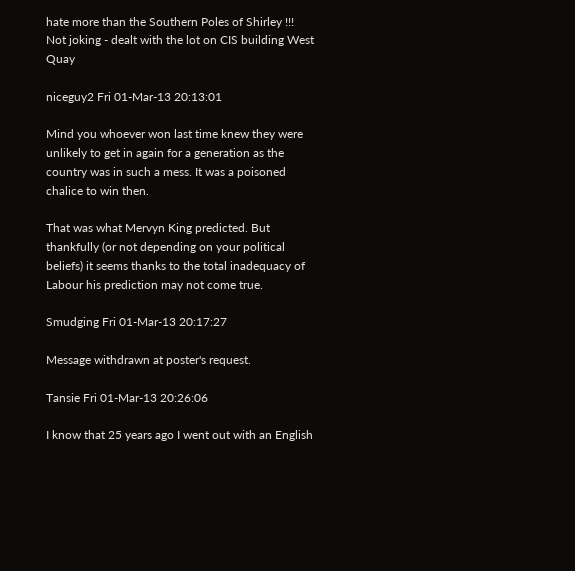hate more than the Southern Poles of Shirley !!!
Not joking - dealt with the lot on CIS building West Quay

niceguy2 Fri 01-Mar-13 20:13:01

Mind you whoever won last time knew they were unlikely to get in again for a generation as the country was in such a mess. It was a poisoned chalice to win then.

That was what Mervyn King predicted. But thankfully (or not depending on your political beliefs) it seems thanks to the total inadequacy of Labour his prediction may not come true.

Smudging Fri 01-Mar-13 20:17:27

Message withdrawn at poster's request.

Tansie Fri 01-Mar-13 20:26:06

I know that 25 years ago I went out with an English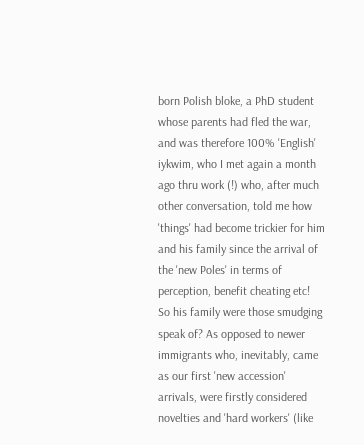born Polish bloke, a PhD student whose parents had fled the war, and was therefore 100% 'English' iykwim, who I met again a month ago thru work (!) who, after much other conversation, told me how 'things' had become trickier for him and his family since the arrival of the 'new Poles' in terms of perception, benefit cheating etc!
So his family were those smudging speak of? As opposed to newer immigrants who, inevitably, came as our first 'new accession' arrivals, were firstly considered novelties and 'hard workers' (like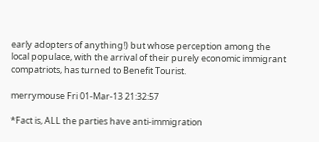early adopters of anything!) but whose perception among the local populace, with the arrival of their purely economic immigrant compatriots, has turned to Benefit Tourist.

merrymouse Fri 01-Mar-13 21:32:57

*Fact is, ALL the parties have anti-immigration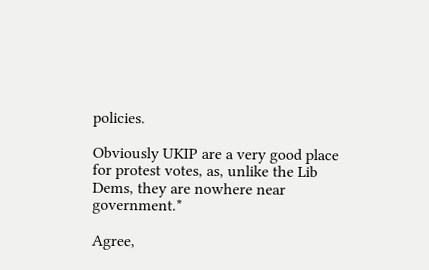policies.

Obviously UKIP are a very good place for protest votes, as, unlike the Lib Dems, they are nowhere near government.*

Agree,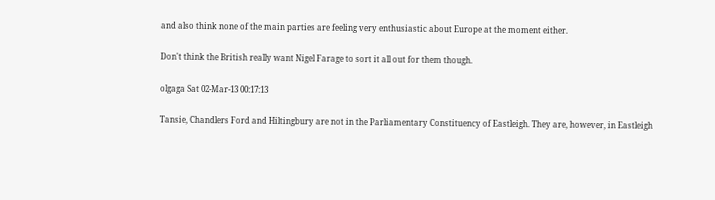and also think none of the main parties are feeling very enthusiastic about Europe at the moment either.

Don't think the British really want Nigel Farage to sort it all out for them though.

olgaga Sat 02-Mar-13 00:17:13

Tansie, Chandlers Ford and Hiltingbury are not in the Parliamentary Constituency of Eastleigh. They are, however, in Eastleigh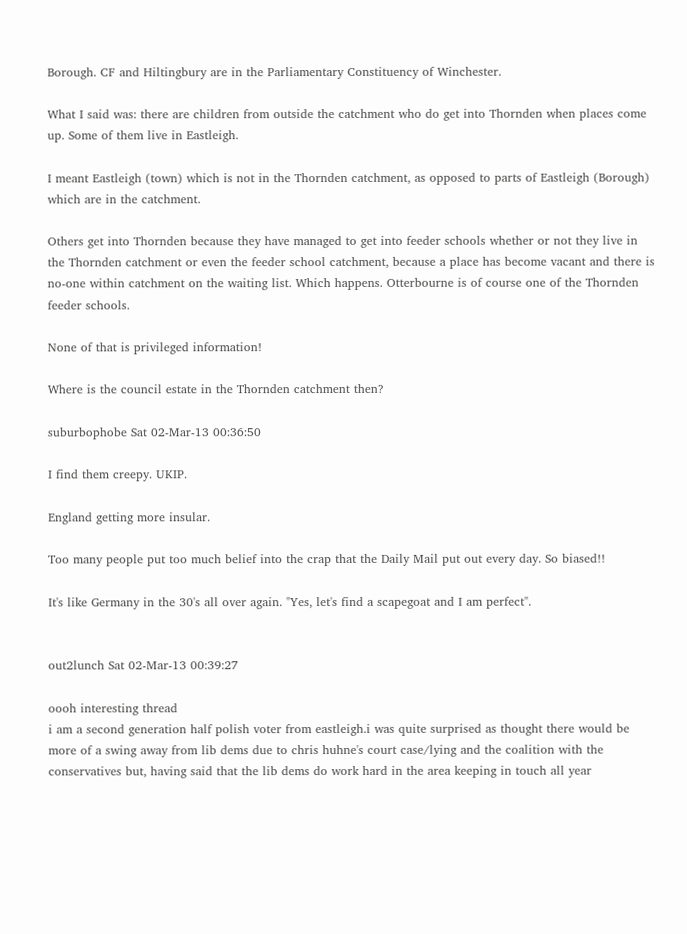Borough. CF and Hiltingbury are in the Parliamentary Constituency of Winchester.

What I said was: there are children from outside the catchment who do get into Thornden when places come up. Some of them live in Eastleigh.

I meant Eastleigh (town) which is not in the Thornden catchment, as opposed to parts of Eastleigh (Borough) which are in the catchment.

Others get into Thornden because they have managed to get into feeder schools whether or not they live in the Thornden catchment or even the feeder school catchment, because a place has become vacant and there is no-one within catchment on the waiting list. Which happens. Otterbourne is of course one of the Thornden feeder schools.

None of that is privileged information!

Where is the council estate in the Thornden catchment then?

suburbophobe Sat 02-Mar-13 00:36:50

I find them creepy. UKIP.

England getting more insular.

Too many people put too much belief into the crap that the Daily Mail put out every day. So biased!!

It's like Germany in the 30's all over again. "Yes, let's find a scapegoat and I am perfect".


out2lunch Sat 02-Mar-13 00:39:27

oooh interesting thread
i am a second generation half polish voter from eastleigh.i was quite surprised as thought there would be more of a swing away from lib dems due to chris huhne's court case/lying and the coalition with the conservatives but, having said that the lib dems do work hard in the area keeping in touch all year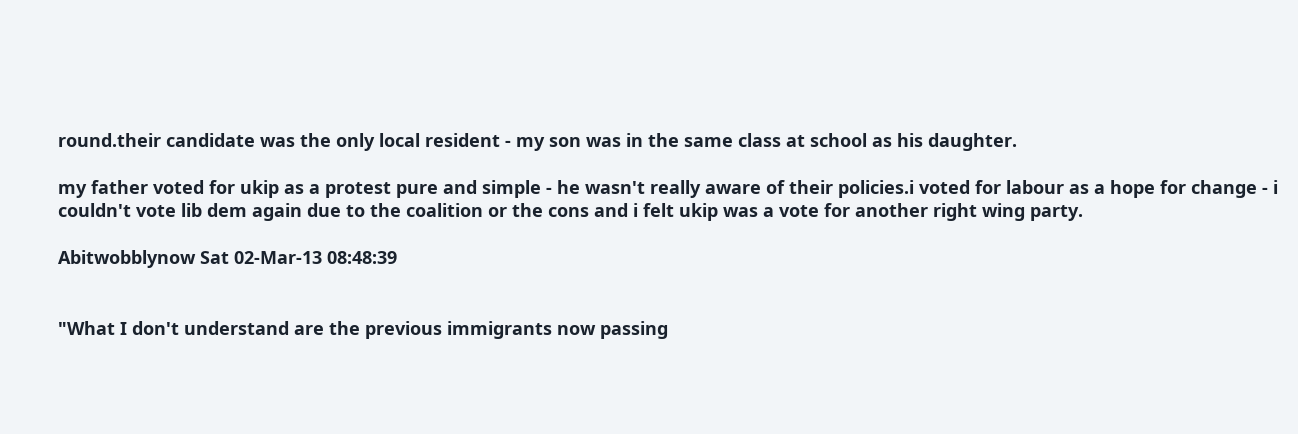round.their candidate was the only local resident - my son was in the same class at school as his daughter.

my father voted for ukip as a protest pure and simple - he wasn't really aware of their policies.i voted for labour as a hope for change - i couldn't vote lib dem again due to the coalition or the cons and i felt ukip was a vote for another right wing party.

Abitwobblynow Sat 02-Mar-13 08:48:39


"What I don't understand are the previous immigrants now passing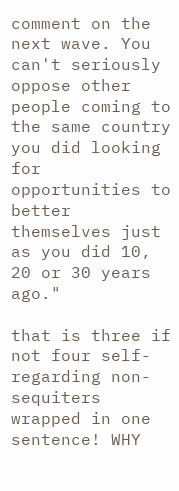comment on the next wave. You can't seriously oppose other people coming to the same country you did looking for opportunities to better themselves just as you did 10, 20 or 30 years ago."

that is three if not four self-regarding non-sequiters wrapped in one sentence! WHY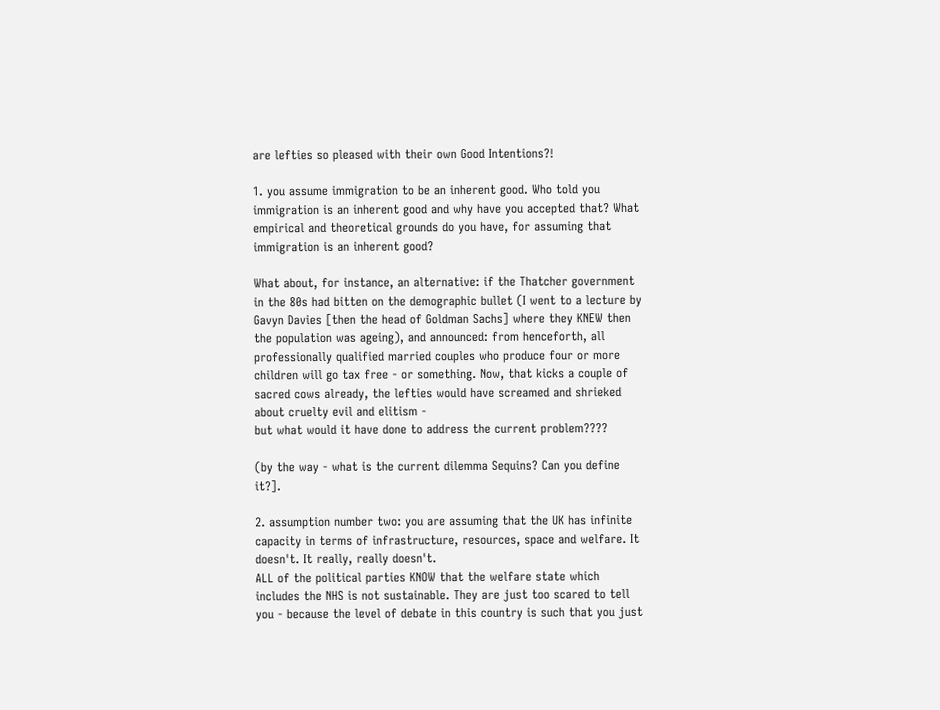are lefties so pleased with their own Good Intentions?!

1. you assume immigration to be an inherent good. Who told you immigration is an inherent good and why have you accepted that? What empirical and theoretical grounds do you have, for assuming that immigration is an inherent good?

What about, for instance, an alternative: if the Thatcher government in the 80s had bitten on the demographic bullet (I went to a lecture by Gavyn Davies [then the head of Goldman Sachs] where they KNEW then the population was ageing), and announced: from henceforth, all professionally qualified married couples who produce four or more children will go tax free - or something. Now, that kicks a couple of sacred cows already, the lefties would have screamed and shrieked about cruelty evil and elitism -
but what would it have done to address the current problem????

(by the way - what is the current dilemma Sequins? Can you define it?].

2. assumption number two: you are assuming that the UK has infinite capacity in terms of infrastructure, resources, space and welfare. It doesn't. It really, really doesn't.
ALL of the political parties KNOW that the welfare state which includes the NHS is not sustainable. They are just too scared to tell you - because the level of debate in this country is such that you just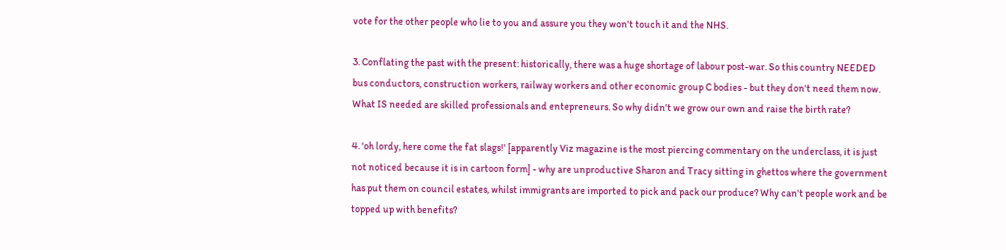vote for the other people who lie to you and assure you they won't touch it and the NHS.

3. Conflating the past with the present: historically, there was a huge shortage of labour post-war. So this country NEEDED bus conductors, construction workers, railway workers and other economic group C bodies - but they don't need them now. What IS needed are skilled professionals and entepreneurs. So why didn't we grow our own and raise the birth rate?

4. 'oh lordy, here come the fat slags!' [apparently Viz magazine is the most piercing commentary on the underclass, it is just not noticed because it is in cartoon form] - why are unproductive Sharon and Tracy sitting in ghettos where the government has put them on council estates, whilst immigrants are imported to pick and pack our produce? Why can't people work and be topped up with benefits?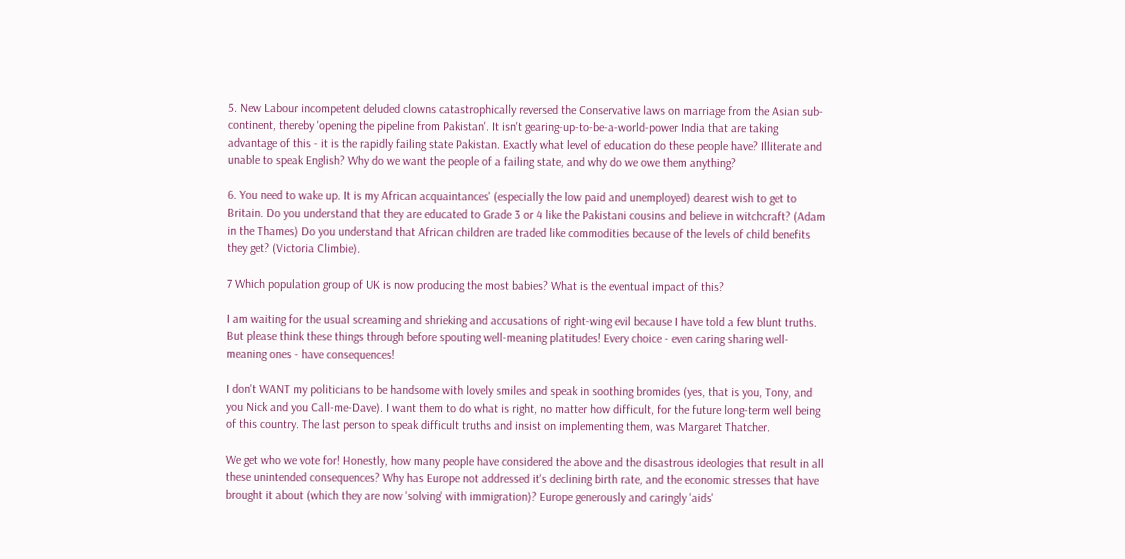5. New Labour incompetent deluded clowns catastrophically reversed the Conservative laws on marriage from the Asian sub-continent, thereby 'opening the pipeline from Pakistan'. It isn't gearing-up-to-be-a-world-power India that are taking advantage of this - it is the rapidly failing state Pakistan. Exactly what level of education do these people have? Illiterate and unable to speak English? Why do we want the people of a failing state, and why do we owe them anything?

6. You need to wake up. It is my African acquaintances' (especially the low paid and unemployed) dearest wish to get to Britain. Do you understand that they are educated to Grade 3 or 4 like the Pakistani cousins and believe in witchcraft? (Adam in the Thames) Do you understand that African children are traded like commodities because of the levels of child benefits they get? (Victoria Climbie).

7 Which population group of UK is now producing the most babies? What is the eventual impact of this?

I am waiting for the usual screaming and shrieking and accusations of right-wing evil because I have told a few blunt truths. But please think these things through before spouting well-meaning platitudes! Every choice - even caring sharing well-meaning ones - have consequences!

I don't WANT my politicians to be handsome with lovely smiles and speak in soothing bromides (yes, that is you, Tony, and you Nick and you Call-me-Dave). I want them to do what is right, no matter how difficult, for the future long-term well being of this country. The last person to speak difficult truths and insist on implementing them, was Margaret Thatcher.

We get who we vote for! Honestly, how many people have considered the above and the disastrous ideologies that result in all these unintended consequences? Why has Europe not addressed it's declining birth rate, and the economic stresses that have brought it about (which they are now 'solving' with immigration)? Europe generously and caringly 'aids'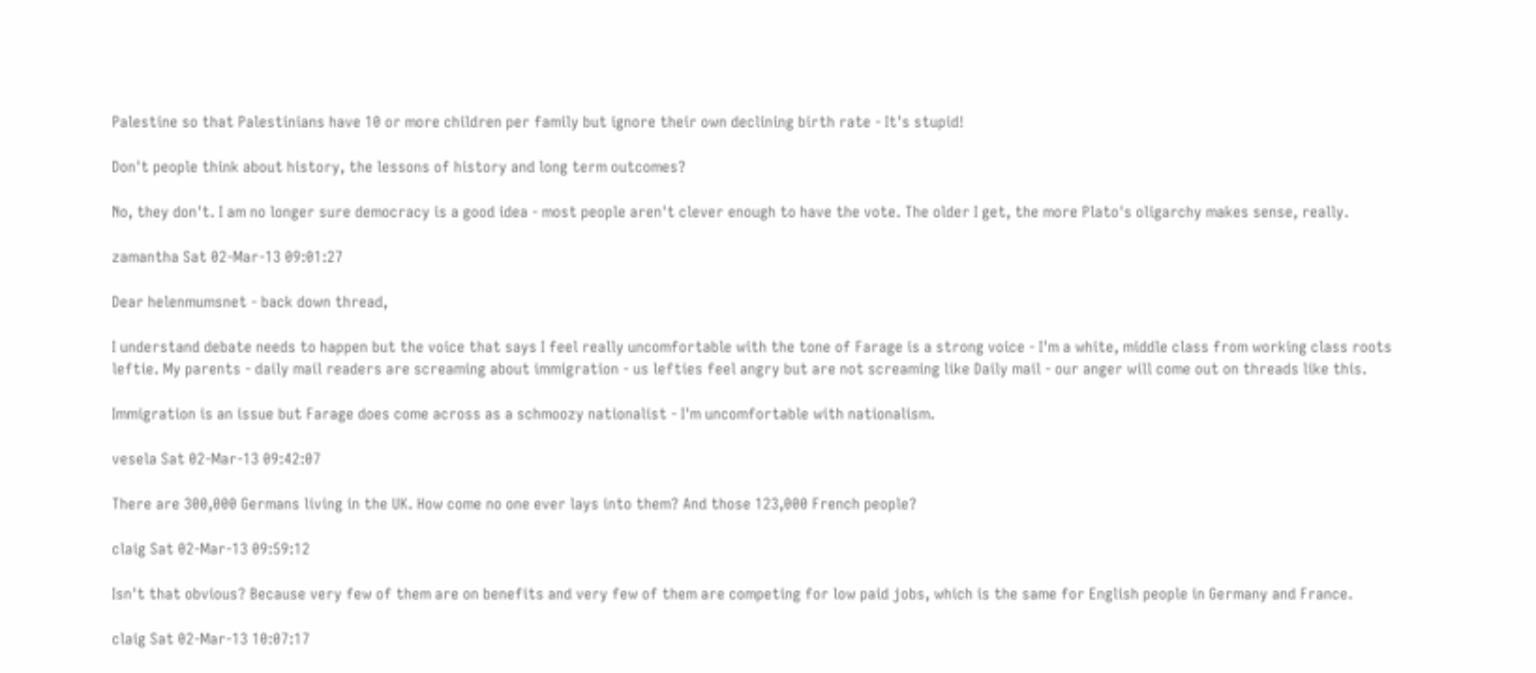Palestine so that Palestinians have 10 or more children per family but ignore their own declining birth rate - It's stupid!

Don't people think about history, the lessons of history and long term outcomes?

No, they don't. I am no longer sure democracy is a good idea - most people aren't clever enough to have the vote. The older I get, the more Plato's oligarchy makes sense, really.

zamantha Sat 02-Mar-13 09:01:27

Dear helenmumsnet - back down thread,

I understand debate needs to happen but the voice that says I feel really uncomfortable with the tone of Farage is a strong voice - I'm a white, middle class from working class roots leftie. My parents - daily mail readers are screaming about immigration - us lefties feel angry but are not screaming like Daily mail - our anger will come out on threads like this.

Immigration is an issue but Farage does come across as a schmoozy nationalist - I'm uncomfortable with nationalism.

vesela Sat 02-Mar-13 09:42:07

There are 300,000 Germans living in the UK. How come no one ever lays into them? And those 123,000 French people?

claig Sat 02-Mar-13 09:59:12

Isn't that obvious? Because very few of them are on benefits and very few of them are competing for low paid jobs, which is the same for English people in Germany and France.

claig Sat 02-Mar-13 10:07:17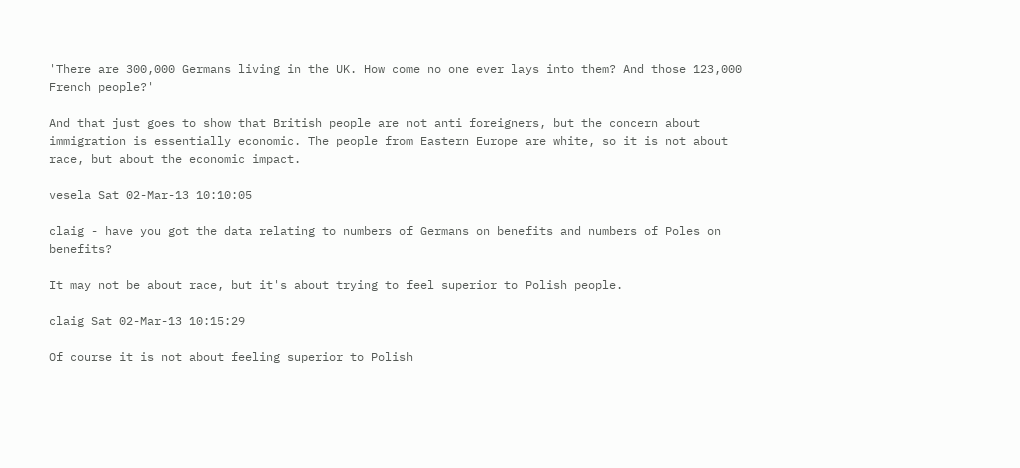'There are 300,000 Germans living in the UK. How come no one ever lays into them? And those 123,000 French people?'

And that just goes to show that British people are not anti foreigners, but the concern about immigration is essentially economic. The people from Eastern Europe are white, so it is not about race, but about the economic impact.

vesela Sat 02-Mar-13 10:10:05

claig - have you got the data relating to numbers of Germans on benefits and numbers of Poles on benefits?

It may not be about race, but it's about trying to feel superior to Polish people.

claig Sat 02-Mar-13 10:15:29

Of course it is not about feeling superior to Polish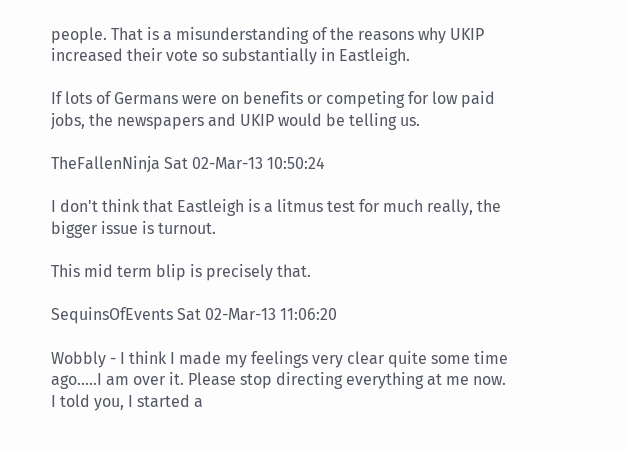people. That is a misunderstanding of the reasons why UKIP increased their vote so substantially in Eastleigh.

If lots of Germans were on benefits or competing for low paid jobs, the newspapers and UKIP would be telling us.

TheFallenNinja Sat 02-Mar-13 10:50:24

I don't think that Eastleigh is a litmus test for much really, the bigger issue is turnout.

This mid term blip is precisely that.

SequinsOfEvents Sat 02-Mar-13 11:06:20

Wobbly - I think I made my feelings very clear quite some time ago.....I am over it. Please stop directing everything at me now. I told you, I started a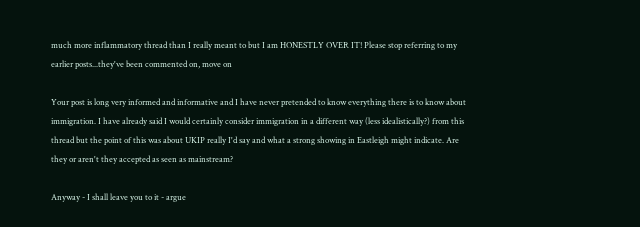much more inflammatory thread than I really meant to but I am HONESTLY OVER IT! Please stop referring to my earlier posts...they've been commented on, move on

Your post is long very informed and informative and I have never pretended to know everything there is to know about immigration. I have already said I would certainly consider immigration in a different way (less idealistically?) from this thread but the point of this was about UKIP really I'd say and what a strong showing in Eastleigh might indicate. Are they or aren't they accepted as seen as mainstream?

Anyway - I shall leave you to it - argue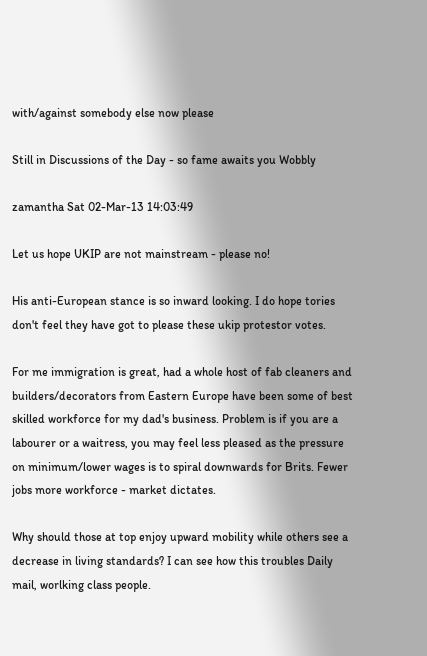with/against somebody else now please

Still in Discussions of the Day - so fame awaits you Wobbly

zamantha Sat 02-Mar-13 14:03:49

Let us hope UKIP are not mainstream - please no!

His anti-European stance is so inward looking. I do hope tories don't feel they have got to please these ukip protestor votes.

For me immigration is great, had a whole host of fab cleaners and builders/decorators from Eastern Europe have been some of best skilled workforce for my dad's business. Problem is if you are a labourer or a waitress, you may feel less pleased as the pressure on minimum/lower wages is to spiral downwards for Brits. Fewer jobs more workforce - market dictates.

Why should those at top enjoy upward mobility while others see a decrease in living standards? I can see how this troubles Daily mail, worlking class people.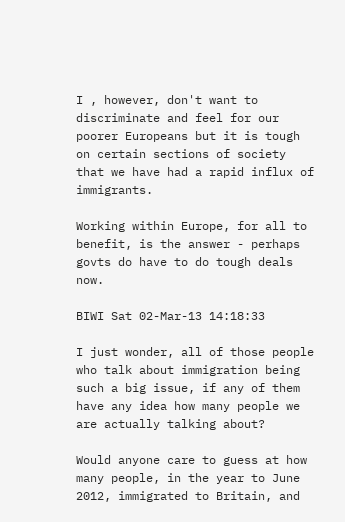I , however, don't want to discriminate and feel for our poorer Europeans but it is tough on certain sections of society that we have had a rapid influx of immigrants.

Working within Europe, for all to benefit, is the answer - perhaps govts do have to do tough deals now.

BIWI Sat 02-Mar-13 14:18:33

I just wonder, all of those people who talk about immigration being such a big issue, if any of them have any idea how many people we are actually talking about?

Would anyone care to guess at how many people, in the year to June 2012, immigrated to Britain, and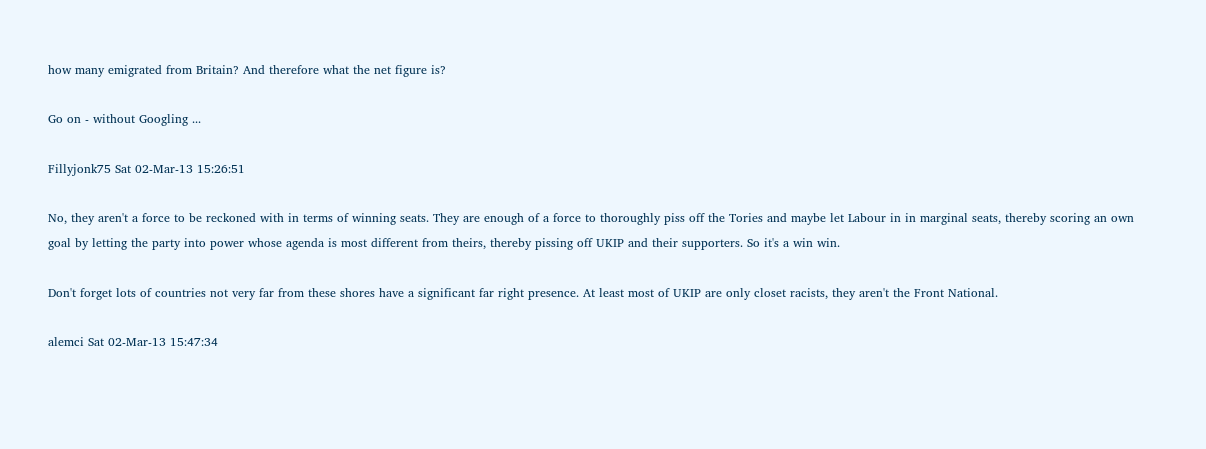how many emigrated from Britain? And therefore what the net figure is?

Go on - without Googling ...

Fillyjonk75 Sat 02-Mar-13 15:26:51

No, they aren't a force to be reckoned with in terms of winning seats. They are enough of a force to thoroughly piss off the Tories and maybe let Labour in in marginal seats, thereby scoring an own goal by letting the party into power whose agenda is most different from theirs, thereby pissing off UKIP and their supporters. So it's a win win.

Don't forget lots of countries not very far from these shores have a significant far right presence. At least most of UKIP are only closet racists, they aren't the Front National.

alemci Sat 02-Mar-13 15:47:34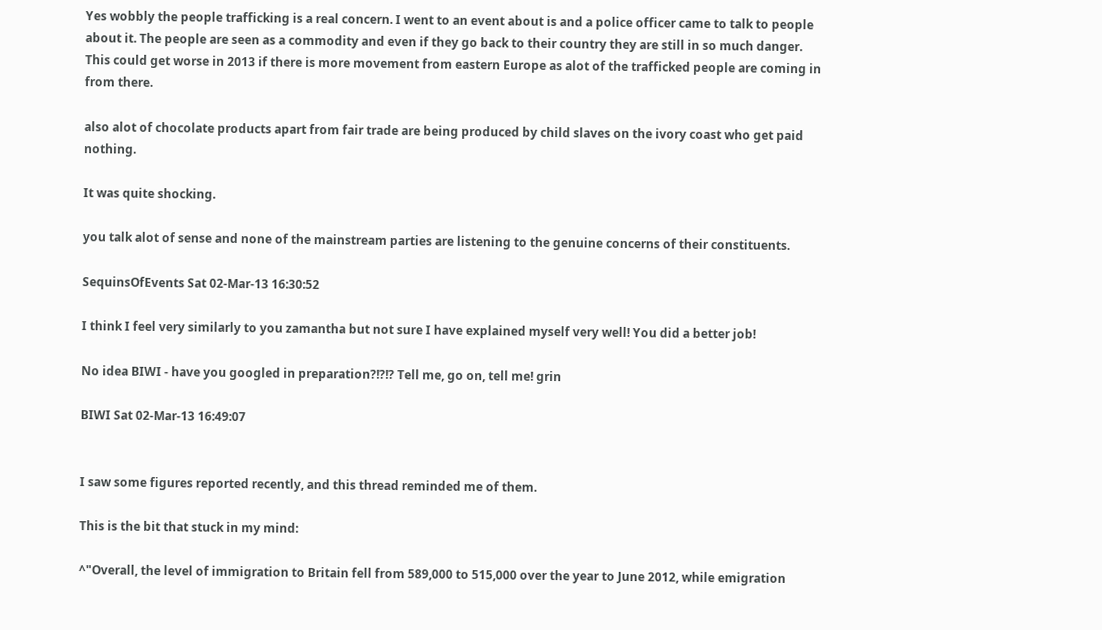Yes wobbly the people trafficking is a real concern. I went to an event about is and a police officer came to talk to people about it. The people are seen as a commodity and even if they go back to their country they are still in so much danger. This could get worse in 2013 if there is more movement from eastern Europe as alot of the trafficked people are coming in from there.

also alot of chocolate products apart from fair trade are being produced by child slaves on the ivory coast who get paid nothing.

It was quite shocking.

you talk alot of sense and none of the mainstream parties are listening to the genuine concerns of their constituents.

SequinsOfEvents Sat 02-Mar-13 16:30:52

I think I feel very similarly to you zamantha but not sure I have explained myself very well! You did a better job!

No idea BIWI - have you googled in preparation?!?!? Tell me, go on, tell me! grin

BIWI Sat 02-Mar-13 16:49:07


I saw some figures reported recently, and this thread reminded me of them.

This is the bit that stuck in my mind:

^"Overall, the level of immigration to Britain fell from 589,000 to 515,000 over the year to June 2012, while emigration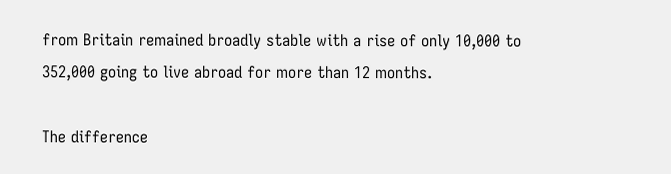from Britain remained broadly stable with a rise of only 10,000 to 352,000 going to live abroad for more than 12 months.

The difference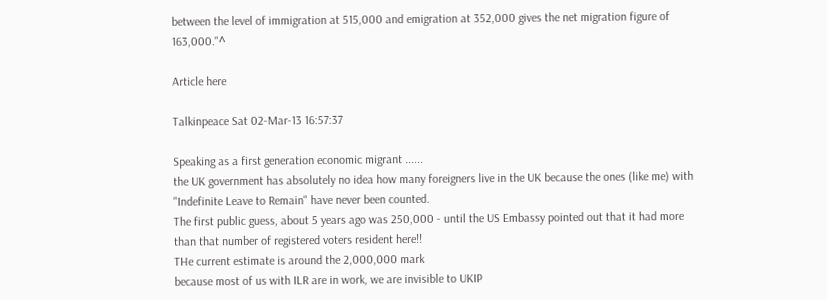between the level of immigration at 515,000 and emigration at 352,000 gives the net migration figure of 163,000."^

Article here

Talkinpeace Sat 02-Mar-13 16:57:37

Speaking as a first generation economic migrant ......
the UK government has absolutely no idea how many foreigners live in the UK because the ones (like me) with "Indefinite Leave to Remain" have never been counted.
The first public guess, about 5 years ago was 250,000 - until the US Embassy pointed out that it had more than that number of registered voters resident here!!
THe current estimate is around the 2,000,000 mark
because most of us with ILR are in work, we are invisible to UKIP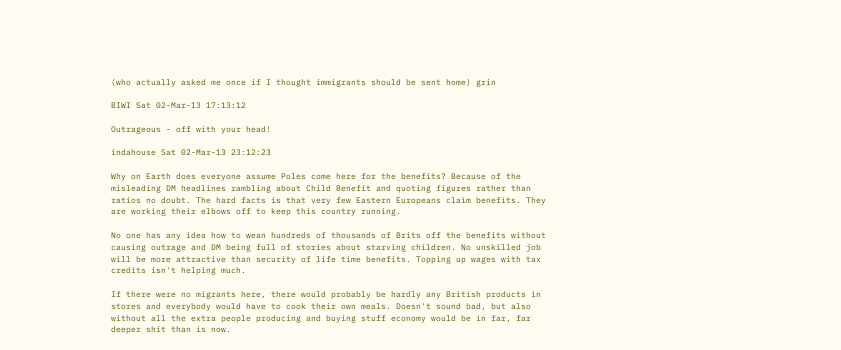(who actually asked me once if I thought immigrants should be sent home) grin

BIWI Sat 02-Mar-13 17:13:12

Outrageous - off with your head!

indahouse Sat 02-Mar-13 23:12:23

Why on Earth does everyone assume Poles come here for the benefits? Because of the misleading DM headlines rambling about Child Benefit and quoting figures rather than ratios no doubt. The hard facts is that very few Eastern Europeans claim benefits. They are working their elbows off to keep this country running.

No one has any idea how to wean hundreds of thousands of Brits off the benefits without causing outrage and DM being full of stories about starving children. No unskilled job will be more attractive than security of life time benefits. Topping up wages with tax credits isn't helping much.

If there were no migrants here, there would probably be hardly any British products in stores and everybody would have to cook their own meals. Doesn't sound bad, but also without all the extra people producing and buying stuff economy would be in far, far deeper shit than is now.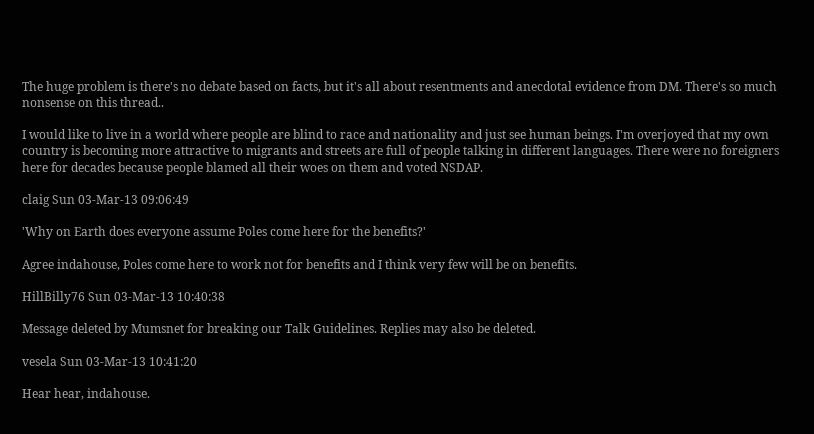The huge problem is there's no debate based on facts, but it's all about resentments and anecdotal evidence from DM. There's so much nonsense on this thread..

I would like to live in a world where people are blind to race and nationality and just see human beings. I'm overjoyed that my own country is becoming more attractive to migrants and streets are full of people talking in different languages. There were no foreigners here for decades because people blamed all their woes on them and voted NSDAP.

claig Sun 03-Mar-13 09:06:49

'Why on Earth does everyone assume Poles come here for the benefits?'

Agree indahouse, Poles come here to work not for benefits and I think very few will be on benefits.

HillBilly76 Sun 03-Mar-13 10:40:38

Message deleted by Mumsnet for breaking our Talk Guidelines. Replies may also be deleted.

vesela Sun 03-Mar-13 10:41:20

Hear hear, indahouse.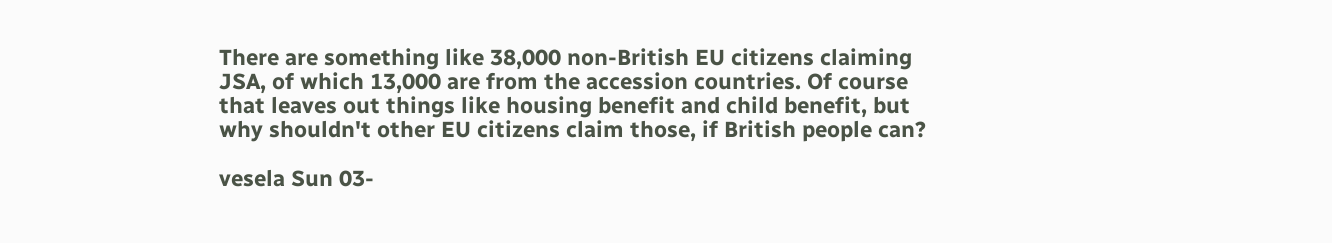There are something like 38,000 non-British EU citizens claiming JSA, of which 13,000 are from the accession countries. Of course that leaves out things like housing benefit and child benefit, but why shouldn't other EU citizens claim those, if British people can?

vesela Sun 03-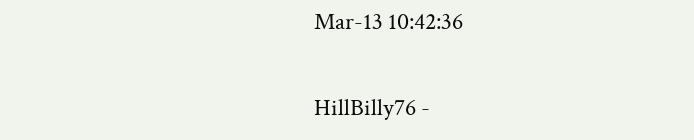Mar-13 10:42:36

HillBilly76 -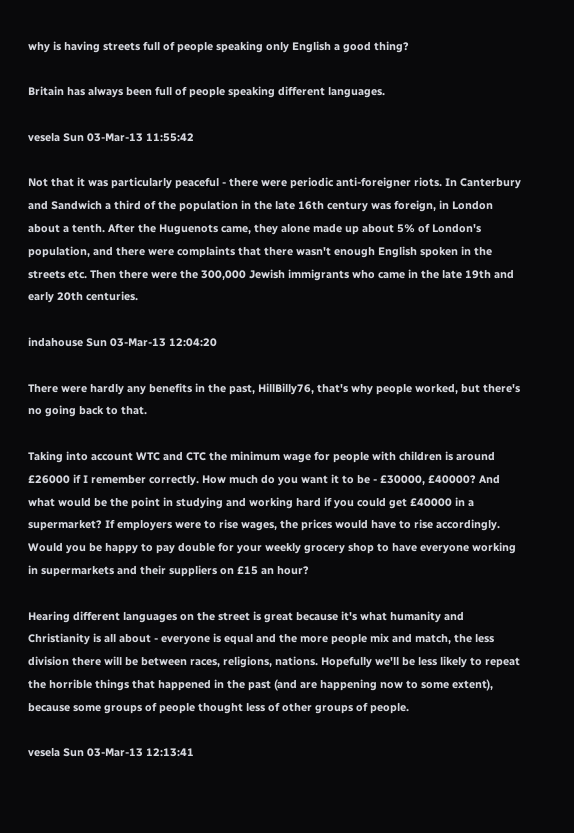why is having streets full of people speaking only English a good thing?

Britain has always been full of people speaking different languages.

vesela Sun 03-Mar-13 11:55:42

Not that it was particularly peaceful - there were periodic anti-foreigner riots. In Canterbury and Sandwich a third of the population in the late 16th century was foreign, in London about a tenth. After the Huguenots came, they alone made up about 5% of London's population, and there were complaints that there wasn't enough English spoken in the streets etc. Then there were the 300,000 Jewish immigrants who came in the late 19th and early 20th centuries.

indahouse Sun 03-Mar-13 12:04:20

There were hardly any benefits in the past, HillBilly76, that's why people worked, but there's no going back to that.

Taking into account WTC and CTC the minimum wage for people with children is around £26000 if I remember correctly. How much do you want it to be - £30000, £40000? And what would be the point in studying and working hard if you could get £40000 in a supermarket? If employers were to rise wages, the prices would have to rise accordingly. Would you be happy to pay double for your weekly grocery shop to have everyone working in supermarkets and their suppliers on £15 an hour?

Hearing different languages on the street is great because it's what humanity and Christianity is all about - everyone is equal and the more people mix and match, the less division there will be between races, religions, nations. Hopefully we'll be less likely to repeat the horrible things that happened in the past (and are happening now to some extent), because some groups of people thought less of other groups of people.

vesela Sun 03-Mar-13 12:13:41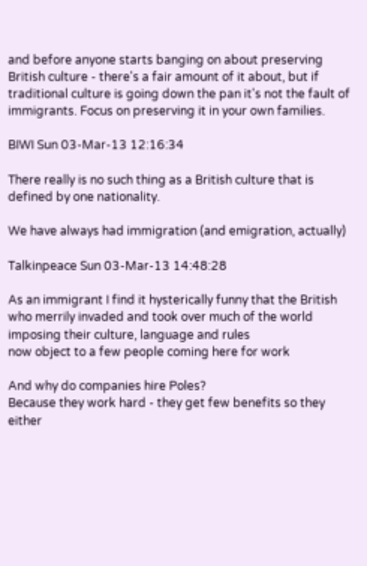and before anyone starts banging on about preserving British culture - there's a fair amount of it about, but if traditional culture is going down the pan it's not the fault of immigrants. Focus on preserving it in your own families.

BIWI Sun 03-Mar-13 12:16:34

There really is no such thing as a British culture that is defined by one nationality.

We have always had immigration (and emigration, actually)

Talkinpeace Sun 03-Mar-13 14:48:28

As an immigrant I find it hysterically funny that the British
who merrily invaded and took over much of the world
imposing their culture, language and rules
now object to a few people coming here for work

And why do companies hire Poles?
Because they work hard - they get few benefits so they either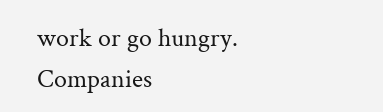work or go hungry.
Companies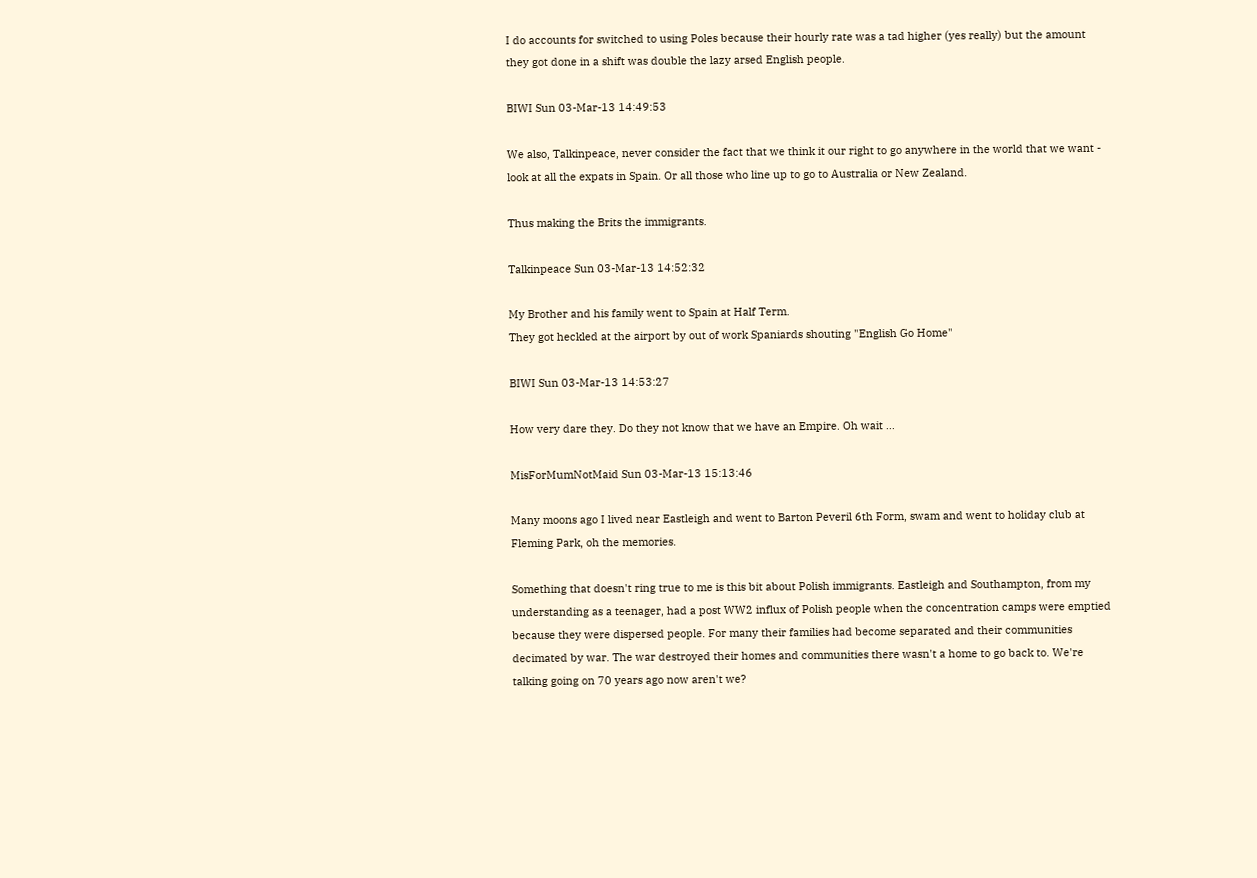I do accounts for switched to using Poles because their hourly rate was a tad higher (yes really) but the amount they got done in a shift was double the lazy arsed English people.

BIWI Sun 03-Mar-13 14:49:53

We also, Talkinpeace, never consider the fact that we think it our right to go anywhere in the world that we want - look at all the expats in Spain. Or all those who line up to go to Australia or New Zealand.

Thus making the Brits the immigrants.

Talkinpeace Sun 03-Mar-13 14:52:32

My Brother and his family went to Spain at Half Term.
They got heckled at the airport by out of work Spaniards shouting "English Go Home"

BIWI Sun 03-Mar-13 14:53:27

How very dare they. Do they not know that we have an Empire. Oh wait ...

MisForMumNotMaid Sun 03-Mar-13 15:13:46

Many moons ago I lived near Eastleigh and went to Barton Peveril 6th Form, swam and went to holiday club at Fleming Park, oh the memories.

Something that doesn't ring true to me is this bit about Polish immigrants. Eastleigh and Southampton, from my understanding as a teenager, had a post WW2 influx of Polish people when the concentration camps were emptied because they were dispersed people. For many their families had become separated and their communities decimated by war. The war destroyed their homes and communities there wasn't a home to go back to. We're talking going on 70 years ago now aren't we?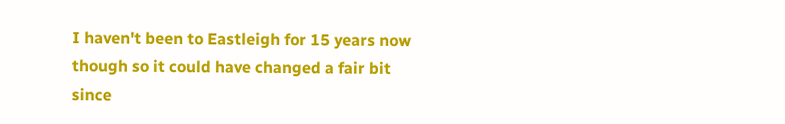I haven't been to Eastleigh for 15 years now though so it could have changed a fair bit since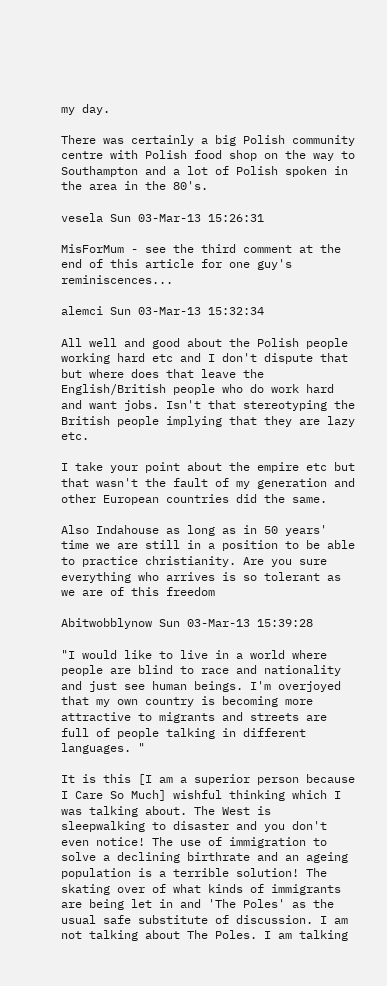my day.

There was certainly a big Polish community centre with Polish food shop on the way to Southampton and a lot of Polish spoken in the area in the 80's.

vesela Sun 03-Mar-13 15:26:31

MisForMum - see the third comment at the end of this article for one guy's reminiscences...

alemci Sun 03-Mar-13 15:32:34

All well and good about the Polish people working hard etc and I don't dispute that but where does that leave the English/British people who do work hard and want jobs. Isn't that stereotyping the British people implying that they are lazy etc.

I take your point about the empire etc but that wasn't the fault of my generation and other European countries did the same.

Also Indahouse as long as in 50 years' time we are still in a position to be able to practice christianity. Are you sure everything who arrives is so tolerant as we are of this freedom

Abitwobblynow Sun 03-Mar-13 15:39:28

"I would like to live in a world where people are blind to race and nationality and just see human beings. I'm overjoyed that my own country is becoming more attractive to migrants and streets are full of people talking in different languages. "

It is this [I am a superior person because I Care So Much] wishful thinking which I was talking about. The West is sleepwalking to disaster and you don't even notice! The use of immigration to solve a declining birthrate and an ageing population is a terrible solution! The skating over of what kinds of immigrants are being let in and 'The Poles' as the usual safe substitute of discussion. I am not talking about The Poles. I am talking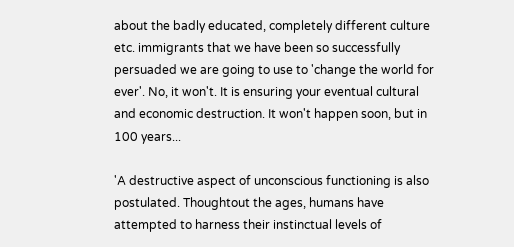about the badly educated, completely different culture etc. immigrants that we have been so successfully persuaded we are going to use to 'change the world for ever'. No, it won't. It is ensuring your eventual cultural and economic destruction. It won't happen soon, but in 100 years...

'A destructive aspect of unconscious functioning is also postulated. Thoughtout the ages, humans have attempted to harness their instinctual levels of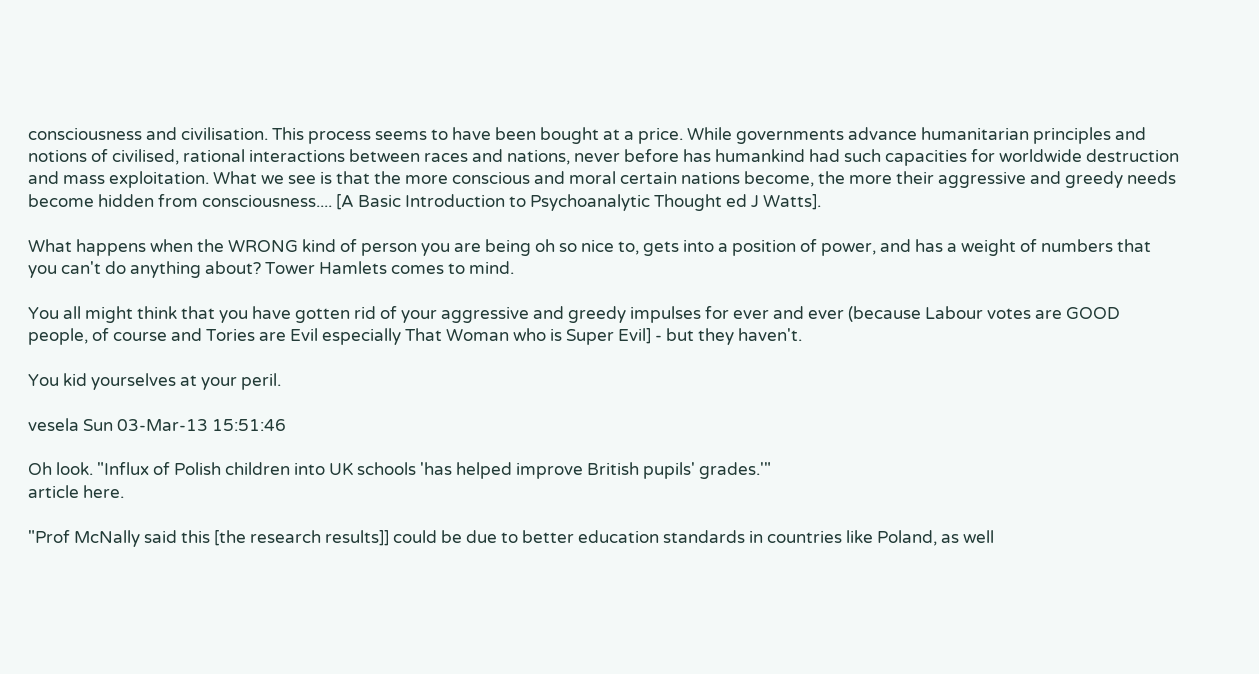consciousness and civilisation. This process seems to have been bought at a price. While governments advance humanitarian principles and notions of civilised, rational interactions between races and nations, never before has humankind had such capacities for worldwide destruction and mass exploitation. What we see is that the more conscious and moral certain nations become, the more their aggressive and greedy needs become hidden from consciousness.... [A Basic Introduction to Psychoanalytic Thought ed J Watts].

What happens when the WRONG kind of person you are being oh so nice to, gets into a position of power, and has a weight of numbers that you can't do anything about? Tower Hamlets comes to mind.

You all might think that you have gotten rid of your aggressive and greedy impulses for ever and ever (because Labour votes are GOOD people, of course and Tories are Evil especially That Woman who is Super Evil] - but they haven't.

You kid yourselves at your peril.

vesela Sun 03-Mar-13 15:51:46

Oh look. "Influx of Polish children into UK schools 'has helped improve British pupils' grades.'"
article here.

"Prof McNally said this [the research results]] could be due to better education standards in countries like Poland, as well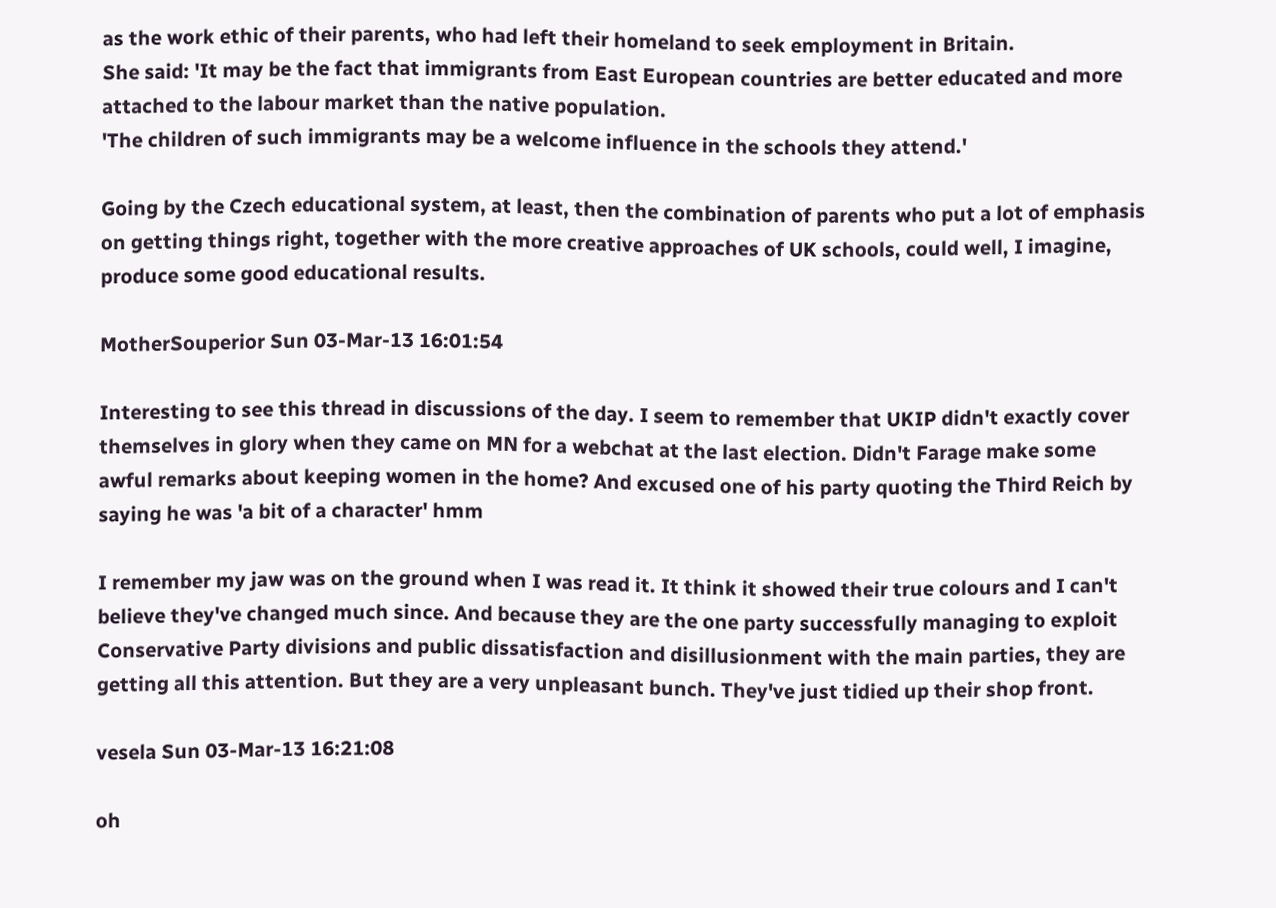as the work ethic of their parents, who had left their homeland to seek employment in Britain.
She said: 'It may be the fact that immigrants from East European countries are better educated and more attached to the labour market than the native population.
'The children of such immigrants may be a welcome influence in the schools they attend.'

Going by the Czech educational system, at least, then the combination of parents who put a lot of emphasis on getting things right, together with the more creative approaches of UK schools, could well, I imagine, produce some good educational results.

MotherSouperior Sun 03-Mar-13 16:01:54

Interesting to see this thread in discussions of the day. I seem to remember that UKIP didn't exactly cover themselves in glory when they came on MN for a webchat at the last election. Didn't Farage make some awful remarks about keeping women in the home? And excused one of his party quoting the Third Reich by saying he was 'a bit of a character' hmm

I remember my jaw was on the ground when I was read it. It think it showed their true colours and I can't believe they've changed much since. And because they are the one party successfully managing to exploit Conservative Party divisions and public dissatisfaction and disillusionment with the main parties, they are getting all this attention. But they are a very unpleasant bunch. They've just tidied up their shop front.

vesela Sun 03-Mar-13 16:21:08

oh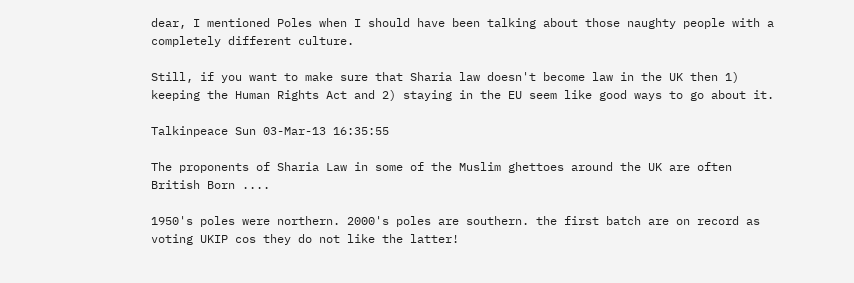dear, I mentioned Poles when I should have been talking about those naughty people with a completely different culture.

Still, if you want to make sure that Sharia law doesn't become law in the UK then 1) keeping the Human Rights Act and 2) staying in the EU seem like good ways to go about it.

Talkinpeace Sun 03-Mar-13 16:35:55

The proponents of Sharia Law in some of the Muslim ghettoes around the UK are often British Born ....

1950's poles were northern. 2000's poles are southern. the first batch are on record as voting UKIP cos they do not like the latter!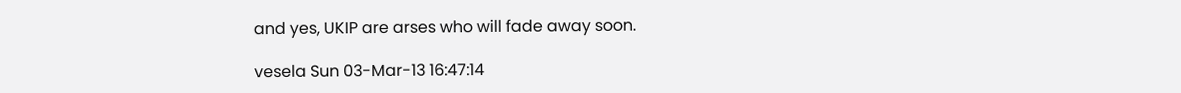and yes, UKIP are arses who will fade away soon.

vesela Sun 03-Mar-13 16:47:14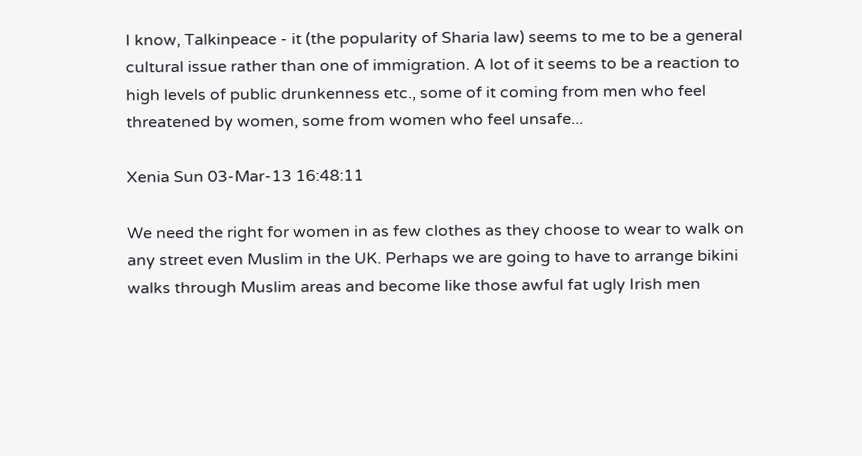I know, Talkinpeace - it (the popularity of Sharia law) seems to me to be a general cultural issue rather than one of immigration. A lot of it seems to be a reaction to high levels of public drunkenness etc., some of it coming from men who feel threatened by women, some from women who feel unsafe...

Xenia Sun 03-Mar-13 16:48:11

We need the right for women in as few clothes as they choose to wear to walk on any street even Muslim in the UK. Perhaps we are going to have to arrange bikini walks through Muslim areas and become like those awful fat ugly Irish men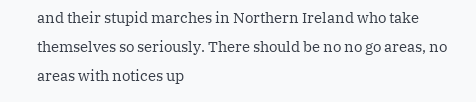and their stupid marches in Northern Ireland who take themselves so seriously. There should be no no go areas, no areas with notices up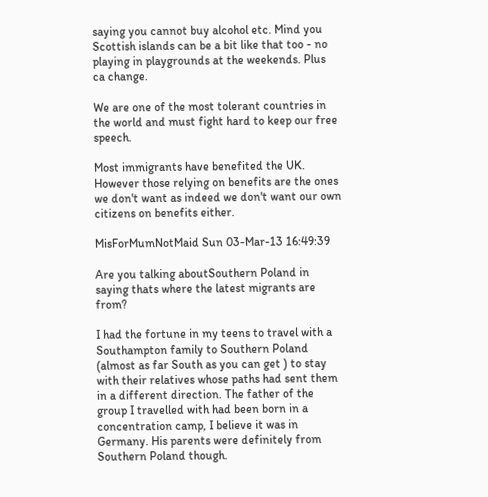saying you cannot buy alcohol etc. Mind you Scottish islands can be a bit like that too - no playing in playgrounds at the weekends. Plus ca change.

We are one of the most tolerant countries in the world and must fight hard to keep our free speech.

Most immigrants have benefited the UK. However those relying on benefits are the ones we don't want as indeed we don't want our own citizens on benefits either.

MisForMumNotMaid Sun 03-Mar-13 16:49:39

Are you talking aboutSouthern Poland in saying thats where the latest migrants are from?

I had the fortune in my teens to travel with a Southampton family to Southern Poland (almost as far South as you can get ) to stay with their relatives whose paths had sent them in a different direction. The father of the group I travelled with had been born in a concentration camp, I believe it was in Germany. His parents were definitely from Southern Poland though.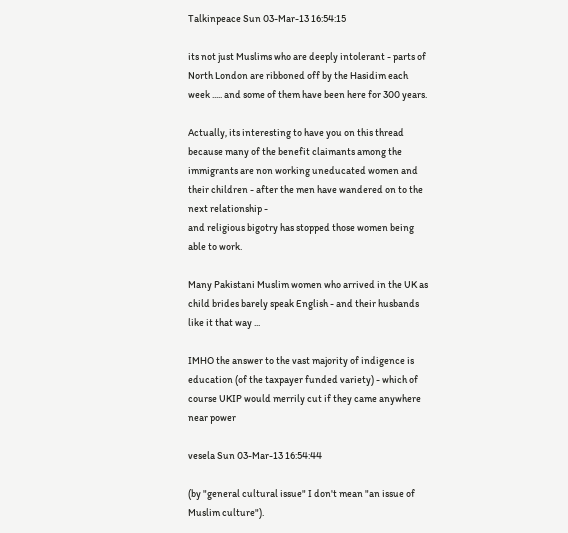Talkinpeace Sun 03-Mar-13 16:54:15

its not just Muslims who are deeply intolerant - parts of North London are ribboned off by the Hasidim each week ..... and some of them have been here for 300 years.

Actually, its interesting to have you on this thread because many of the benefit claimants among the immigrants are non working uneducated women and their children - after the men have wandered on to the next relationship -
and religious bigotry has stopped those women being able to work.

Many Pakistani Muslim women who arrived in the UK as child brides barely speak English - and their husbands like it that way ...

IMHO the answer to the vast majority of indigence is education (of the taxpayer funded variety) - which of course UKIP would merrily cut if they came anywhere near power

vesela Sun 03-Mar-13 16:54:44

(by "general cultural issue" I don't mean "an issue of Muslim culture").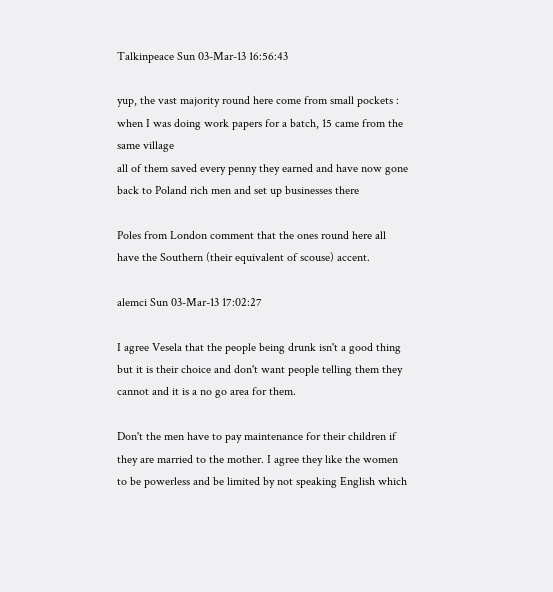Talkinpeace Sun 03-Mar-13 16:56:43

yup, the vast majority round here come from small pockets : when I was doing work papers for a batch, 15 came from the same village
all of them saved every penny they earned and have now gone back to Poland rich men and set up businesses there

Poles from London comment that the ones round here all have the Southern (their equivalent of scouse) accent.

alemci Sun 03-Mar-13 17:02:27

I agree Vesela that the people being drunk isn't a good thing but it is their choice and don't want people telling them they cannot and it is a no go area for them.

Don't the men have to pay maintenance for their children if they are married to the mother. I agree they like the women to be powerless and be limited by not speaking English which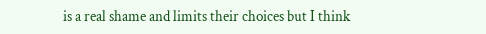is a real shame and limits their choices but I think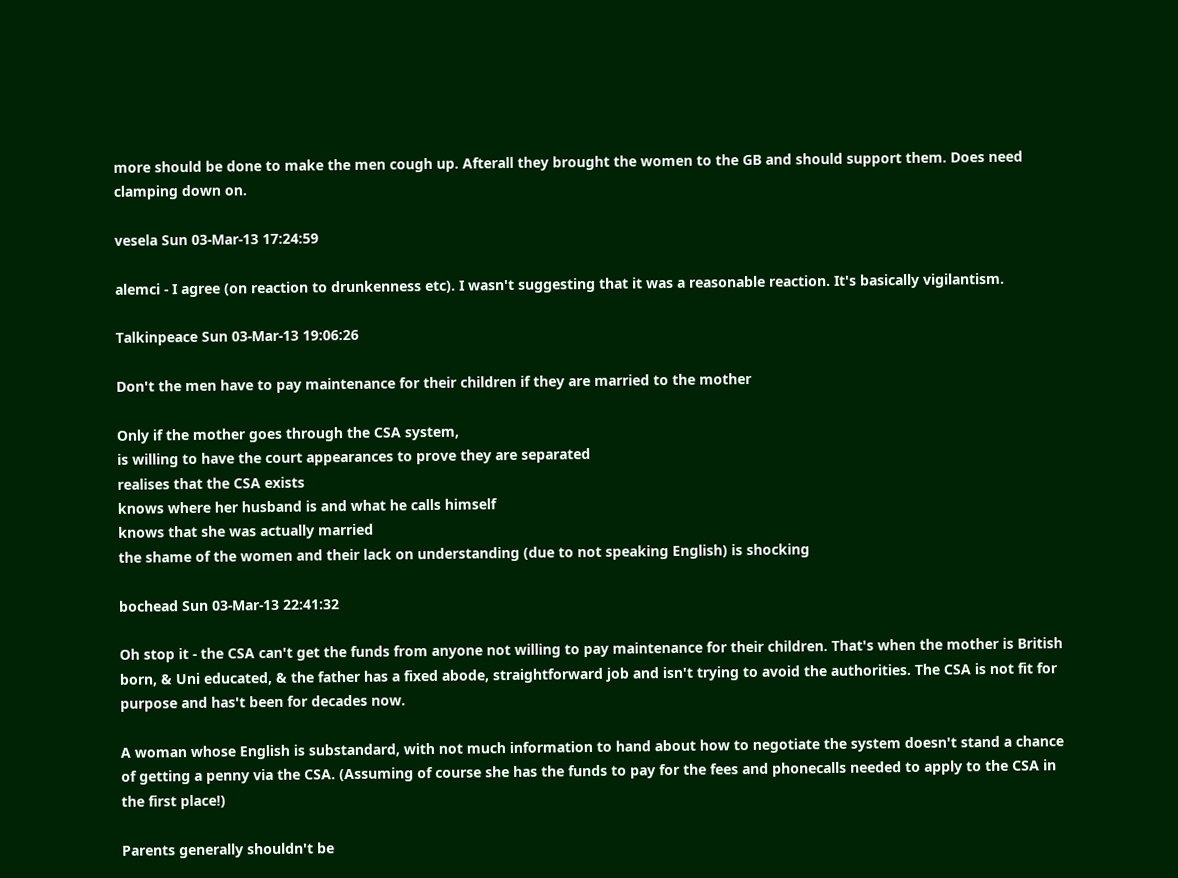more should be done to make the men cough up. Afterall they brought the women to the GB and should support them. Does need clamping down on.

vesela Sun 03-Mar-13 17:24:59

alemci - I agree (on reaction to drunkenness etc). I wasn't suggesting that it was a reasonable reaction. It's basically vigilantism.

Talkinpeace Sun 03-Mar-13 19:06:26

Don't the men have to pay maintenance for their children if they are married to the mother

Only if the mother goes through the CSA system,
is willing to have the court appearances to prove they are separated
realises that the CSA exists
knows where her husband is and what he calls himself
knows that she was actually married
the shame of the women and their lack on understanding (due to not speaking English) is shocking

bochead Sun 03-Mar-13 22:41:32

Oh stop it - the CSA can't get the funds from anyone not willing to pay maintenance for their children. That's when the mother is British born, & Uni educated, & the father has a fixed abode, straightforward job and isn't trying to avoid the authorities. The CSA is not fit for purpose and has't been for decades now.

A woman whose English is substandard, with not much information to hand about how to negotiate the system doesn't stand a chance of getting a penny via the CSA. (Assuming of course she has the funds to pay for the fees and phonecalls needed to apply to the CSA in the first place!)

Parents generally shouldn't be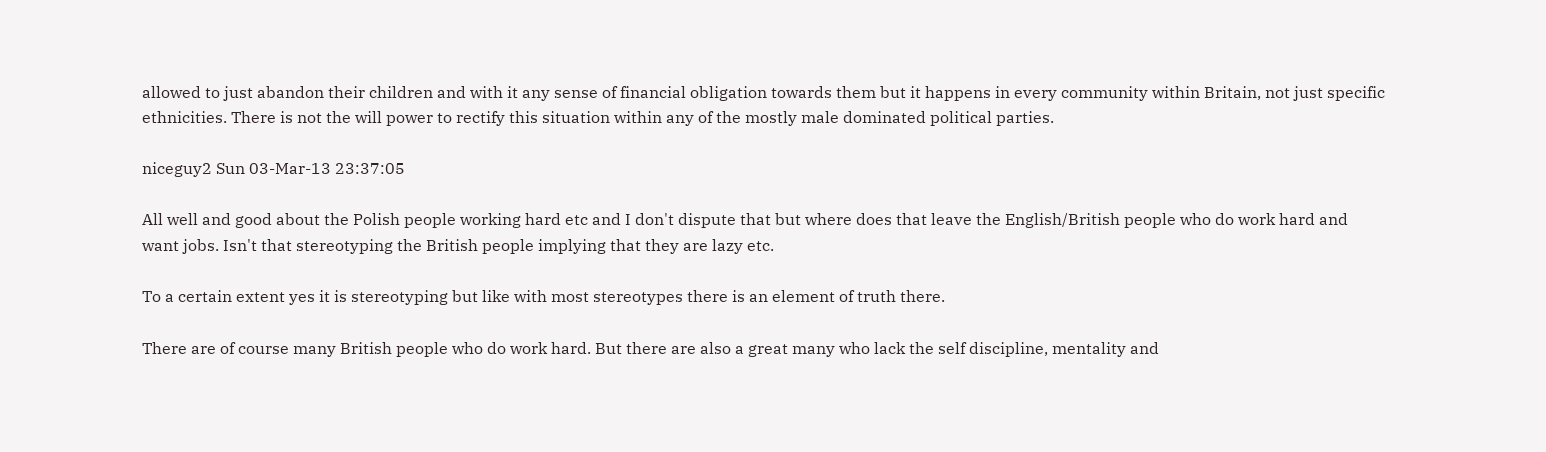allowed to just abandon their children and with it any sense of financial obligation towards them but it happens in every community within Britain, not just specific ethnicities. There is not the will power to rectify this situation within any of the mostly male dominated political parties.

niceguy2 Sun 03-Mar-13 23:37:05

All well and good about the Polish people working hard etc and I don't dispute that but where does that leave the English/British people who do work hard and want jobs. Isn't that stereotyping the British people implying that they are lazy etc.

To a certain extent yes it is stereotyping but like with most stereotypes there is an element of truth there.

There are of course many British people who do work hard. But there are also a great many who lack the self discipline, mentality and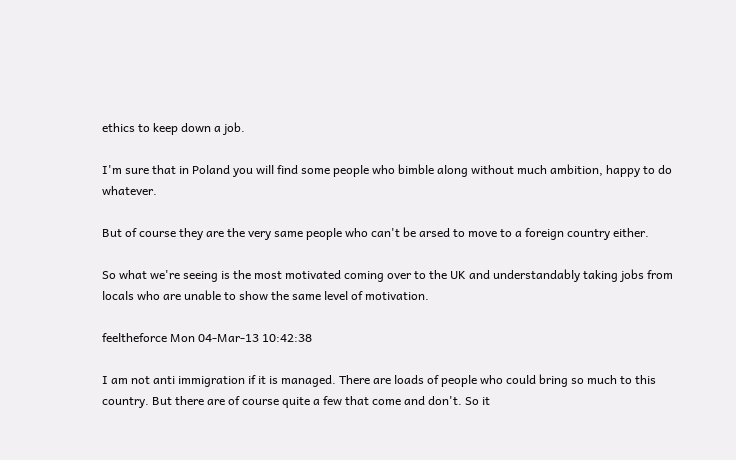ethics to keep down a job.

I'm sure that in Poland you will find some people who bimble along without much ambition, happy to do whatever.

But of course they are the very same people who can't be arsed to move to a foreign country either.

So what we're seeing is the most motivated coming over to the UK and understandably taking jobs from locals who are unable to show the same level of motivation.

feeltheforce Mon 04-Mar-13 10:42:38

I am not anti immigration if it is managed. There are loads of people who could bring so much to this country. But there are of course quite a few that come and don't. So it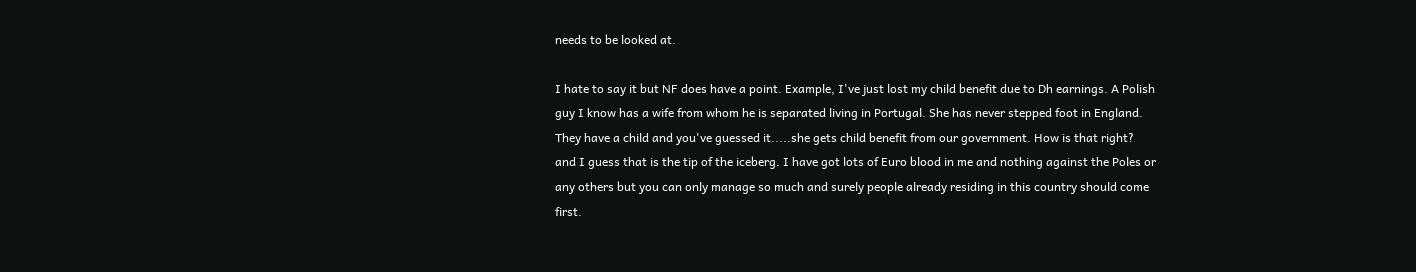needs to be looked at.

I hate to say it but NF does have a point. Example, I've just lost my child benefit due to Dh earnings. A Polish guy I know has a wife from whom he is separated living in Portugal. She has never stepped foot in England. They have a child and you've guessed it.....she gets child benefit from our government. How is that right? and I guess that is the tip of the iceberg. I have got lots of Euro blood in me and nothing against the Poles or any others but you can only manage so much and surely people already residing in this country should come first.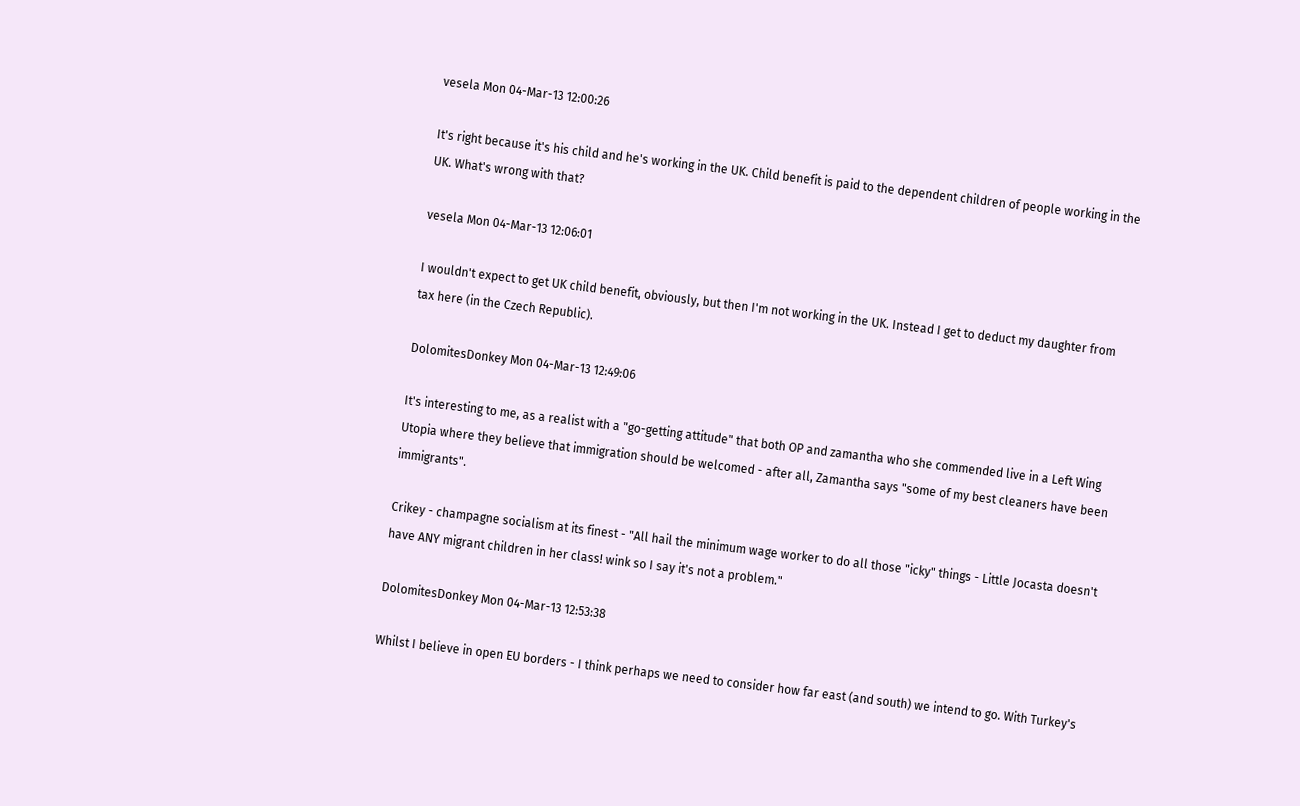vesela Mon 04-Mar-13 12:00:26

It's right because it's his child and he's working in the UK. Child benefit is paid to the dependent children of people working in the UK. What's wrong with that?

vesela Mon 04-Mar-13 12:06:01

I wouldn't expect to get UK child benefit, obviously, but then I'm not working in the UK. Instead I get to deduct my daughter from tax here (in the Czech Republic).

DolomitesDonkey Mon 04-Mar-13 12:49:06

It's interesting to me, as a realist with a "go-getting attitude" that both OP and zamantha who she commended live in a Left Wing Utopia where they believe that immigration should be welcomed - after all, Zamantha says "some of my best cleaners have been immigrants".

Crikey - champagne socialism at its finest - "All hail the minimum wage worker to do all those "icky" things - Little Jocasta doesn't have ANY migrant children in her class! wink so I say it's not a problem."

DolomitesDonkey Mon 04-Mar-13 12:53:38

Whilst I believe in open EU borders - I think perhaps we need to consider how far east (and south) we intend to go. With Turkey's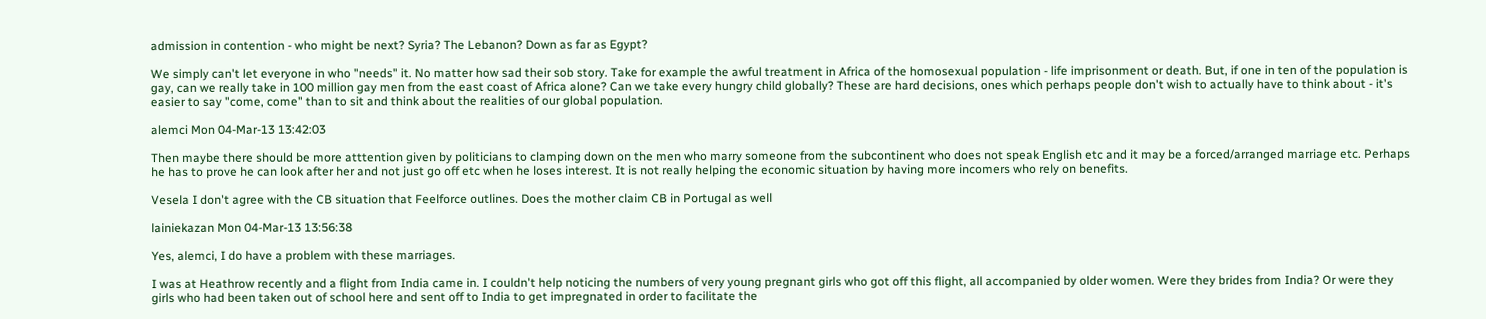admission in contention - who might be next? Syria? The Lebanon? Down as far as Egypt?

We simply can't let everyone in who "needs" it. No matter how sad their sob story. Take for example the awful treatment in Africa of the homosexual population - life imprisonment or death. But, if one in ten of the population is gay, can we really take in 100 million gay men from the east coast of Africa alone? Can we take every hungry child globally? These are hard decisions, ones which perhaps people don't wish to actually have to think about - it's easier to say "come, come" than to sit and think about the realities of our global population.

alemci Mon 04-Mar-13 13:42:03

Then maybe there should be more atttention given by politicians to clamping down on the men who marry someone from the subcontinent who does not speak English etc and it may be a forced/arranged marriage etc. Perhaps he has to prove he can look after her and not just go off etc when he loses interest. It is not really helping the economic situation by having more incomers who rely on benefits.

Vesela I don't agree with the CB situation that Feelforce outlines. Does the mother claim CB in Portugal as well

lainiekazan Mon 04-Mar-13 13:56:38

Yes, alemci, I do have a problem with these marriages.

I was at Heathrow recently and a flight from India came in. I couldn't help noticing the numbers of very young pregnant girls who got off this flight, all accompanied by older women. Were they brides from India? Or were they girls who had been taken out of school here and sent off to India to get impregnated in order to facilitate the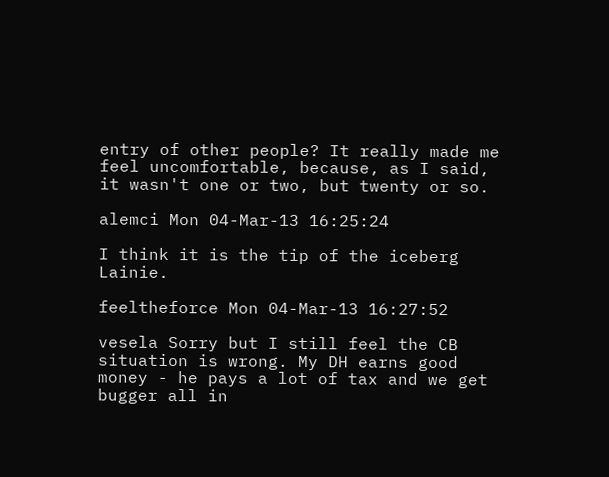entry of other people? It really made me feel uncomfortable, because, as I said, it wasn't one or two, but twenty or so.

alemci Mon 04-Mar-13 16:25:24

I think it is the tip of the iceberg Lainie.

feeltheforce Mon 04-Mar-13 16:27:52

vesela Sorry but I still feel the CB situation is wrong. My DH earns good money - he pays a lot of tax and we get bugger all in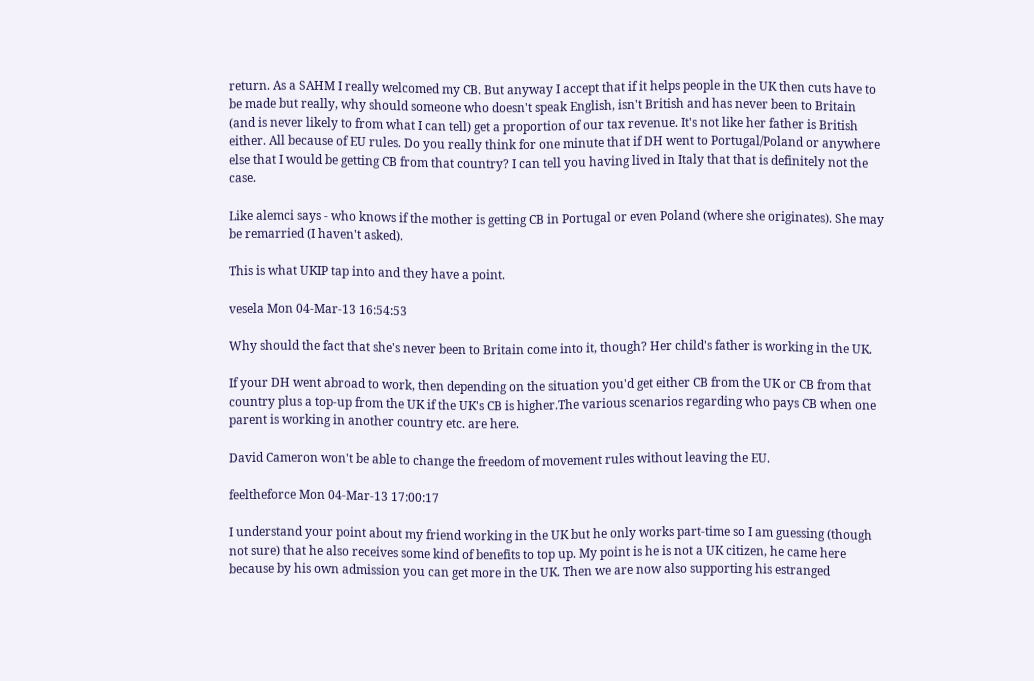return. As a SAHM I really welcomed my CB. But anyway I accept that if it helps people in the UK then cuts have to be made but really, why should someone who doesn't speak English, isn't British and has never been to Britain (and is never likely to from what I can tell) get a proportion of our tax revenue. It's not like her father is British either. All because of EU rules. Do you really think for one minute that if DH went to Portugal/Poland or anywhere else that I would be getting CB from that country? I can tell you having lived in Italy that that is definitely not the case.

Like alemci says - who knows if the mother is getting CB in Portugal or even Poland (where she originates). She may be remarried (I haven't asked).

This is what UKIP tap into and they have a point.

vesela Mon 04-Mar-13 16:54:53

Why should the fact that she's never been to Britain come into it, though? Her child's father is working in the UK.

If your DH went abroad to work, then depending on the situation you'd get either CB from the UK or CB from that country plus a top-up from the UK if the UK's CB is higher.The various scenarios regarding who pays CB when one parent is working in another country etc. are here.

David Cameron won't be able to change the freedom of movement rules without leaving the EU.

feeltheforce Mon 04-Mar-13 17:00:17

I understand your point about my friend working in the UK but he only works part-time so I am guessing (though not sure) that he also receives some kind of benefits to top up. My point is he is not a UK citizen, he came here because by his own admission you can get more in the UK. Then we are now also supporting his estranged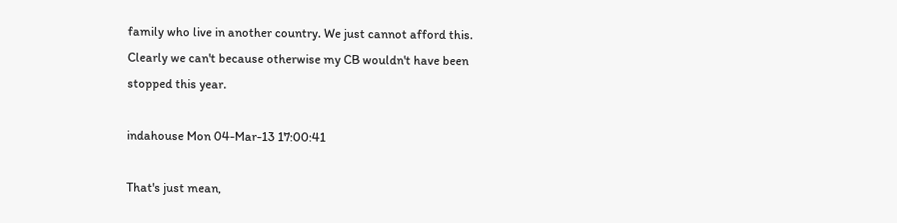family who live in another country. We just cannot afford this. Clearly we can't because otherwise my CB wouldn't have been stopped this year.

indahouse Mon 04-Mar-13 17:00:41

That's just mean,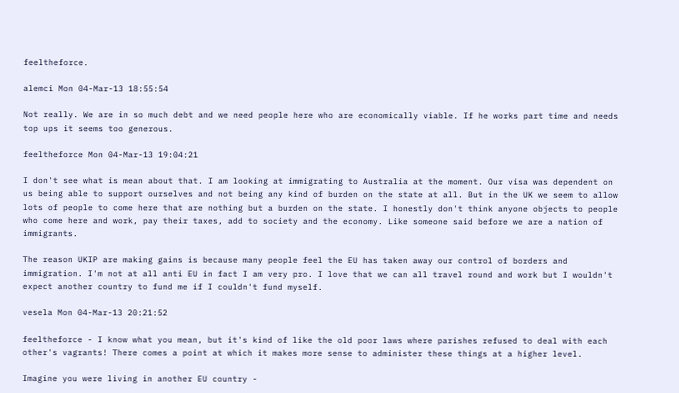feeltheforce.

alemci Mon 04-Mar-13 18:55:54

Not really. We are in so much debt and we need people here who are economically viable. If he works part time and needs top ups it seems too generous.

feeltheforce Mon 04-Mar-13 19:04:21

I don't see what is mean about that. I am looking at immigrating to Australia at the moment. Our visa was dependent on us being able to support ourselves and not being any kind of burden on the state at all. But in the UK we seem to allow lots of people to come here that are nothing but a burden on the state. I honestly don't think anyone objects to people who come here and work, pay their taxes, add to society and the economy. Like someone said before we are a nation of immigrants.

The reason UKIP are making gains is because many people feel the EU has taken away our control of borders and immigration. I'm not at all anti EU in fact I am very pro. I love that we can all travel round and work but I wouldn't expect another country to fund me if I couldn't fund myself.

vesela Mon 04-Mar-13 20:21:52

feeltheforce - I know what you mean, but it's kind of like the old poor laws where parishes refused to deal with each other's vagrants! There comes a point at which it makes more sense to administer these things at a higher level.

Imagine you were living in another EU country -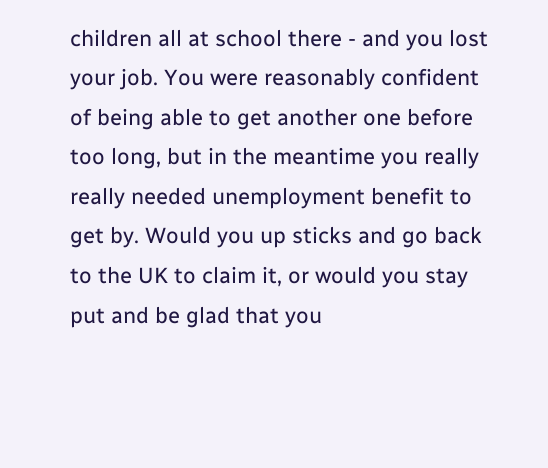children all at school there - and you lost your job. You were reasonably confident of being able to get another one before too long, but in the meantime you really really needed unemployment benefit to get by. Would you up sticks and go back to the UK to claim it, or would you stay put and be glad that you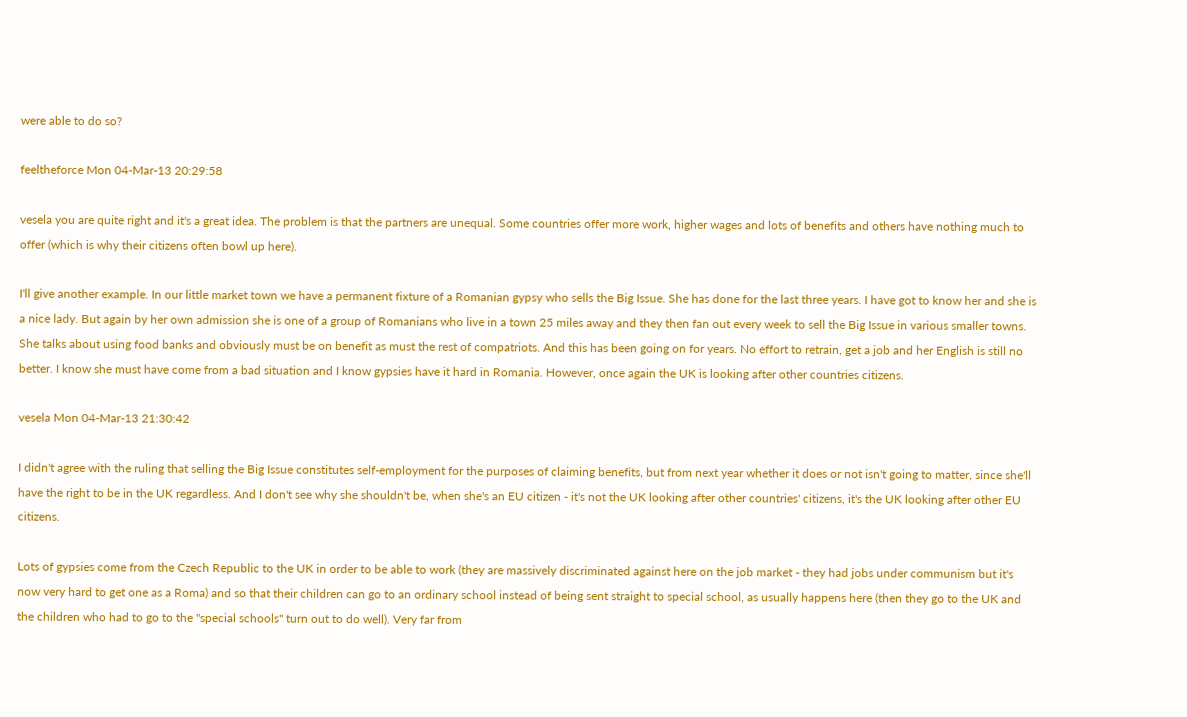were able to do so?

feeltheforce Mon 04-Mar-13 20:29:58

vesela you are quite right and it's a great idea. The problem is that the partners are unequal. Some countries offer more work, higher wages and lots of benefits and others have nothing much to offer (which is why their citizens often bowl up here).

I'll give another example. In our little market town we have a permanent fixture of a Romanian gypsy who sells the Big Issue. She has done for the last three years. I have got to know her and she is a nice lady. But again by her own admission she is one of a group of Romanians who live in a town 25 miles away and they then fan out every week to sell the Big Issue in various smaller towns. She talks about using food banks and obviously must be on benefit as must the rest of compatriots. And this has been going on for years. No effort to retrain, get a job and her English is still no better. I know she must have come from a bad situation and I know gypsies have it hard in Romania. However, once again the UK is looking after other countries citizens.

vesela Mon 04-Mar-13 21:30:42

I didn't agree with the ruling that selling the Big Issue constitutes self-employment for the purposes of claiming benefits, but from next year whether it does or not isn't going to matter, since she'll have the right to be in the UK regardless. And I don't see why she shouldn't be, when she's an EU citizen - it's not the UK looking after other countries' citizens, it's the UK looking after other EU citizens.

Lots of gypsies come from the Czech Republic to the UK in order to be able to work (they are massively discriminated against here on the job market - they had jobs under communism but it's now very hard to get one as a Roma) and so that their children can go to an ordinary school instead of being sent straight to special school, as usually happens here (then they go to the UK and the children who had to go to the "special schools" turn out to do well). Very far from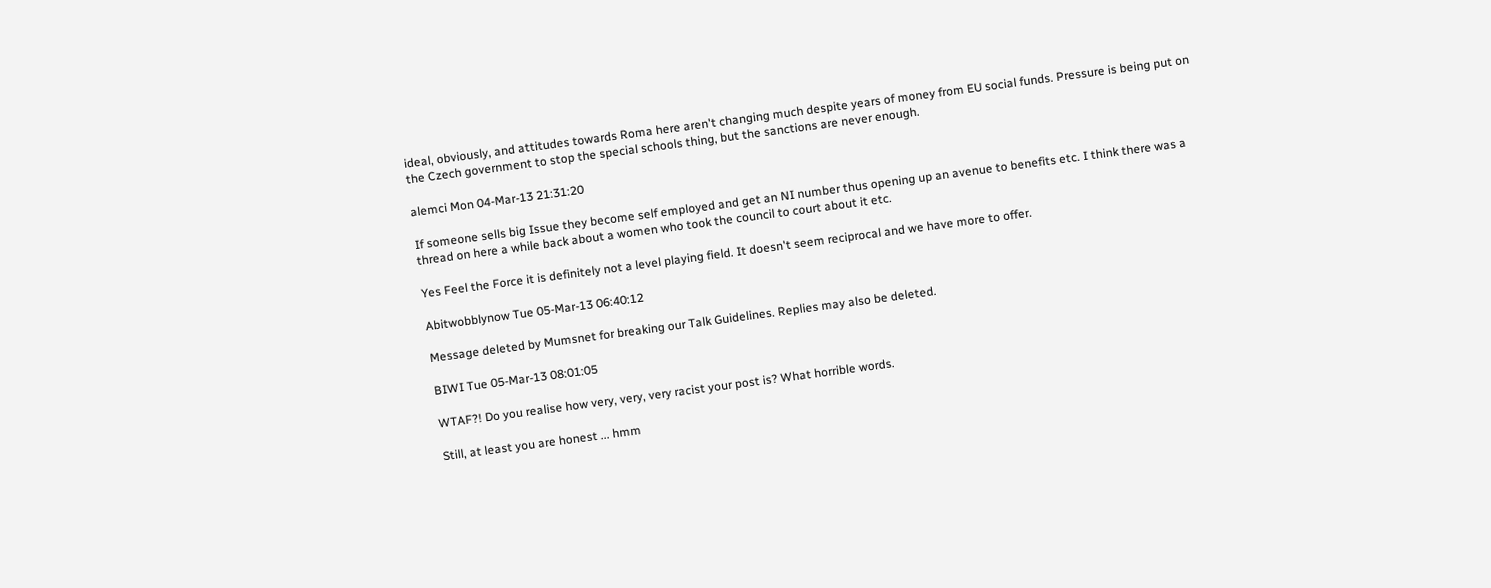ideal, obviously, and attitudes towards Roma here aren't changing much despite years of money from EU social funds. Pressure is being put on the Czech government to stop the special schools thing, but the sanctions are never enough.

alemci Mon 04-Mar-13 21:31:20

If someone sells big Issue they become self employed and get an NI number thus opening up an avenue to benefits etc. I think there was a thread on here a while back about a women who took the council to court about it etc.

Yes Feel the Force it is definitely not a level playing field. It doesn't seem reciprocal and we have more to offer.

Abitwobblynow Tue 05-Mar-13 06:40:12

Message deleted by Mumsnet for breaking our Talk Guidelines. Replies may also be deleted.

BIWI Tue 05-Mar-13 08:01:05

WTAF?! Do you realise how very, very, very racist your post is? What horrible words.

Still, at least you are honest ... hmm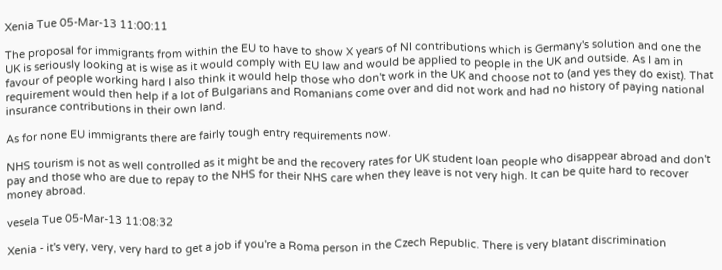Xenia Tue 05-Mar-13 11:00:11

The proposal for immigrants from within the EU to have to show X years of NI contributions which is Germany's solution and one the UK is seriously looking at is wise as it would comply with EU law and would be applied to people in the UK and outside. As I am in favour of people working hard I also think it would help those who don't work in the UK and choose not to (and yes they do exist). That requirement would then help if a lot of Bulgarians and Romanians come over and did not work and had no history of paying national insurance contributions in their own land.

As for none EU immigrants there are fairly tough entry requirements now.

NHS tourism is not as well controlled as it might be and the recovery rates for UK student loan people who disappear abroad and don't pay and those who are due to repay to the NHS for their NHS care when they leave is not very high. It can be quite hard to recover money abroad.

vesela Tue 05-Mar-13 11:08:32

Xenia - it's very, very, very hard to get a job if you're a Roma person in the Czech Republic. There is very blatant discrimination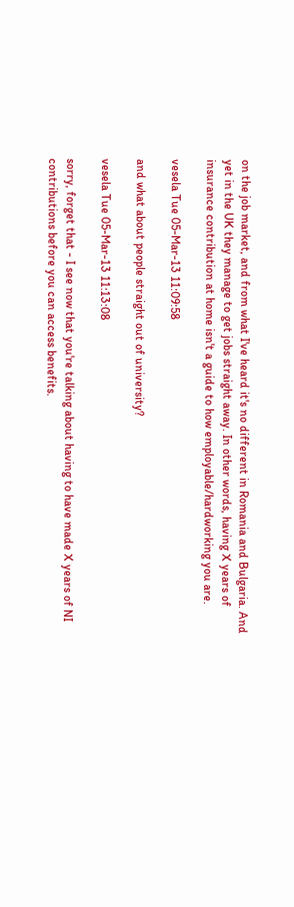on the job market, and from what I've heard it's no different in Romania and Bulgaria. And yet in the UK they manage to get jobs straight away. In other words, having X years of insurance contribution at home isn't a guide to how employable/hardworking you are.

vesela Tue 05-Mar-13 11:09:58

and what about people straight out of university?

vesela Tue 05-Mar-13 11:13:08

sorry, forget that - I see now that you're talking about having to have made X years of NI contributions before you can access benefits.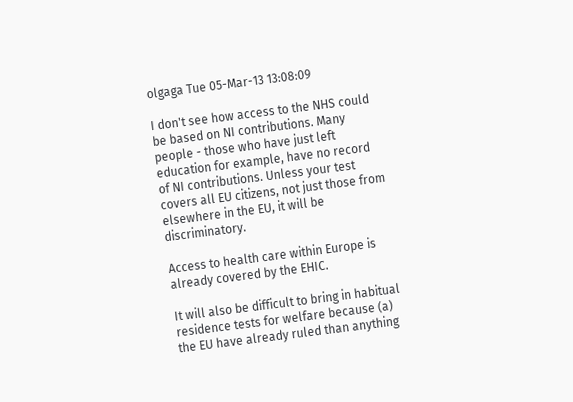olgaga Tue 05-Mar-13 13:08:09

I don't see how access to the NHS could be based on NI contributions. Many people - those who have just left education for example, have no record of NI contributions. Unless your test covers all EU citizens, not just those from elsewhere in the EU, it will be discriminatory.

Access to health care within Europe is already covered by the EHIC.

It will also be difficult to bring in habitual residence tests for welfare because (a) the EU have already ruled than anything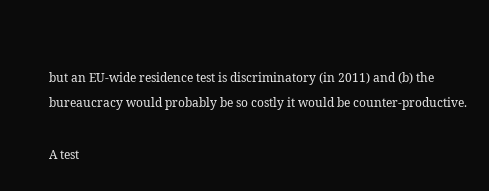but an EU-wide residence test is discriminatory (in 2011) and (b) the bureaucracy would probably be so costly it would be counter-productive.

A test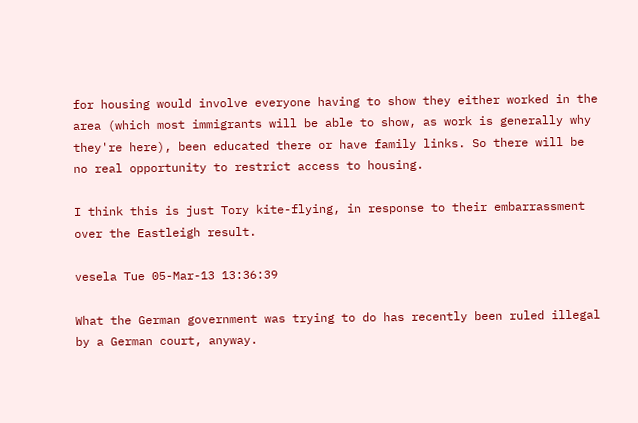for housing would involve everyone having to show they either worked in the area (which most immigrants will be able to show, as work is generally why they're here), been educated there or have family links. So there will be no real opportunity to restrict access to housing.

I think this is just Tory kite-flying, in response to their embarrassment over the Eastleigh result.

vesela Tue 05-Mar-13 13:36:39

What the German government was trying to do has recently been ruled illegal by a German court, anyway.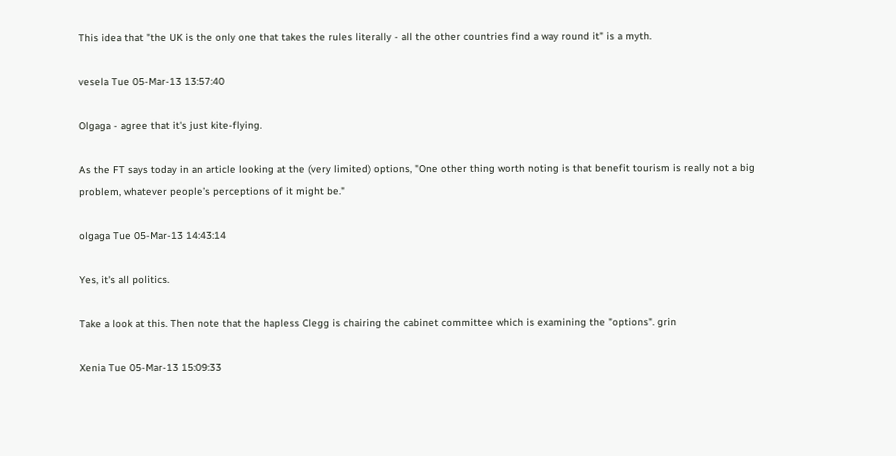This idea that "the UK is the only one that takes the rules literally - all the other countries find a way round it" is a myth.

vesela Tue 05-Mar-13 13:57:40

Olgaga - agree that it's just kite-flying.

As the FT says today in an article looking at the (very limited) options, "One other thing worth noting is that benefit tourism is really not a big problem, whatever people’s perceptions of it might be."

olgaga Tue 05-Mar-13 14:43:14

Yes, it's all politics.

Take a look at this. Then note that the hapless Clegg is chairing the cabinet committee which is examining the "options". grin

Xenia Tue 05-Mar-13 15:09:33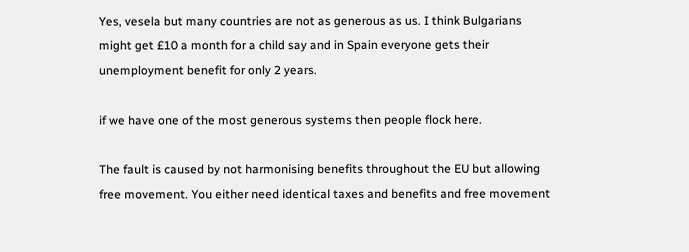Yes, vesela but many countries are not as generous as us. I think Bulgarians might get £10 a month for a child say and in Spain everyone gets their unemployment benefit for only 2 years.

if we have one of the most generous systems then people flock here.

The fault is caused by not harmonising benefits throughout the EU but allowing free movement. You either need identical taxes and benefits and free movement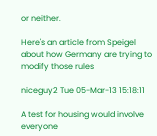or neither.

Here's an article from Speigel about how Germany are trying to modify those rules

niceguy2 Tue 05-Mar-13 15:18:11

A test for housing would involve everyone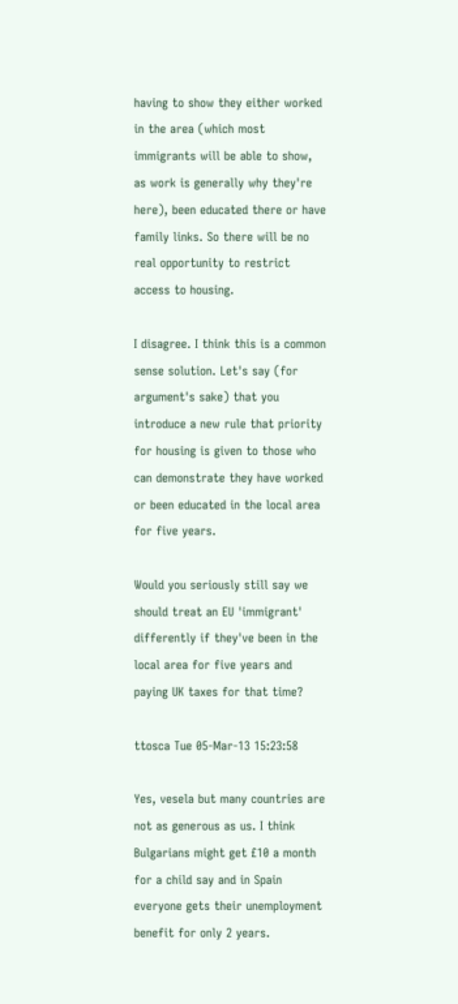having to show they either worked in the area (which most immigrants will be able to show, as work is generally why they're here), been educated there or have family links. So there will be no real opportunity to restrict access to housing.

I disagree. I think this is a common sense solution. Let's say (for argument's sake) that you introduce a new rule that priority for housing is given to those who can demonstrate they have worked or been educated in the local area for five years.

Would you seriously still say we should treat an EU 'immigrant' differently if they've been in the local area for five years and paying UK taxes for that time?

ttosca Tue 05-Mar-13 15:23:58

Yes, vesela but many countries are not as generous as us. I think Bulgarians might get £10 a month for a child say and in Spain everyone gets their unemployment benefit for only 2 years.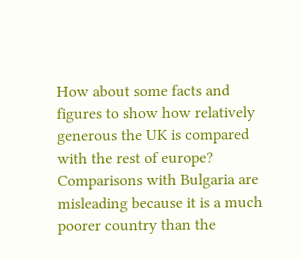How about some facts and figures to show how relatively generous the UK is compared with the rest of europe? Comparisons with Bulgaria are misleading because it is a much poorer country than the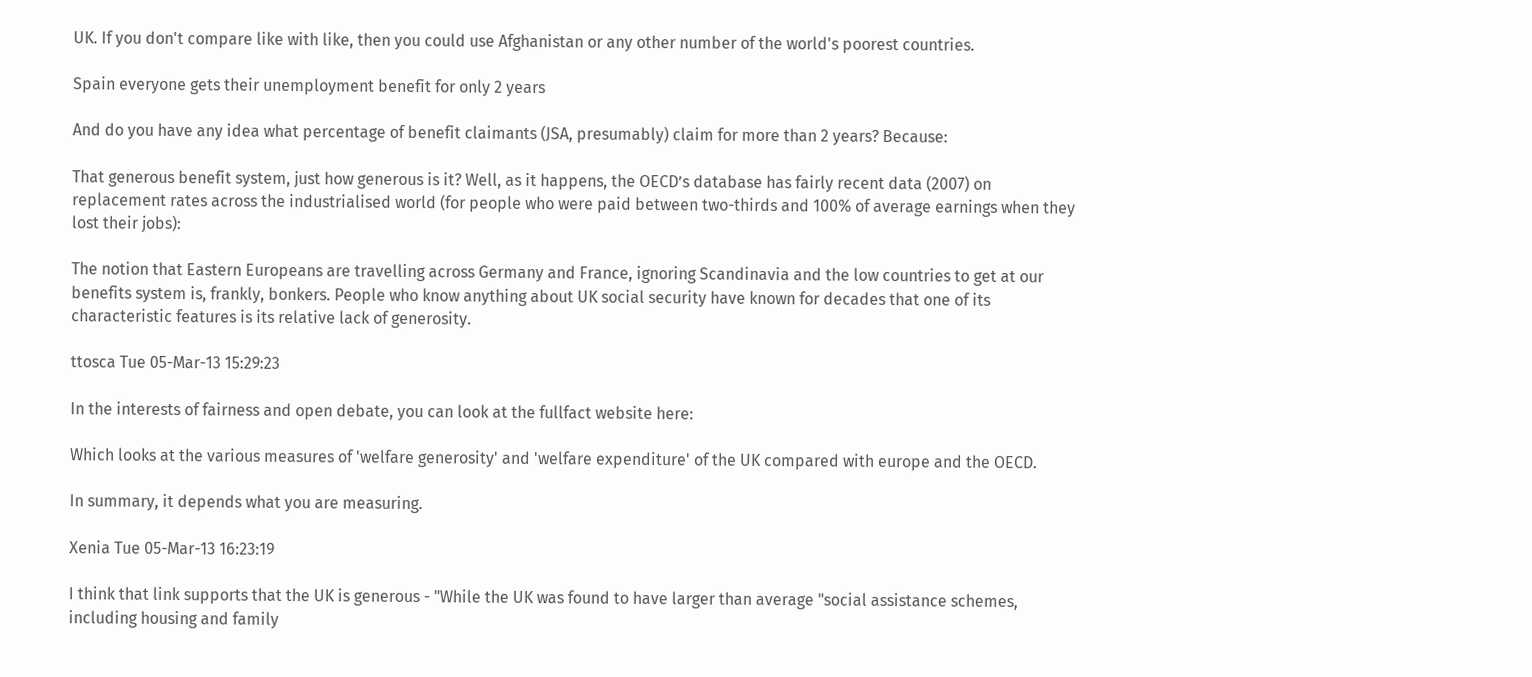UK. If you don't compare like with like, then you could use Afghanistan or any other number of the world's poorest countries.

Spain everyone gets their unemployment benefit for only 2 years

And do you have any idea what percentage of benefit claimants (JSA, presumably) claim for more than 2 years? Because:

That generous benefit system, just how generous is it? Well, as it happens, the OECD’s database has fairly recent data (2007) on replacement rates across the industrialised world (for people who were paid between two-thirds and 100% of average earnings when they lost their jobs):

The notion that Eastern Europeans are travelling across Germany and France, ignoring Scandinavia and the low countries to get at our benefits system is, frankly, bonkers. People who know anything about UK social security have known for decades that one of its characteristic features is its relative lack of generosity.

ttosca Tue 05-Mar-13 15:29:23

In the interests of fairness and open debate, you can look at the fullfact website here:

Which looks at the various measures of 'welfare generosity' and 'welfare expenditure' of the UK compared with europe and the OECD.

In summary, it depends what you are measuring.

Xenia Tue 05-Mar-13 16:23:19

I think that link supports that the UK is generous - "While the UK was found to have larger than average "social assistance schemes, including housing and family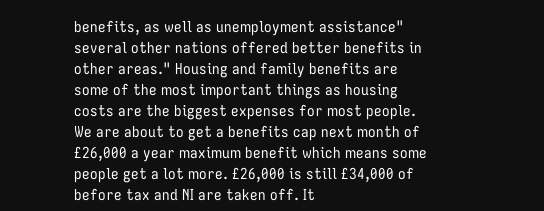benefits, as well as unemployment assistance" several other nations offered better benefits in other areas." Housing and family benefits are some of the most important things as housing costs are the biggest expenses for most people. We are about to get a benefits cap next month of £26,000 a year maximum benefit which means some people get a lot more. £26,000 is still £34,000 of before tax and NI are taken off. It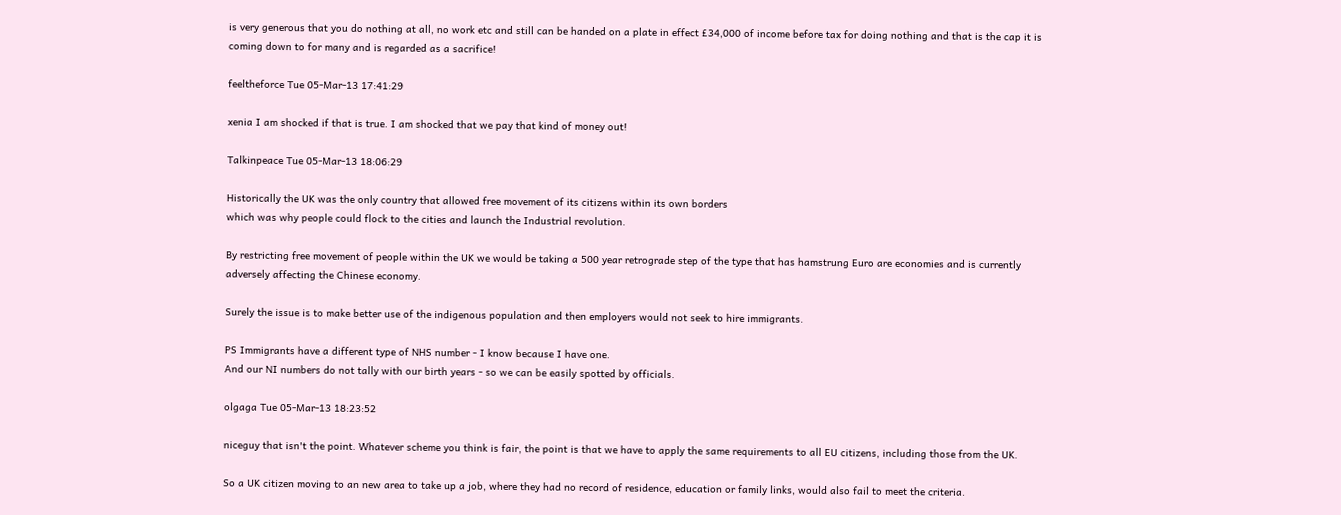is very generous that you do nothing at all, no work etc and still can be handed on a plate in effect £34,000 of income before tax for doing nothing and that is the cap it is coming down to for many and is regarded as a sacrifice!

feeltheforce Tue 05-Mar-13 17:41:29

xenia I am shocked if that is true. I am shocked that we pay that kind of money out!

Talkinpeace Tue 05-Mar-13 18:06:29

Historically the UK was the only country that allowed free movement of its citizens within its own borders
which was why people could flock to the cities and launch the Industrial revolution.

By restricting free movement of people within the UK we would be taking a 500 year retrograde step of the type that has hamstrung Euro are economies and is currently adversely affecting the Chinese economy.

Surely the issue is to make better use of the indigenous population and then employers would not seek to hire immigrants.

PS Immigrants have a different type of NHS number - I know because I have one.
And our NI numbers do not tally with our birth years - so we can be easily spotted by officials.

olgaga Tue 05-Mar-13 18:23:52

niceguy that isn't the point. Whatever scheme you think is fair, the point is that we have to apply the same requirements to all EU citizens, including those from the UK.

So a UK citizen moving to an new area to take up a job, where they had no record of residence, education or family links, would also fail to meet the criteria.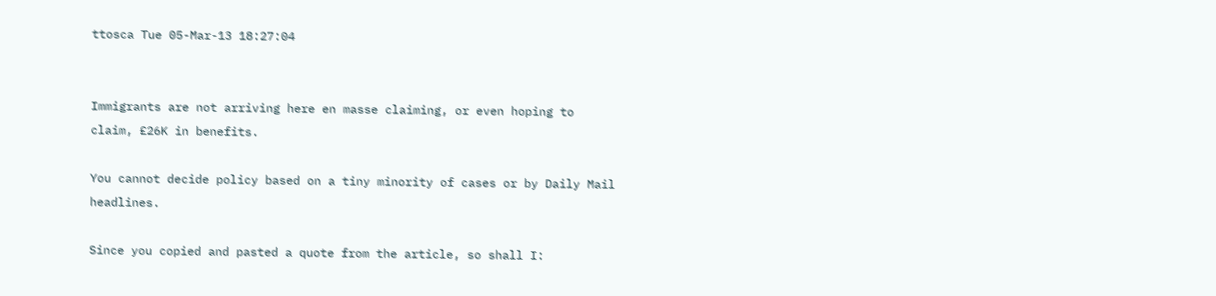ttosca Tue 05-Mar-13 18:27:04


Immigrants are not arriving here en masse claiming, or even hoping to claim, £26K in benefits.

You cannot decide policy based on a tiny minority of cases or by Daily Mail headlines.

Since you copied and pasted a quote from the article, so shall I: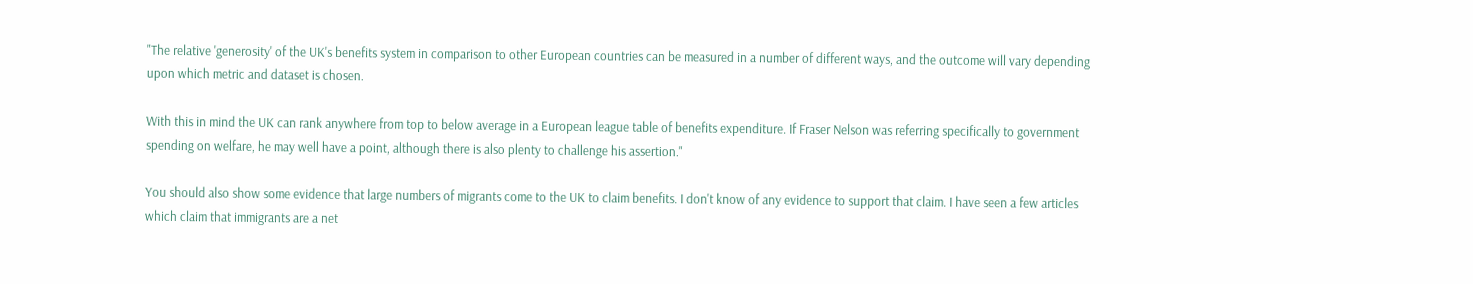"The relative 'generosity' of the UK's benefits system in comparison to other European countries can be measured in a number of different ways, and the outcome will vary depending upon which metric and dataset is chosen.

With this in mind the UK can rank anywhere from top to below average in a European league table of benefits expenditure. If Fraser Nelson was referring specifically to government spending on welfare, he may well have a point, although there is also plenty to challenge his assertion."

You should also show some evidence that large numbers of migrants come to the UK to claim benefits. I don't know of any evidence to support that claim. I have seen a few articles which claim that immigrants are a net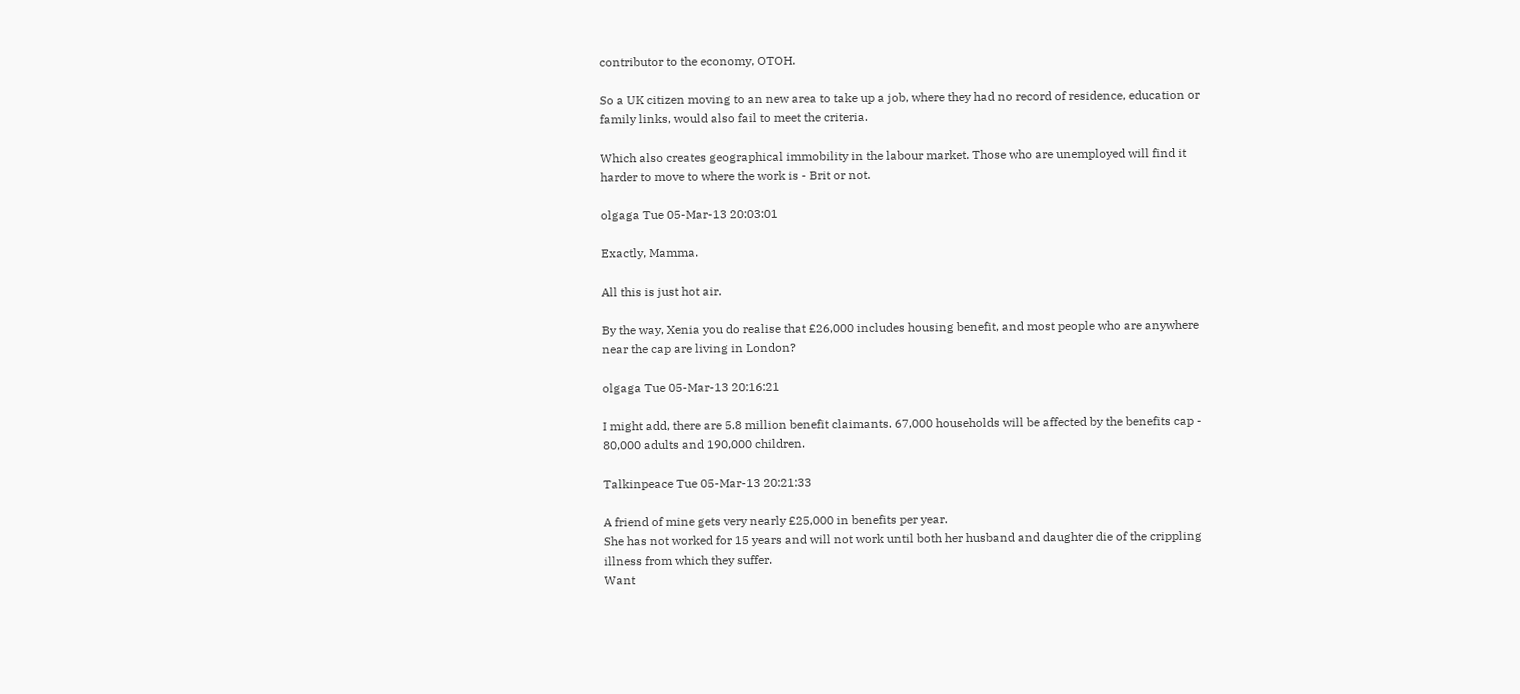contributor to the economy, OTOH.

So a UK citizen moving to an new area to take up a job, where they had no record of residence, education or family links, would also fail to meet the criteria.

Which also creates geographical immobility in the labour market. Those who are unemployed will find it harder to move to where the work is - Brit or not.

olgaga Tue 05-Mar-13 20:03:01

Exactly, Mamma.

All this is just hot air.

By the way, Xenia you do realise that £26,000 includes housing benefit, and most people who are anywhere near the cap are living in London?

olgaga Tue 05-Mar-13 20:16:21

I might add, there are 5.8 million benefit claimants. 67,000 households will be affected by the benefits cap - 80,000 adults and 190,000 children.

Talkinpeace Tue 05-Mar-13 20:21:33

A friend of mine gets very nearly £25,000 in benefits per year.
She has not worked for 15 years and will not work until both her husband and daughter die of the crippling illness from which they suffer.
Want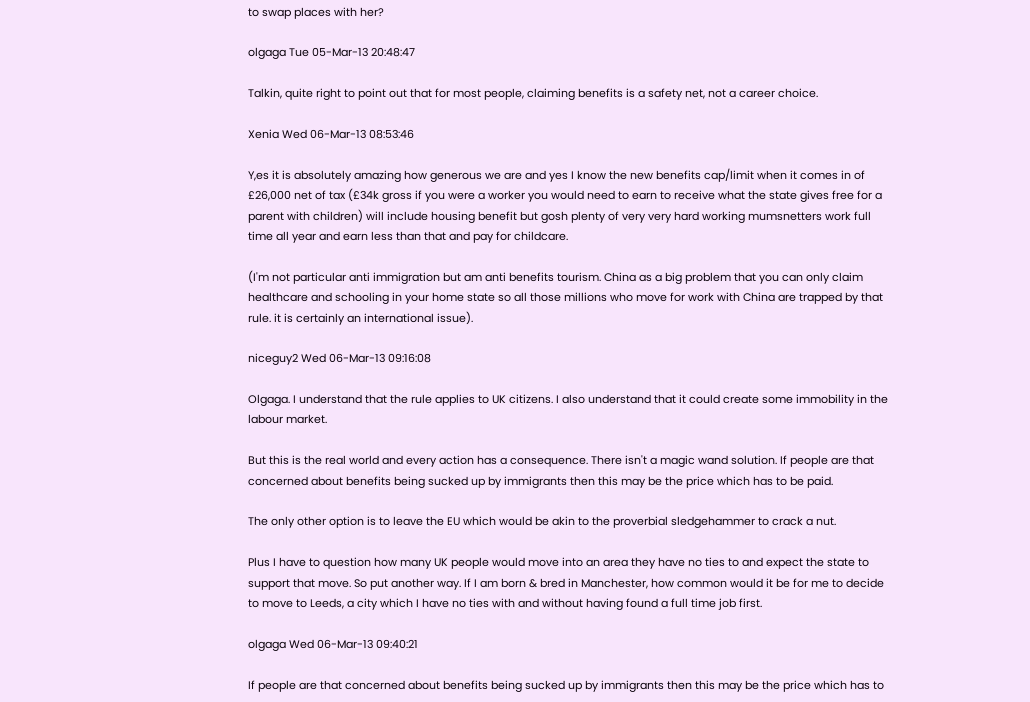to swap places with her?

olgaga Tue 05-Mar-13 20:48:47

Talkin, quite right to point out that for most people, claiming benefits is a safety net, not a career choice.

Xenia Wed 06-Mar-13 08:53:46

Y,es it is absolutely amazing how generous we are and yes I know the new benefits cap/limit when it comes in of £26,000 net of tax (£34k gross if you were a worker you would need to earn to receive what the state gives free for a parent with children) will include housing benefit but gosh plenty of very very hard working mumsnetters work full time all year and earn less than that and pay for childcare.

(I'm not particular anti immigration but am anti benefits tourism. China as a big problem that you can only claim healthcare and schooling in your home state so all those millions who move for work with China are trapped by that rule. it is certainly an international issue).

niceguy2 Wed 06-Mar-13 09:16:08

Olgaga. I understand that the rule applies to UK citizens. I also understand that it could create some immobility in the labour market.

But this is the real world and every action has a consequence. There isn't a magic wand solution. If people are that concerned about benefits being sucked up by immigrants then this may be the price which has to be paid.

The only other option is to leave the EU which would be akin to the proverbial sledgehammer to crack a nut.

Plus I have to question how many UK people would move into an area they have no ties to and expect the state to support that move. So put another way. If I am born & bred in Manchester, how common would it be for me to decide to move to Leeds, a city which I have no ties with and without having found a full time job first.

olgaga Wed 06-Mar-13 09:40:21

If people are that concerned about benefits being sucked up by immigrants then this may be the price which has to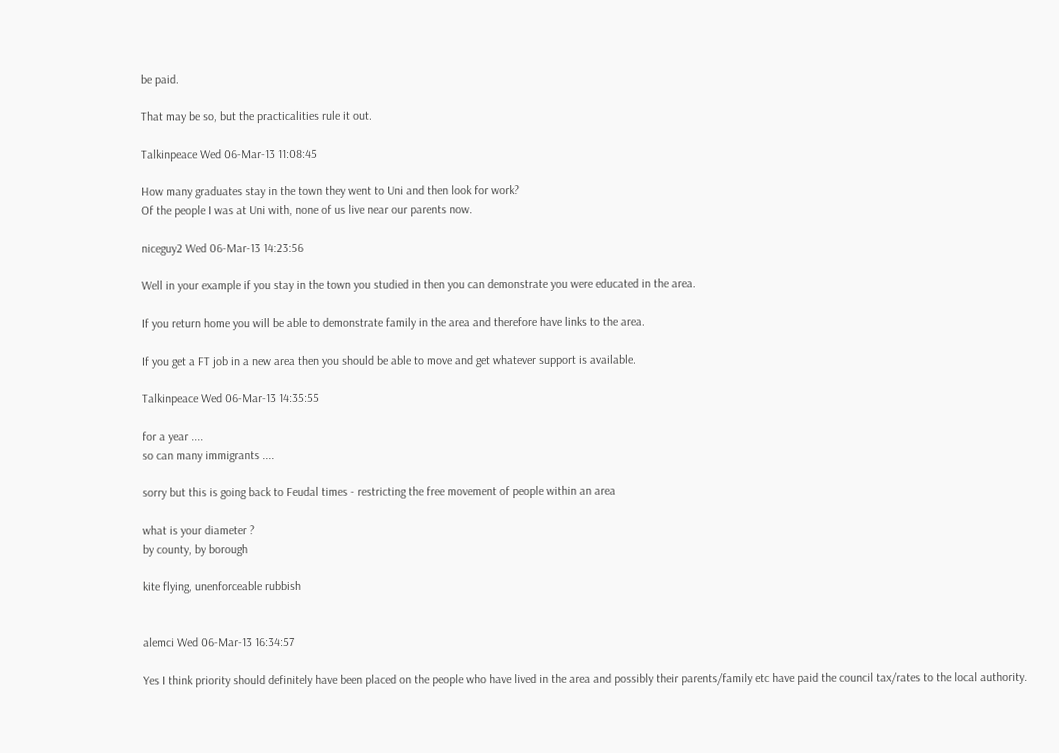be paid.

That may be so, but the practicalities rule it out.

Talkinpeace Wed 06-Mar-13 11:08:45

How many graduates stay in the town they went to Uni and then look for work?
Of the people I was at Uni with, none of us live near our parents now.

niceguy2 Wed 06-Mar-13 14:23:56

Well in your example if you stay in the town you studied in then you can demonstrate you were educated in the area.

If you return home you will be able to demonstrate family in the area and therefore have links to the area.

If you get a FT job in a new area then you should be able to move and get whatever support is available.

Talkinpeace Wed 06-Mar-13 14:35:55

for a year ....
so can many immigrants ....

sorry but this is going back to Feudal times - restricting the free movement of people within an area

what is your diameter ?
by county, by borough

kite flying, unenforceable rubbish


alemci Wed 06-Mar-13 16:34:57

Yes I think priority should definitely have been placed on the people who have lived in the area and possibly their parents/family etc have paid the council tax/rates to the local authority.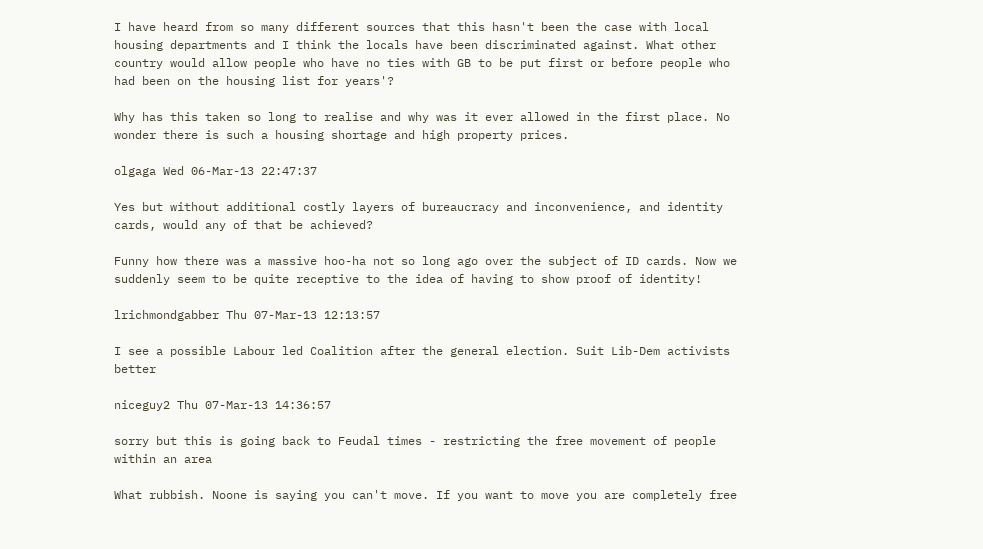I have heard from so many different sources that this hasn't been the case with local housing departments and I think the locals have been discriminated against. What other country would allow people who have no ties with GB to be put first or before people who had been on the housing list for years'?

Why has this taken so long to realise and why was it ever allowed in the first place. No wonder there is such a housing shortage and high property prices.

olgaga Wed 06-Mar-13 22:47:37

Yes but without additional costly layers of bureaucracy and inconvenience, and identity cards, would any of that be achieved?

Funny how there was a massive hoo-ha not so long ago over the subject of ID cards. Now we suddenly seem to be quite receptive to the idea of having to show proof of identity!

lrichmondgabber Thu 07-Mar-13 12:13:57

I see a possible Labour led Coalition after the general election. Suit Lib-Dem activists better

niceguy2 Thu 07-Mar-13 14:36:57

sorry but this is going back to Feudal times - restricting the free movement of people within an area

What rubbish. Noone is saying you can't move. If you want to move you are completely free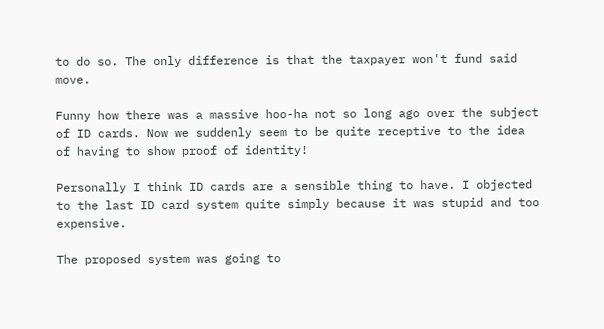to do so. The only difference is that the taxpayer won't fund said move.

Funny how there was a massive hoo-ha not so long ago over the subject of ID cards. Now we suddenly seem to be quite receptive to the idea of having to show proof of identity!

Personally I think ID cards are a sensible thing to have. I objected to the last ID card system quite simply because it was stupid and too expensive.

The proposed system was going to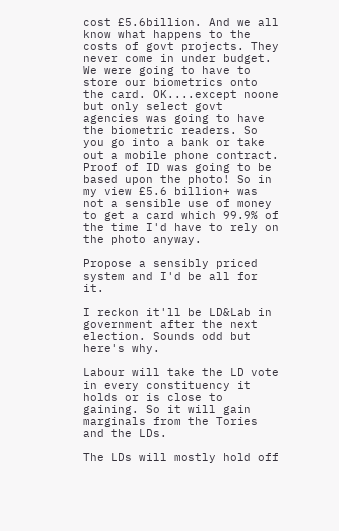cost £5.6billion. And we all know what happens to the costs of govt projects. They never come in under budget. We were going to have to store our biometrics onto the card. OK....except noone but only select govt agencies was going to have the biometric readers. So you go into a bank or take out a mobile phone contract. Proof of ID was going to be based upon the photo! So in my view £5.6 billion+ was not a sensible use of money to get a card which 99.9% of the time I'd have to rely on the photo anyway.

Propose a sensibly priced system and I'd be all for it.

I reckon it'll be LD&Lab in government after the next election. Sounds odd but here's why.

Labour will take the LD vote in every constituency it holds or is close to gaining. So it will gain marginals from the Tories and the LDs.

The LDs will mostly hold off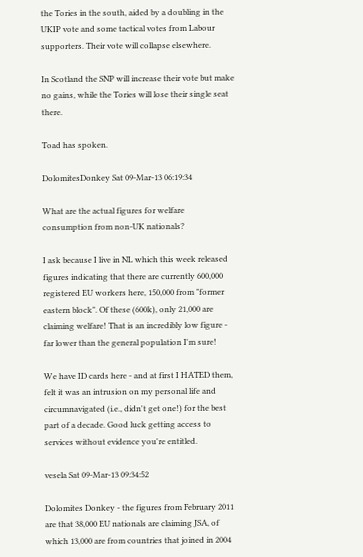the Tories in the south, aided by a doubling in the UKIP vote and some tactical votes from Labour supporters. Their vote will collapse elsewhere.

In Scotland the SNP will increase their vote but make no gains, while the Tories will lose their single seat there.

Toad has spoken.

DolomitesDonkey Sat 09-Mar-13 06:19:34

What are the actual figures for welfare consumption from non-UK nationals?

I ask because I live in NL which this week released figures indicating that there are currently 600,000 registered EU workers here, 150,000 from "former eastern block". Of these (600k), only 21,000 are claiming welfare! That is an incredibly low figure - far lower than the general population I'm sure!

We have ID cards here - and at first I HATED them, felt it was an intrusion on my personal life and circumnavigated (i.e., didn't get one!) for the best part of a decade. Good luck getting access to services without evidence you're entitled.

vesela Sat 09-Mar-13 09:34:52

Dolomites Donkey - the figures from February 2011 are that 38,000 EU nationals are claiming JSA, of which 13,000 are from countries that joined in 2004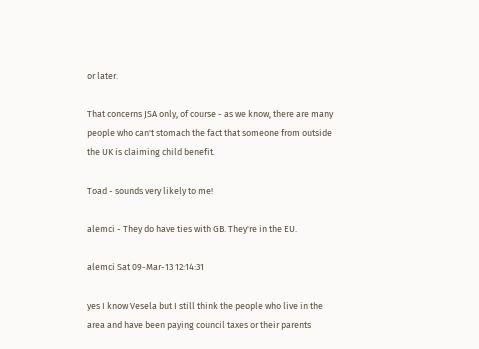or later.

That concerns JSA only, of course - as we know, there are many people who can't stomach the fact that someone from outside the UK is claiming child benefit.

Toad - sounds very likely to me!

alemci - They do have ties with GB. They're in the EU.

alemci Sat 09-Mar-13 12:14:31

yes I know Vesela but I still think the people who live in the area and have been paying council taxes or their parents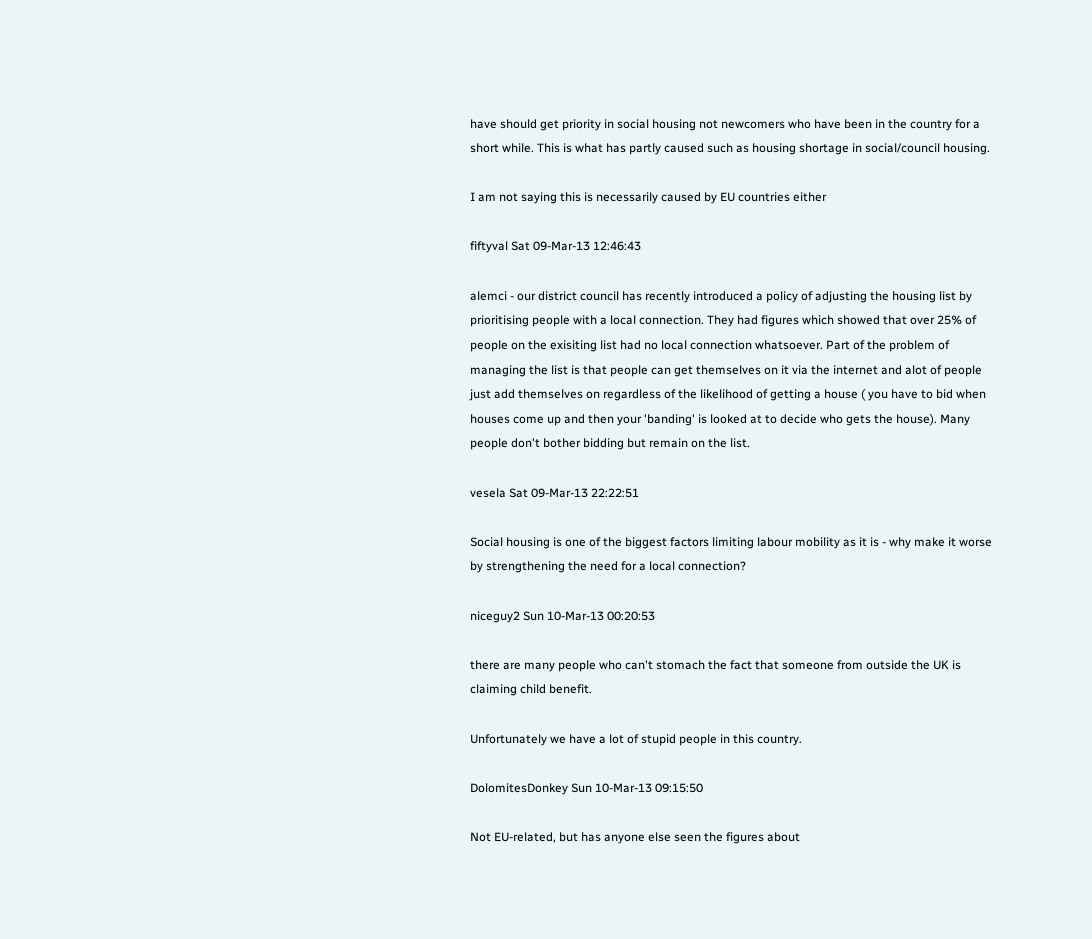have should get priority in social housing not newcomers who have been in the country for a short while. This is what has partly caused such as housing shortage in social/council housing.

I am not saying this is necessarily caused by EU countries either

fiftyval Sat 09-Mar-13 12:46:43

alemci - our district council has recently introduced a policy of adjusting the housing list by prioritising people with a local connection. They had figures which showed that over 25% of people on the exisiting list had no local connection whatsoever. Part of the problem of managing the list is that people can get themselves on it via the internet and alot of people just add themselves on regardless of the likelihood of getting a house ( you have to bid when houses come up and then your 'banding' is looked at to decide who gets the house). Many people don't bother bidding but remain on the list.

vesela Sat 09-Mar-13 22:22:51

Social housing is one of the biggest factors limiting labour mobility as it is - why make it worse by strengthening the need for a local connection?

niceguy2 Sun 10-Mar-13 00:20:53

there are many people who can't stomach the fact that someone from outside the UK is claiming child benefit.

Unfortunately we have a lot of stupid people in this country.

DolomitesDonkey Sun 10-Mar-13 09:15:50

Not EU-related, but has anyone else seen the figures about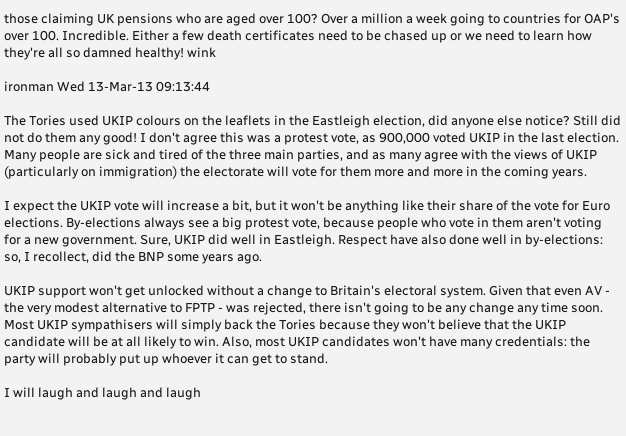those claiming UK pensions who are aged over 100? Over a million a week going to countries for OAP's over 100. Incredible. Either a few death certificates need to be chased up or we need to learn how they're all so damned healthy! wink

ironman Wed 13-Mar-13 09:13:44

The Tories used UKIP colours on the leaflets in the Eastleigh election, did anyone else notice? Still did not do them any good! I don't agree this was a protest vote, as 900,000 voted UKIP in the last election. Many people are sick and tired of the three main parties, and as many agree with the views of UKIP
(particularly on immigration) the electorate will vote for them more and more in the coming years.

I expect the UKIP vote will increase a bit, but it won't be anything like their share of the vote for Euro elections. By-elections always see a big protest vote, because people who vote in them aren't voting for a new government. Sure, UKIP did well in Eastleigh. Respect have also done well in by-elections: so, I recollect, did the BNP some years ago.

UKIP support won't get unlocked without a change to Britain's electoral system. Given that even AV - the very modest alternative to FPTP - was rejected, there isn't going to be any change any time soon. Most UKIP sympathisers will simply back the Tories because they won't believe that the UKIP candidate will be at all likely to win. Also, most UKIP candidates won't have many credentials: the party will probably put up whoever it can get to stand.

I will laugh and laugh and laugh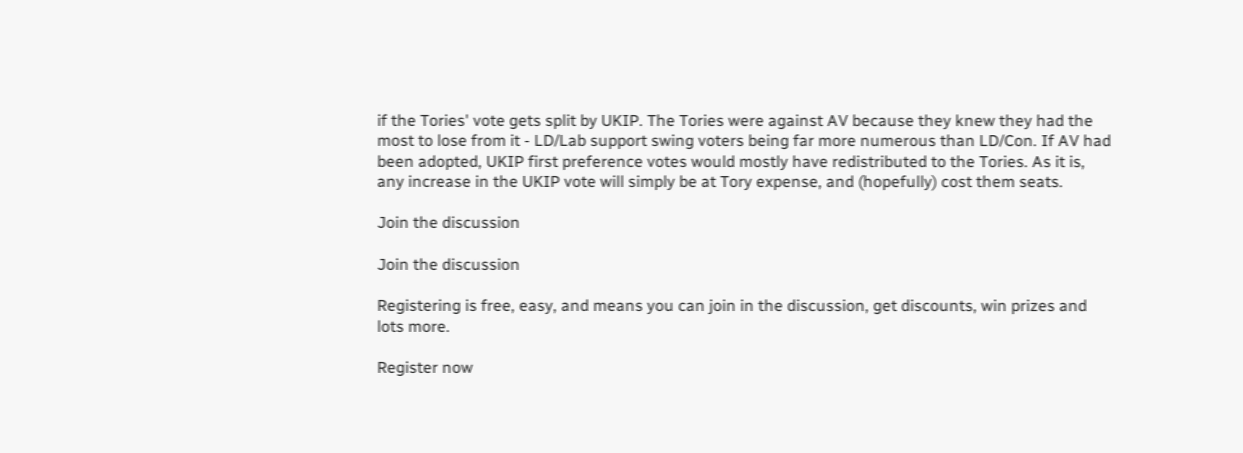if the Tories' vote gets split by UKIP. The Tories were against AV because they knew they had the most to lose from it - LD/Lab support swing voters being far more numerous than LD/Con. If AV had been adopted, UKIP first preference votes would mostly have redistributed to the Tories. As it is, any increase in the UKIP vote will simply be at Tory expense, and (hopefully) cost them seats.

Join the discussion

Join the discussion

Registering is free, easy, and means you can join in the discussion, get discounts, win prizes and lots more.

Register now